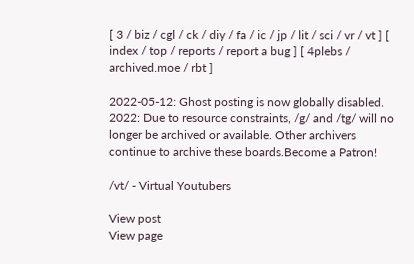[ 3 / biz / cgl / ck / diy / fa / ic / jp / lit / sci / vr / vt ] [ index / top / reports / report a bug ] [ 4plebs / archived.moe / rbt ]

2022-05-12: Ghost posting is now globally disabled. 2022: Due to resource constraints, /g/ and /tg/ will no longer be archived or available. Other archivers continue to archive these boards.Become a Patron!

/vt/ - Virtual Youtubers

View post
View page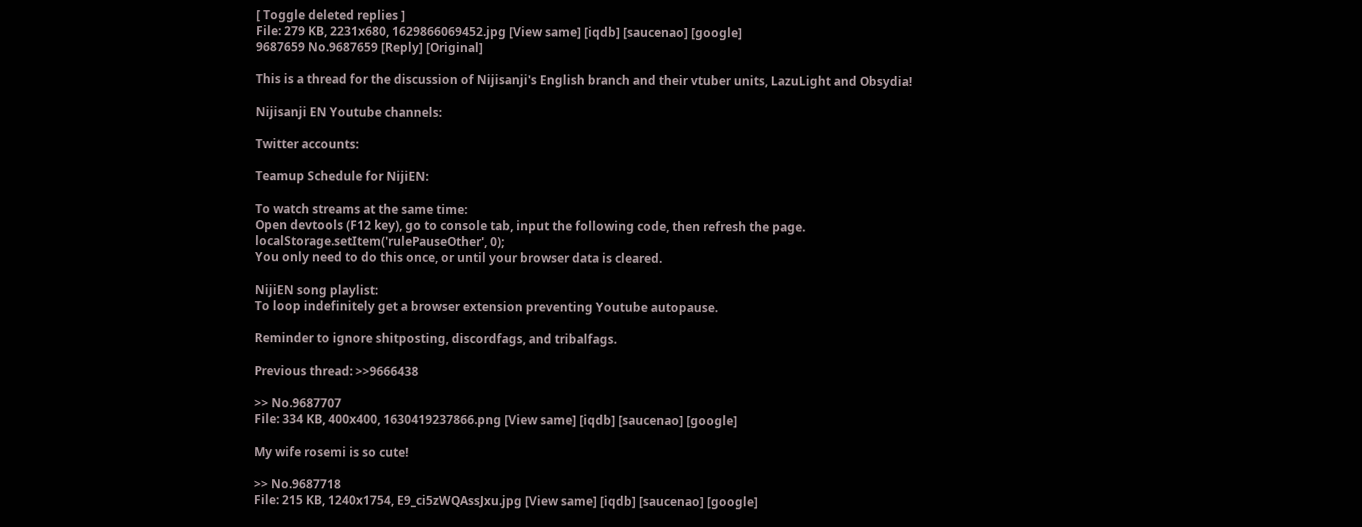[ Toggle deleted replies ]
File: 279 KB, 2231x680, 1629866069452.jpg [View same] [iqdb] [saucenao] [google]
9687659 No.9687659 [Reply] [Original]

This is a thread for the discussion of Nijisanji's English branch and their vtuber units, LazuLight and Obsydia!

Nijisanji EN Youtube channels:

Twitter accounts:

Teamup Schedule for NijiEN:

To watch streams at the same time:
Open devtools (F12 key), go to console tab, input the following code, then refresh the page.
localStorage.setItem('rulePauseOther', 0);
You only need to do this once, or until your browser data is cleared.

NijiEN song playlist:
To loop indefinitely get a browser extension preventing Youtube autopause.

Reminder to ignore shitposting, discordfags, and tribalfags.

Previous thread: >>9666438

>> No.9687707
File: 334 KB, 400x400, 1630419237866.png [View same] [iqdb] [saucenao] [google]

My wife rosemi is so cute!

>> No.9687718
File: 215 KB, 1240x1754, E9_ci5zWQAssJxu.jpg [View same] [iqdb] [saucenao] [google]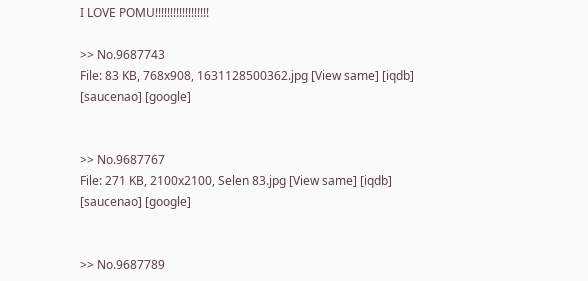I LOVE POMU!!!!!!!!!!!!!!!!!!

>> No.9687743
File: 83 KB, 768x908, 1631128500362.jpg [View same] [iqdb] [saucenao] [google]


>> No.9687767
File: 271 KB, 2100x2100, Selen 83.jpg [View same] [iqdb] [saucenao] [google]


>> No.9687789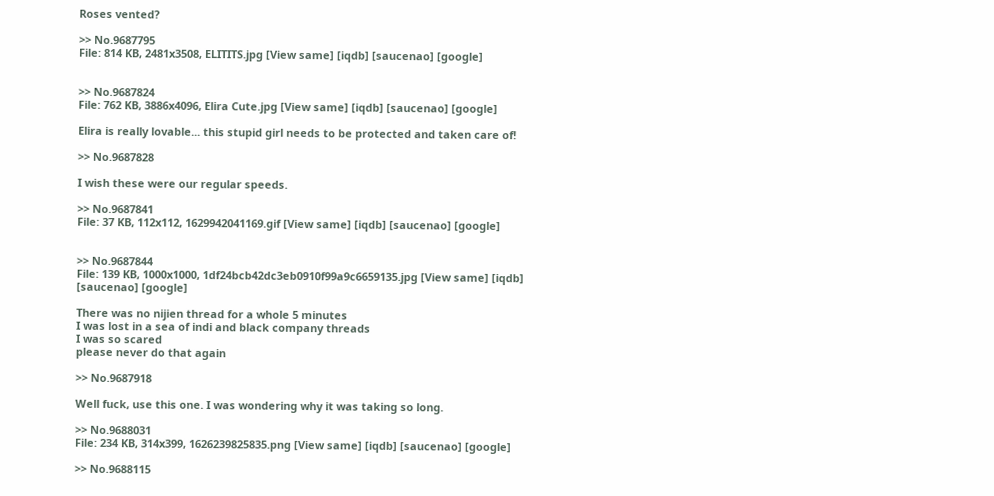Roses vented?

>> No.9687795
File: 814 KB, 2481x3508, ELITITS.jpg [View same] [iqdb] [saucenao] [google]


>> No.9687824
File: 762 KB, 3886x4096, Elira Cute.jpg [View same] [iqdb] [saucenao] [google]

Elira is really lovable... this stupid girl needs to be protected and taken care of!

>> No.9687828

I wish these were our regular speeds.

>> No.9687841
File: 37 KB, 112x112, 1629942041169.gif [View same] [iqdb] [saucenao] [google]


>> No.9687844
File: 139 KB, 1000x1000, 1df24bcb42dc3eb0910f99a9c6659135.jpg [View same] [iqdb] [saucenao] [google]

There was no nijien thread for a whole 5 minutes
I was lost in a sea of indi and black company threads
I was so scared
please never do that again

>> No.9687918

Well fuck, use this one. I was wondering why it was taking so long.

>> No.9688031
File: 234 KB, 314x399, 1626239825835.png [View same] [iqdb] [saucenao] [google]

>> No.9688115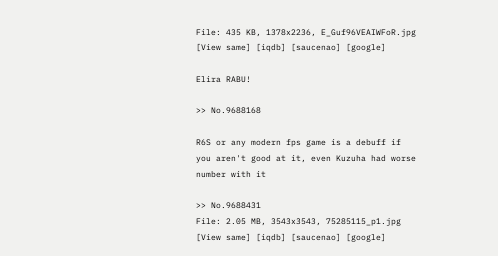File: 435 KB, 1378x2236, E_Guf96VEAIWFoR.jpg [View same] [iqdb] [saucenao] [google]

Elira RABU!

>> No.9688168

R6S or any modern fps game is a debuff if you aren't good at it, even Kuzuha had worse number with it

>> No.9688431
File: 2.05 MB, 3543x3543, 75285115_p1.jpg [View same] [iqdb] [saucenao] [google]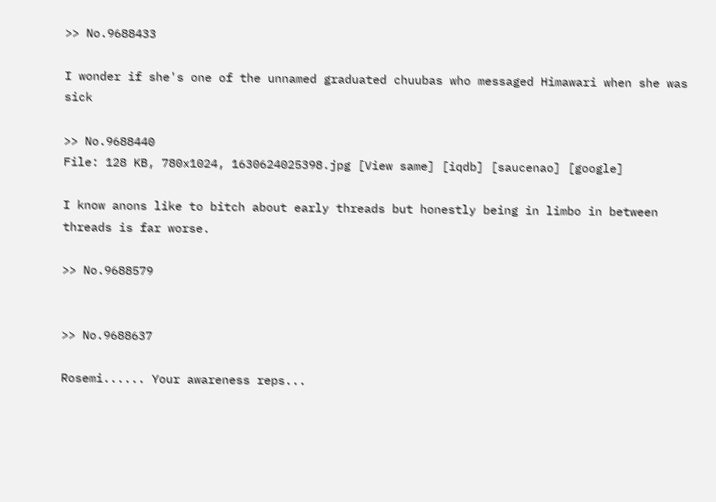>> No.9688433

I wonder if she's one of the unnamed graduated chuubas who messaged Himawari when she was sick

>> No.9688440
File: 128 KB, 780x1024, 1630624025398.jpg [View same] [iqdb] [saucenao] [google]

I know anons like to bitch about early threads but honestly being in limbo in between threads is far worse.

>> No.9688579


>> No.9688637

Rosemi...... Your awareness reps...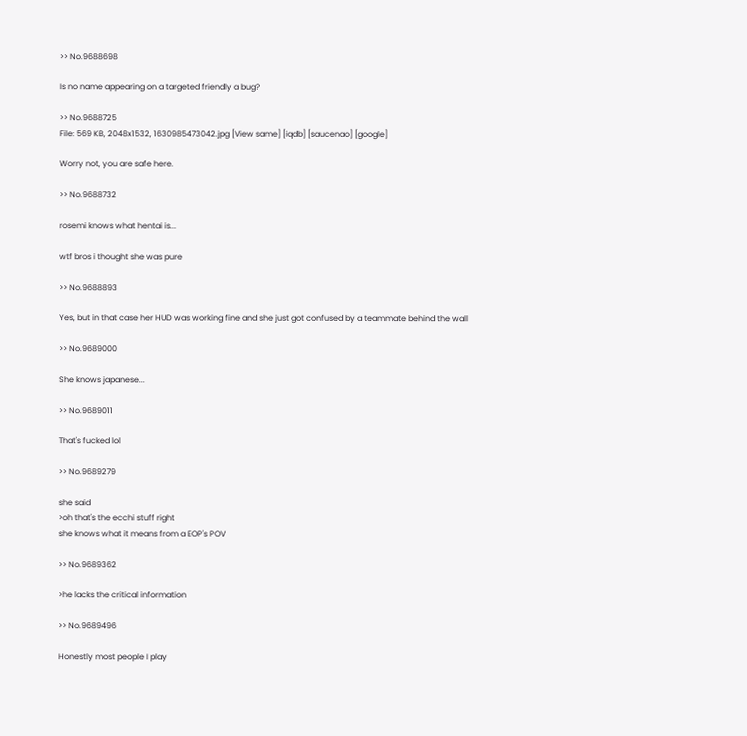>> No.9688698

Is no name appearing on a targeted friendly a bug?

>> No.9688725
File: 569 KB, 2048x1532, 1630985473042.jpg [View same] [iqdb] [saucenao] [google]

Worry not, you are safe here.

>> No.9688732

rosemi knows what hentai is...

wtf bros i thought she was pure

>> No.9688893

Yes, but in that case her HUD was working fine and she just got confused by a teammate behind the wall

>> No.9689000

She knows japanese...

>> No.9689011

That's fucked lol

>> No.9689279

she said
>oh that's the ecchi stuff right
she knows what it means from a EOP's POV

>> No.9689362

>he lacks the critical information

>> No.9689496

Honestly most people I play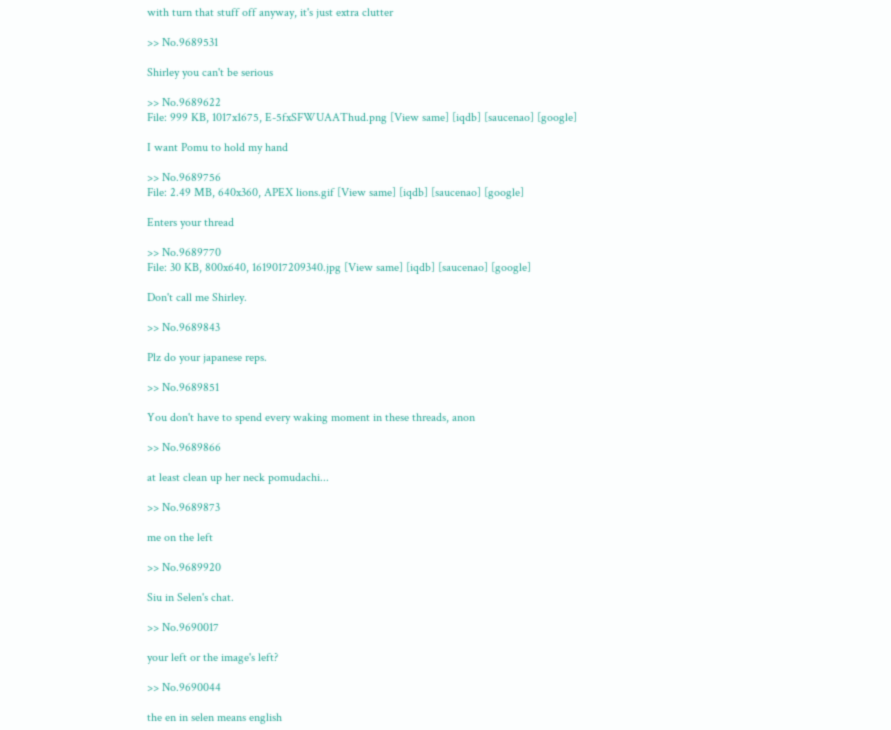with turn that stuff off anyway, it's just extra clutter

>> No.9689531

Shirley you can't be serious

>> No.9689622
File: 999 KB, 1017x1675, E-5fxSFWUAAThud.png [View same] [iqdb] [saucenao] [google]

I want Pomu to hold my hand

>> No.9689756
File: 2.49 MB, 640x360, APEX lions.gif [View same] [iqdb] [saucenao] [google]

Enters your thread

>> No.9689770
File: 30 KB, 800x640, 1619017209340.jpg [View same] [iqdb] [saucenao] [google]

Don't call me Shirley.

>> No.9689843

Plz do your japanese reps.

>> No.9689851

You don't have to spend every waking moment in these threads, anon

>> No.9689866

at least clean up her neck pomudachi...

>> No.9689873

me on the left

>> No.9689920

Siu in Selen's chat.

>> No.9690017

your left or the image's left?

>> No.9690044

the en in selen means english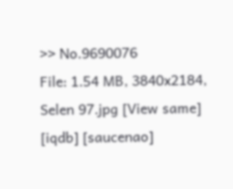>> No.9690076
File: 1.54 MB, 3840x2184, Selen 97.jpg [View same] [iqdb] [saucenao]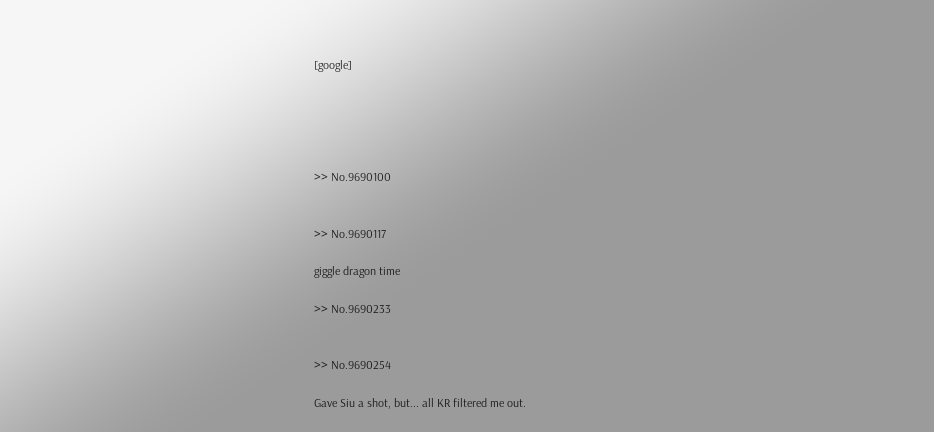[google]





>> No.9690100


>> No.9690117

giggle dragon time

>> No.9690233


>> No.9690254

Gave Siu a shot, but... all KR filtered me out.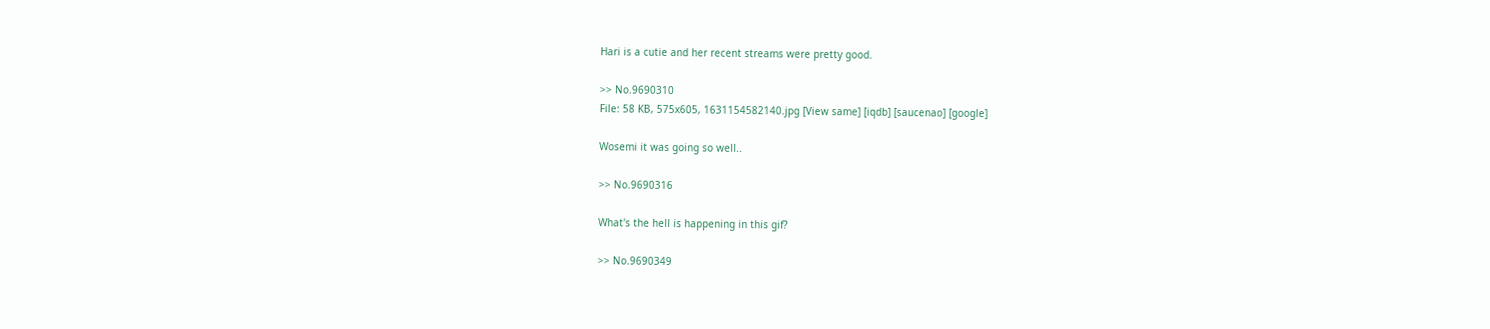Hari is a cutie and her recent streams were pretty good.

>> No.9690310
File: 58 KB, 575x605, 1631154582140.jpg [View same] [iqdb] [saucenao] [google]

Wosemi it was going so well..

>> No.9690316

What's the hell is happening in this gif?

>> No.9690349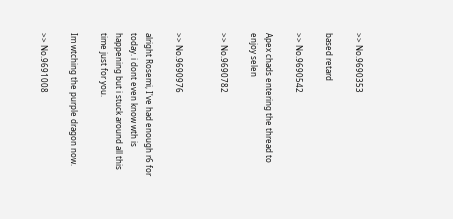>> No.9690353

based retard

>> No.9690542

Apex chads entering the thread to enjoy selen

>> No.9690782


>> No.9690976

alright Rosemi, I've had enough r6 for today. i dont even know wth is happening but i stuck around all this time just for you.

Im wtching the purple dragon now.

>> No.9691008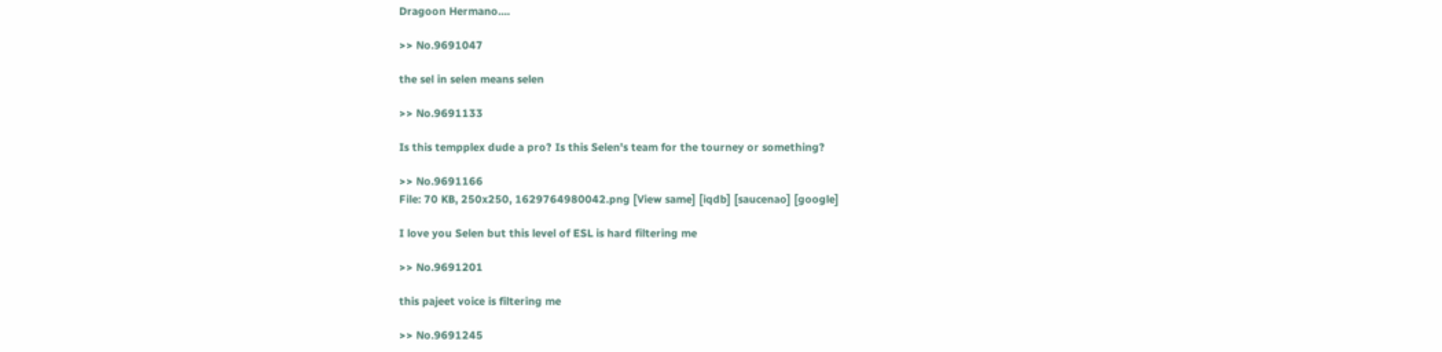Dragoon Hermano....

>> No.9691047

the sel in selen means selen

>> No.9691133

Is this tempplex dude a pro? Is this Selen's team for the tourney or something?

>> No.9691166
File: 70 KB, 250x250, 1629764980042.png [View same] [iqdb] [saucenao] [google]

I love you Selen but this level of ESL is hard filtering me

>> No.9691201

this pajeet voice is filtering me

>> No.9691245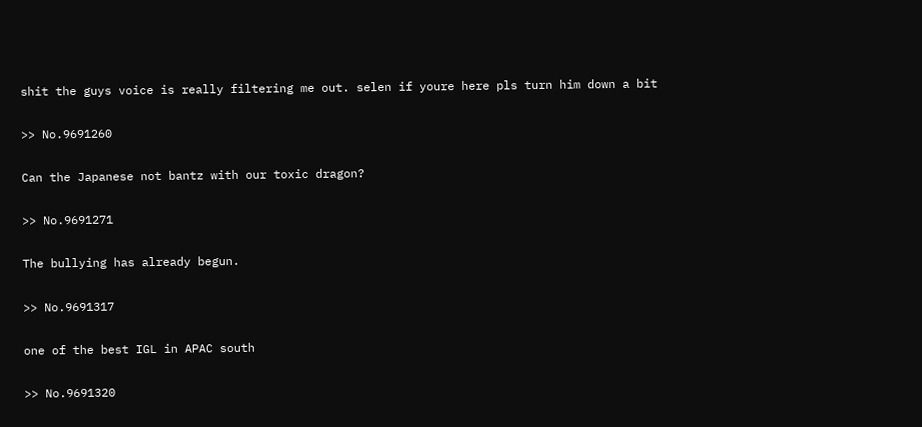shit the guys voice is really filtering me out. selen if youre here pls turn him down a bit

>> No.9691260

Can the Japanese not bantz with our toxic dragon?

>> No.9691271

The bullying has already begun.

>> No.9691317

one of the best IGL in APAC south

>> No.9691320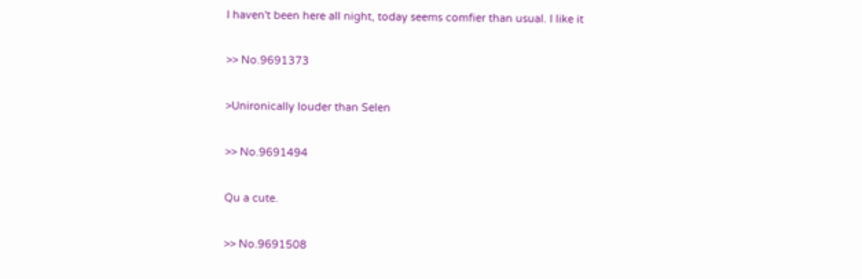I haven't been here all night, today seems comfier than usual. I like it

>> No.9691373

>Unironically louder than Selen

>> No.9691494

Qu a cute.

>> No.9691508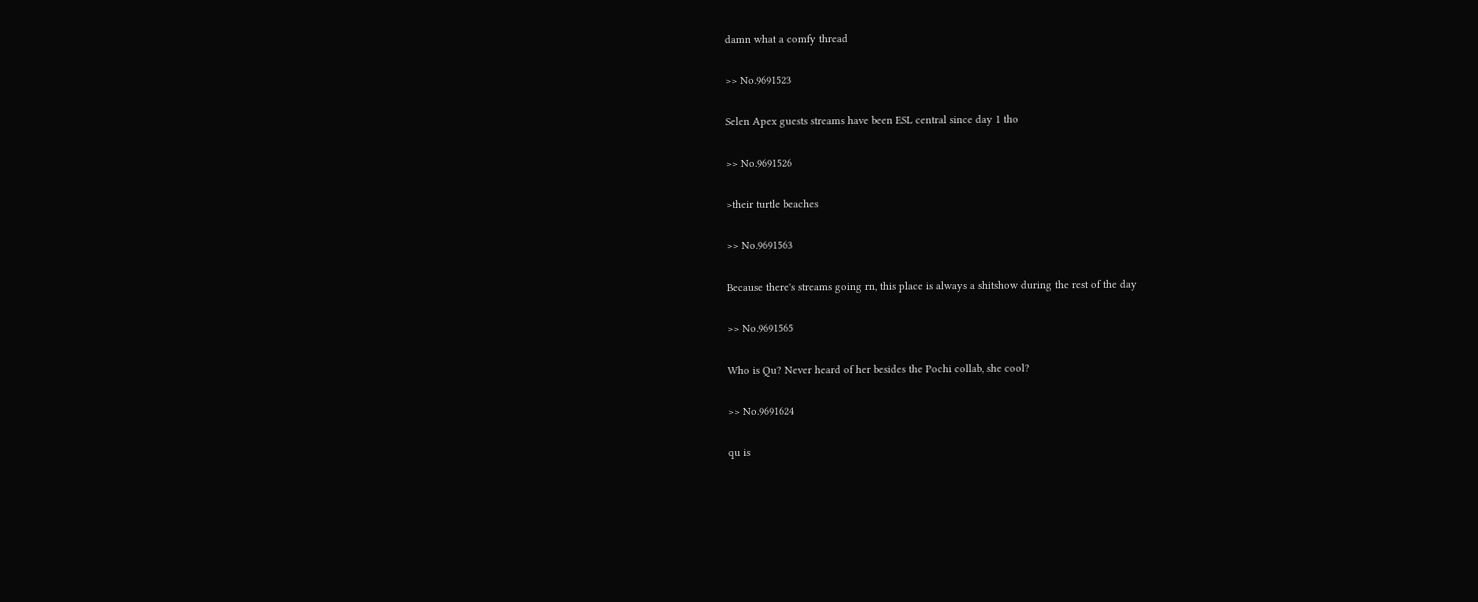damn what a comfy thread

>> No.9691523

Selen Apex guests streams have been ESL central since day 1 tho

>> No.9691526

>their turtle beaches

>> No.9691563

Because there's streams going rn, this place is always a shitshow during the rest of the day

>> No.9691565

Who is Qu? Never heard of her besides the Pochi collab, she cool?

>> No.9691624

qu is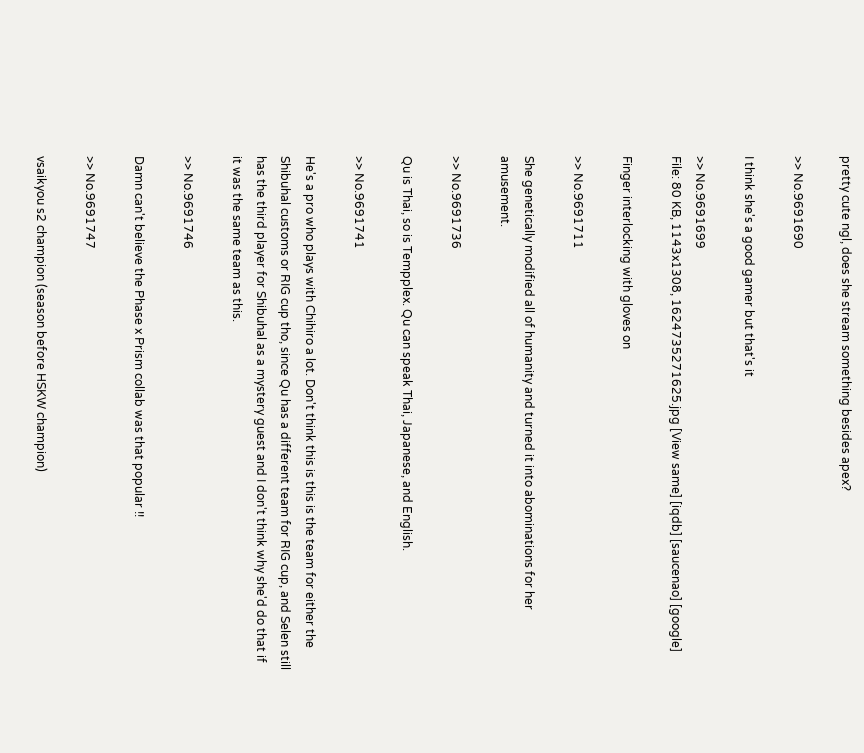pretty cute ngl, does she stream something besides apex?

>> No.9691690

I think she's a good gamer but that's it

>> No.9691699
File: 80 KB, 1143x1308, 1624735271625.jpg [View same] [iqdb] [saucenao] [google]

Finger interlocking with gloves on

>> No.9691711

She genetically modified all of humanity and turned it into abominations for her amusement.

>> No.9691736

Qu is Thai, so is Tempplex. Qu can speak Thai, Japanese, and English.

>> No.9691741

He's a pro who plays with Chihiro a lot. Don't think this is this is the team for either the Shibuhal customs or RIG cup tho, since Qu has a different team for RIG cup, and Selen still has the third player for Shibuhal as a mystery guest and I don't think why she'd do that if it was the same team as this.

>> No.9691746

Damn can't believe the Phase x Prism collab was that popular !!

>> No.9691747

vsaikyou s2 champion (season before HSKW champion)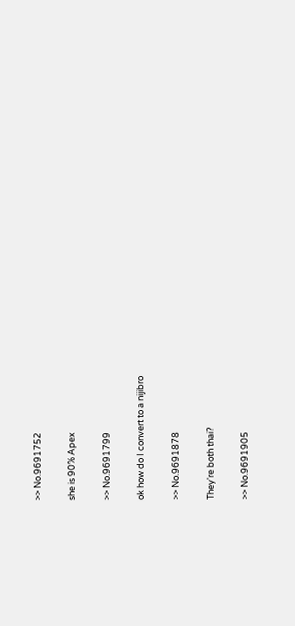>> No.9691752

she is 90% Apex

>> No.9691799

ok how do I convert to a nijibro

>> No.9691878

They're both thai?

>> No.9691905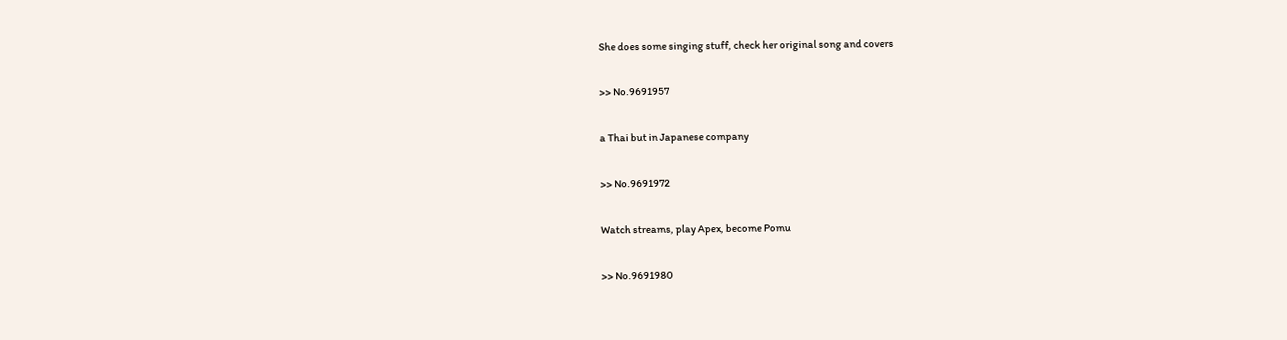She does some singing stuff, check her original song and covers

>> No.9691957

a Thai but in Japanese company

>> No.9691972

Watch streams, play Apex, become Pomu

>> No.9691980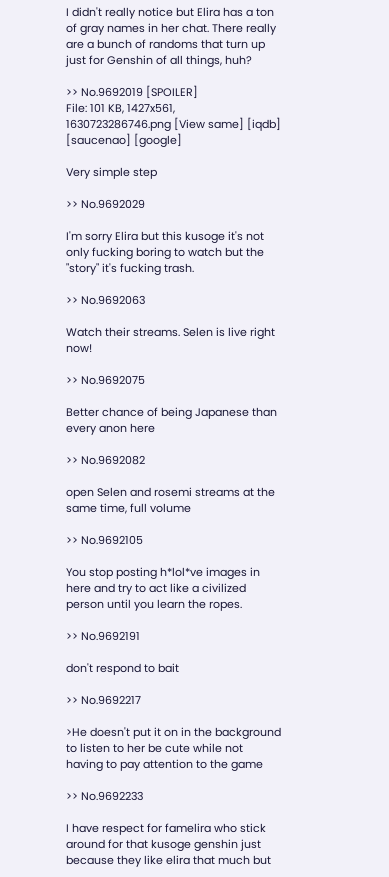I didn't really notice but Elira has a ton of gray names in her chat. There really are a bunch of randoms that turn up just for Genshin of all things, huh?

>> No.9692019 [SPOILER]
File: 101 KB, 1427x561, 1630723286746.png [View same] [iqdb] [saucenao] [google]

Very simple step

>> No.9692029

I'm sorry Elira but this kusoge it's not only fucking boring to watch but the "story" it's fucking trash.

>> No.9692063

Watch their streams. Selen is live right now!

>> No.9692075

Better chance of being Japanese than every anon here

>> No.9692082

open Selen and rosemi streams at the same time, full volume

>> No.9692105

You stop posting h*lol*ve images in here and try to act like a civilized person until you learn the ropes.

>> No.9692191

don't respond to bait

>> No.9692217

>He doesn't put it on in the background to listen to her be cute while not having to pay attention to the game

>> No.9692233

I have respect for famelira who stick around for that kusoge genshin just because they like elira that much but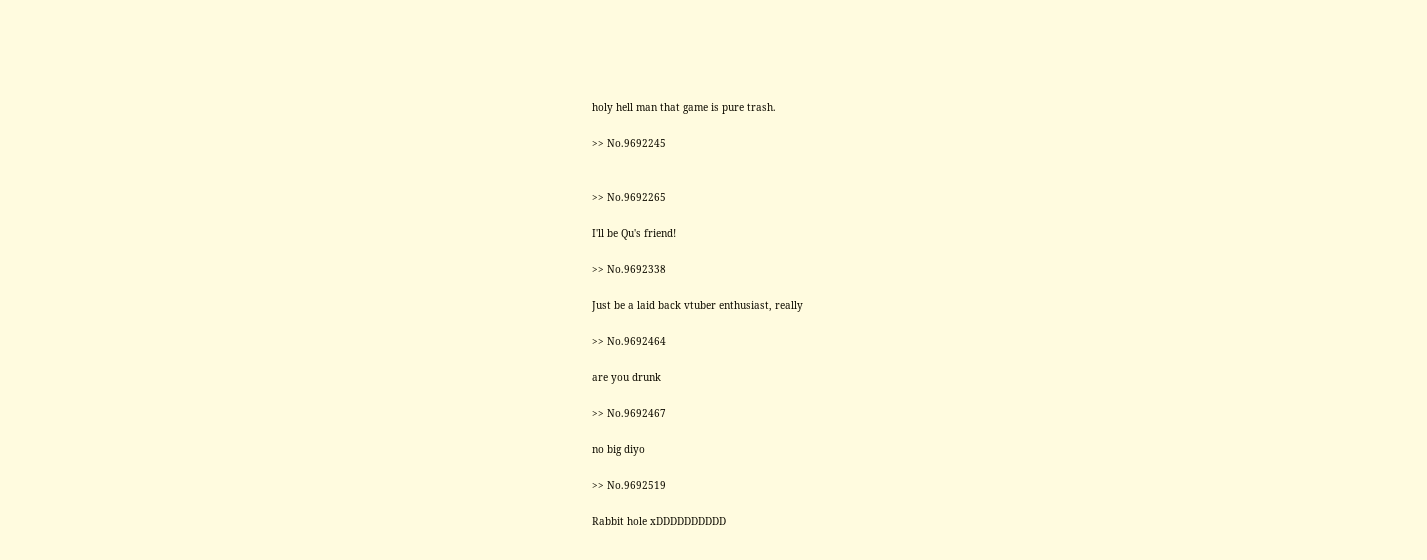holy hell man that game is pure trash.

>> No.9692245


>> No.9692265

I'll be Qu's friend!

>> No.9692338

Just be a laid back vtuber enthusiast, really

>> No.9692464

are you drunk

>> No.9692467

no big diyo

>> No.9692519

Rabbit hole xDDDDDDDDDD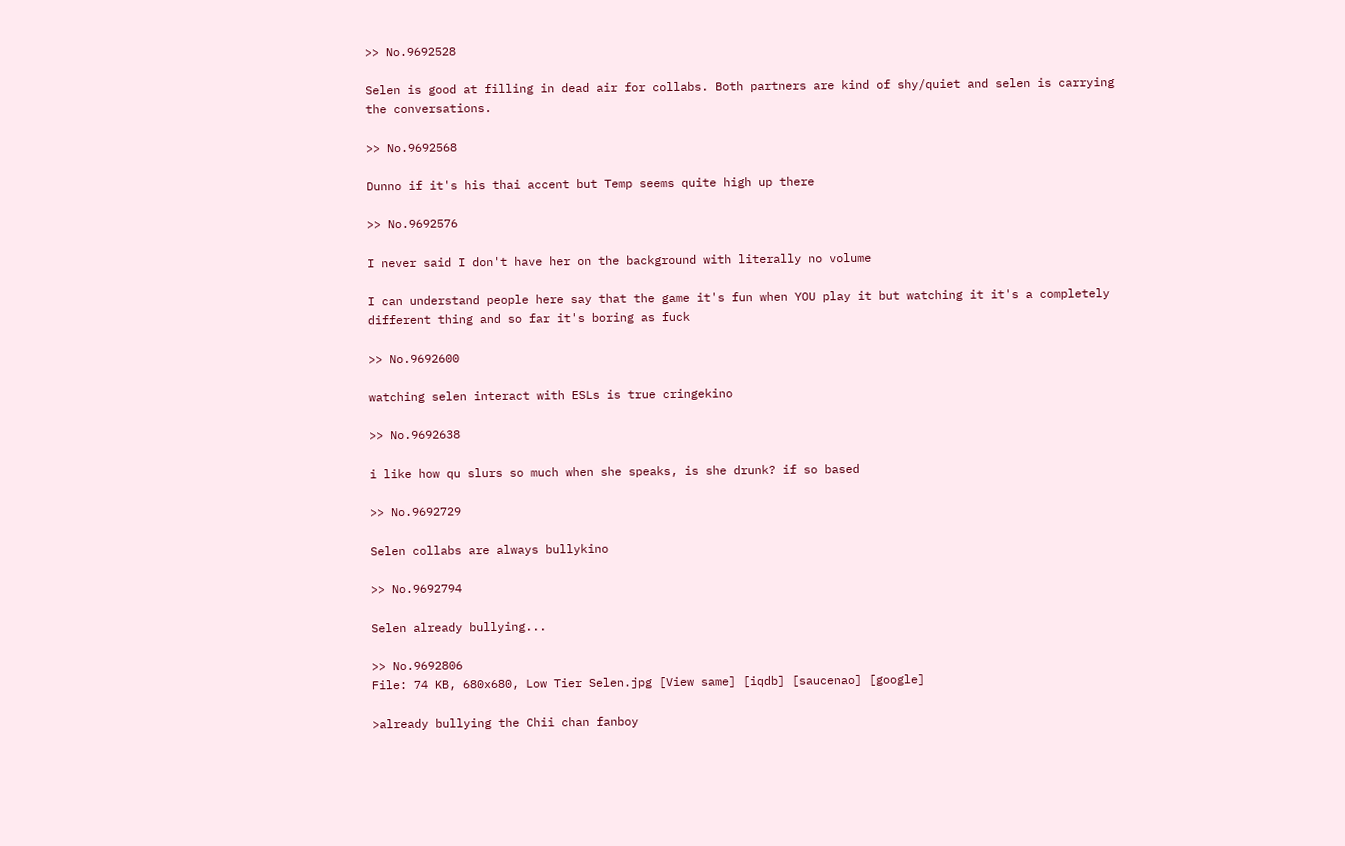>> No.9692528

Selen is good at filling in dead air for collabs. Both partners are kind of shy/quiet and selen is carrying the conversations.

>> No.9692568

Dunno if it's his thai accent but Temp seems quite high up there

>> No.9692576

I never said I don't have her on the background with literally no volume

I can understand people here say that the game it's fun when YOU play it but watching it it's a completely different thing and so far it's boring as fuck

>> No.9692600

watching selen interact with ESLs is true cringekino

>> No.9692638

i like how qu slurs so much when she speaks, is she drunk? if so based

>> No.9692729

Selen collabs are always bullykino

>> No.9692794

Selen already bullying...

>> No.9692806
File: 74 KB, 680x680, Low Tier Selen.jpg [View same] [iqdb] [saucenao] [google]

>already bullying the Chii chan fanboy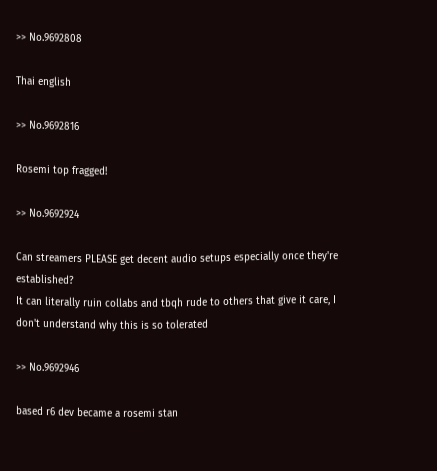>> No.9692808

Thai english

>> No.9692816

Rosemi top fragged!

>> No.9692924

Can streamers PLEASE get decent audio setups especially once they're established?
It can literally ruin collabs and tbqh rude to others that give it care, I don't understand why this is so tolerated

>> No.9692946

based r6 dev became a rosemi stan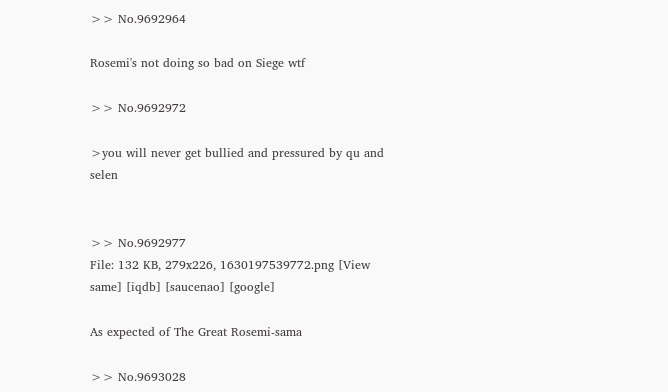>> No.9692964

Rosemi's not doing so bad on Siege wtf

>> No.9692972

>you will never get bullied and pressured by qu and selen


>> No.9692977
File: 132 KB, 279x226, 1630197539772.png [View same] [iqdb] [saucenao] [google]

As expected of The Great Rosemi-sama

>> No.9693028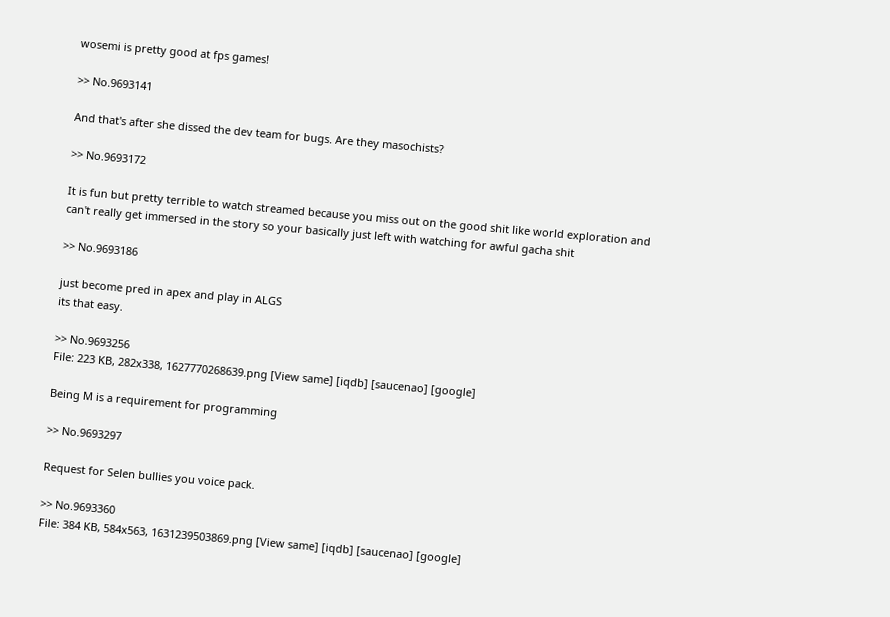wosemi is pretty good at fps games!

>> No.9693141

And that's after she dissed the dev team for bugs. Are they masochists?

>> No.9693172

It is fun but pretty terrible to watch streamed because you miss out on the good shit like world exploration and can't really get immersed in the story so your basically just left with watching for awful gacha shit

>> No.9693186

just become pred in apex and play in ALGS
its that easy.

>> No.9693256
File: 223 KB, 282x338, 1627770268639.png [View same] [iqdb] [saucenao] [google]

Being M is a requirement for programming

>> No.9693297

Request for Selen bullies you voice pack.

>> No.9693360
File: 384 KB, 584x563, 1631239503869.png [View same] [iqdb] [saucenao] [google]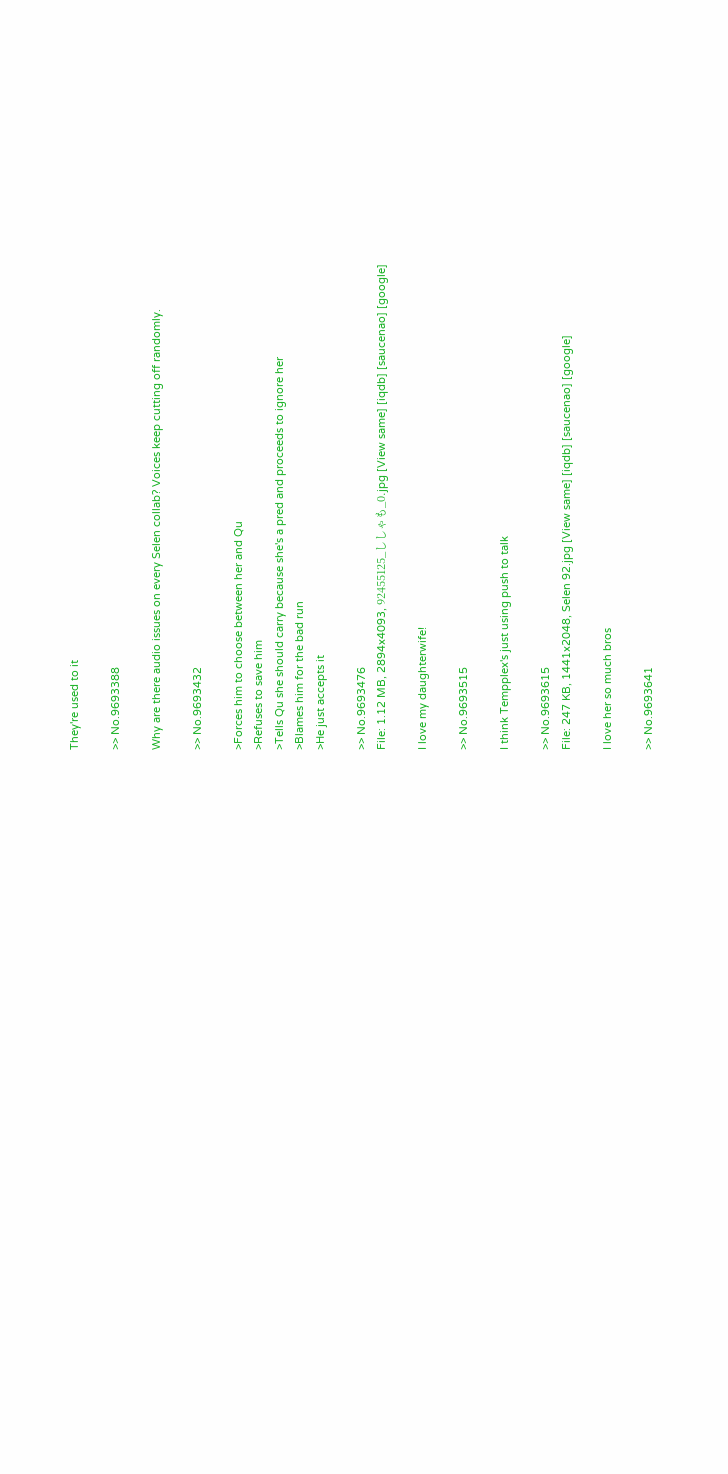They're used to it

>> No.9693388

Why are there audio issues on every Selen collab? Voices keep cutting off randomly.

>> No.9693432

>Forces him to choose between her and Qu
>Refuses to save him
>Tells Qu she should carry because she's a pred and proceeds to ignore her
>Blames him for the bad run
>He just accepts it

>> No.9693476
File: 1.12 MB, 2894x4093, 92455125_ししゃも_0.jpg [View same] [iqdb] [saucenao] [google]

I love my daughterwife!

>> No.9693515

I think Tempplex's just using push to talk

>> No.9693615
File: 247 KB, 1441x2048, Selen 92.jpg [View same] [iqdb] [saucenao] [google]

I love her so much bros

>> No.9693641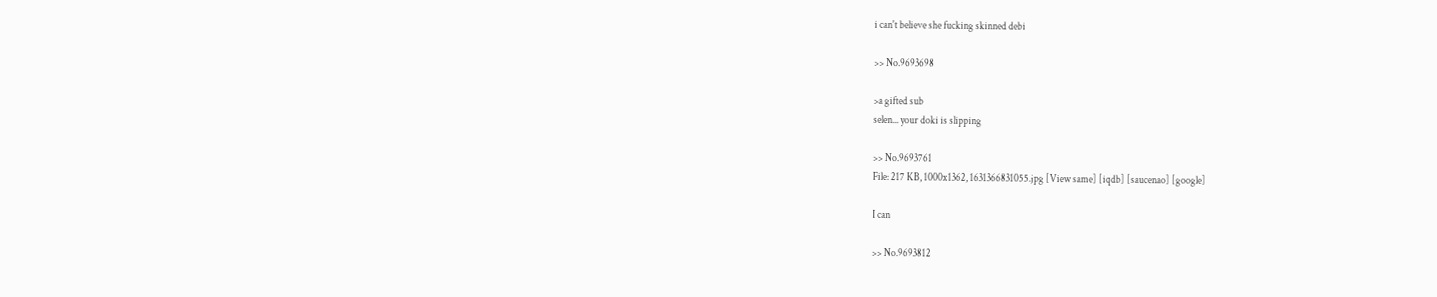i can't believe she fucking skinned debi

>> No.9693698

>a gifted sub
selen... your doki is slipping

>> No.9693761
File: 217 KB, 1000x1362, 1631366831055.jpg [View same] [iqdb] [saucenao] [google]

I can

>> No.9693812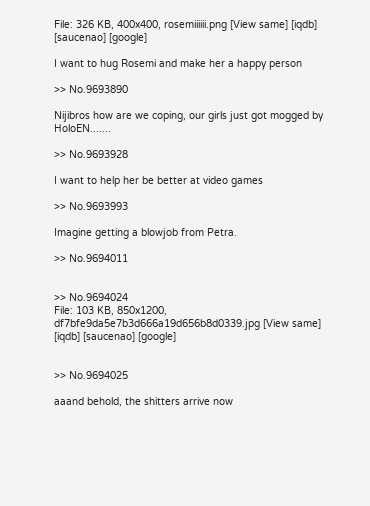File: 326 KB, 400x400, rosemiiiiii.png [View same] [iqdb] [saucenao] [google]

I want to hug Rosemi and make her a happy person

>> No.9693890

Nijibros how are we coping, our girls just got mogged by HoloEN.......

>> No.9693928

I want to help her be better at video games

>> No.9693993

Imagine getting a blowjob from Petra.

>> No.9694011


>> No.9694024
File: 103 KB, 850x1200, df7bfe9da5e7b3d666a19d656b8d0339.jpg [View same] [iqdb] [saucenao] [google]


>> No.9694025

aaand behold, the shitters arrive now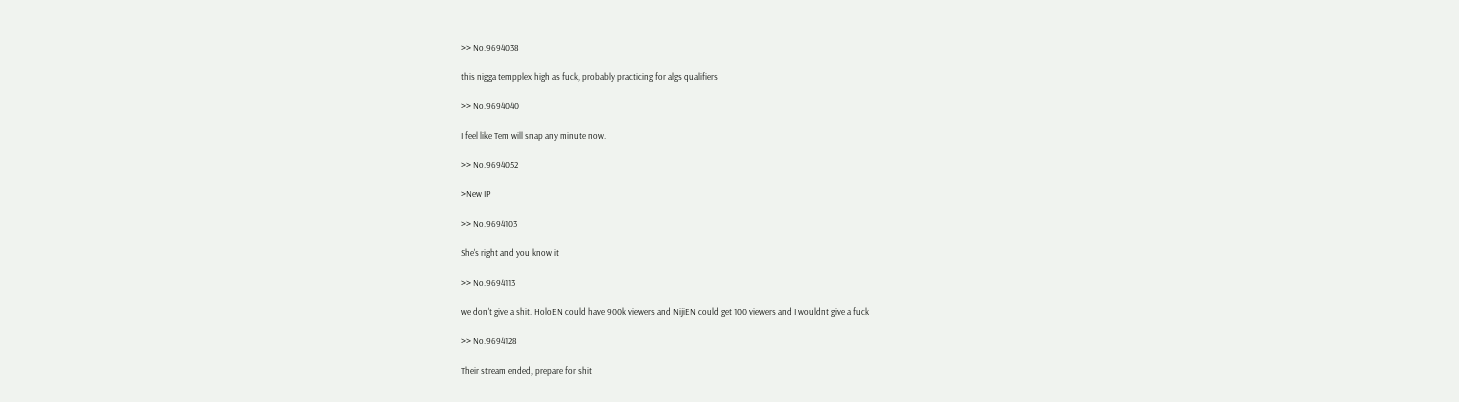>> No.9694038

this nigga tempplex high as fuck, probably practicing for algs qualifiers

>> No.9694040

I feel like Tem will snap any minute now.

>> No.9694052

>New IP

>> No.9694103

She's right and you know it

>> No.9694113

we don't give a shit. HoloEN could have 900k viewers and NijiEN could get 100 viewers and I wouldnt give a fuck

>> No.9694128

Their stream ended, prepare for shit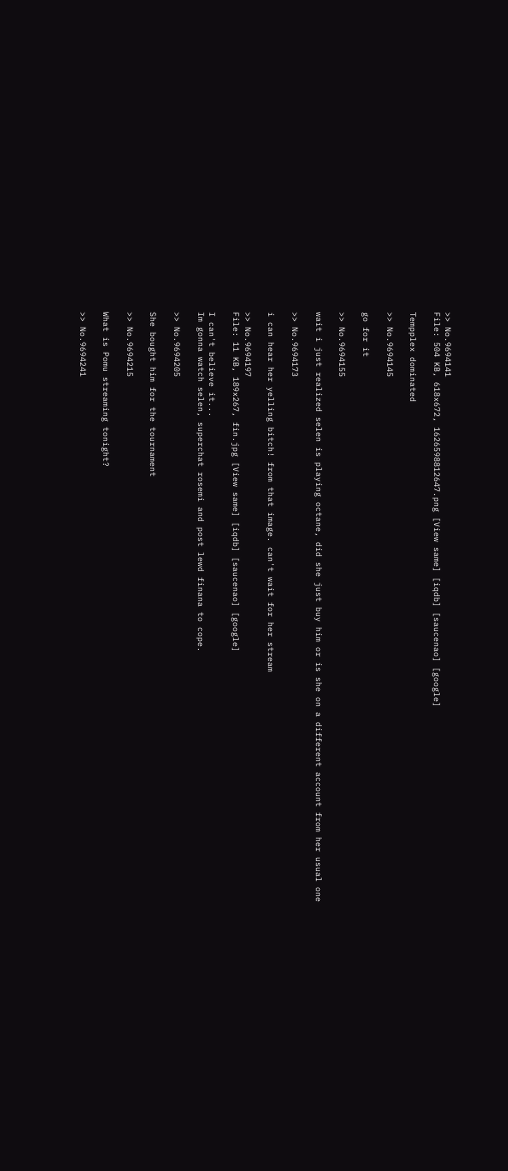>> No.9694141
File: 504 KB, 618x672, 1626598812647.png [View same] [iqdb] [saucenao] [google]

Tempplex dominated

>> No.9694145

go for it

>> No.9694155

wait i just realized selen is playing octane, did she just buy him or is she on a different account from her usual one

>> No.9694173

i can hear her yelling bitch! from that image. can't wait for her stream

>> No.9694197
File: 11 KB, 189x267, fin.jpg [View same] [iqdb] [saucenao] [google]

I can't believe it...
Im gonna watch selen, superchat rosemi and post lewd finana to cope.

>> No.9694205

She bought him for the tournament

>> No.9694215

What is Pomu streaming tonight?

>> No.9694241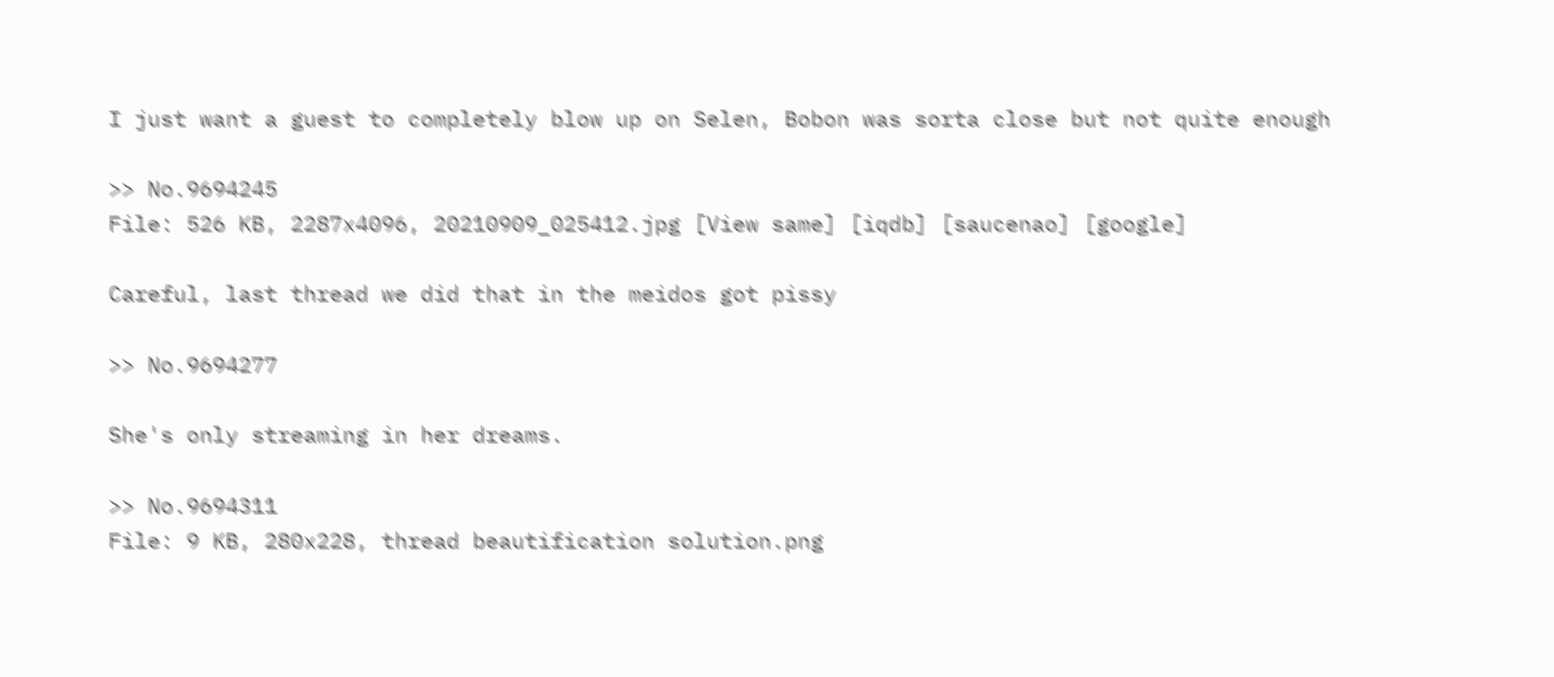I just want a guest to completely blow up on Selen, Bobon was sorta close but not quite enough

>> No.9694245
File: 526 KB, 2287x4096, 20210909_025412.jpg [View same] [iqdb] [saucenao] [google]

Careful, last thread we did that in the meidos got pissy

>> No.9694277

She's only streaming in her dreams.

>> No.9694311
File: 9 KB, 280x228, thread beautification solution.png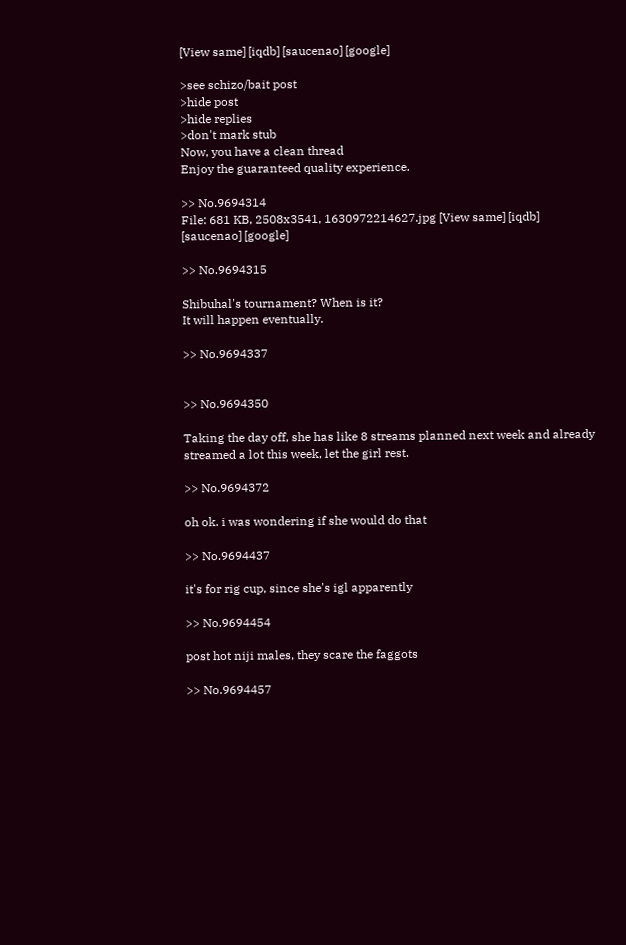[View same] [iqdb] [saucenao] [google]

>see schizo/bait post
>hide post
>hide replies
>don't mark stub
Now, you have a clean thread
Enjoy the guaranteed quality experience.

>> No.9694314
File: 681 KB, 2508x3541, 1630972214627.jpg [View same] [iqdb] [saucenao] [google]

>> No.9694315

Shibuhal's tournament? When is it?
It will happen eventually.

>> No.9694337


>> No.9694350

Taking the day off, she has like 8 streams planned next week and already streamed a lot this week, let the girl rest.

>> No.9694372

oh ok. i was wondering if she would do that

>> No.9694437

it's for rig cup, since she's igl apparently

>> No.9694454

post hot niji males, they scare the faggots

>> No.9694457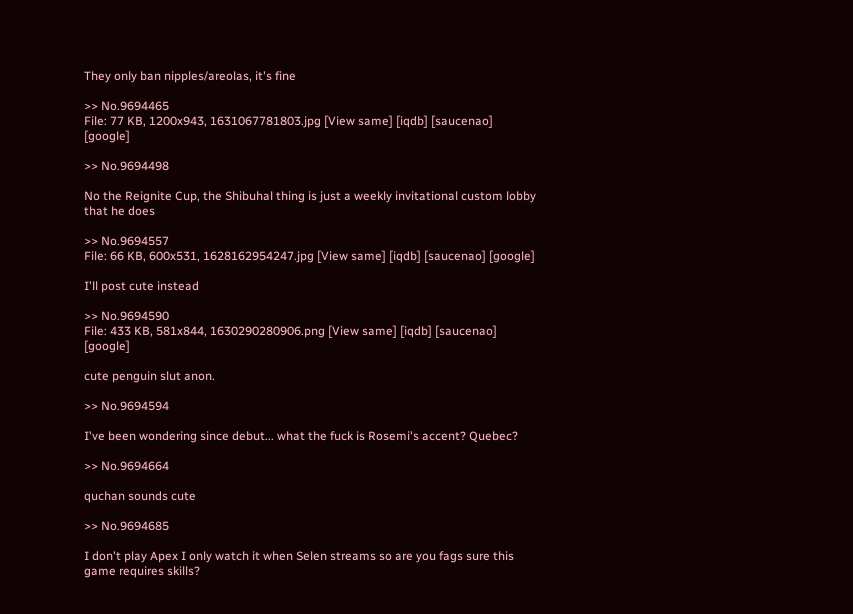They only ban nipples/areolas, it's fine

>> No.9694465
File: 77 KB, 1200x943, 1631067781803.jpg [View same] [iqdb] [saucenao] [google]

>> No.9694498

No the Reignite Cup, the Shibuhal thing is just a weekly invitational custom lobby that he does

>> No.9694557
File: 66 KB, 600x531, 1628162954247.jpg [View same] [iqdb] [saucenao] [google]

I'll post cute instead

>> No.9694590
File: 433 KB, 581x844, 1630290280906.png [View same] [iqdb] [saucenao] [google]

cute penguin slut anon.

>> No.9694594

I've been wondering since debut... what the fuck is Rosemi's accent? Quebec?

>> No.9694664

quchan sounds cute

>> No.9694685

I don't play Apex I only watch it when Selen streams so are you fags sure this game requires skills?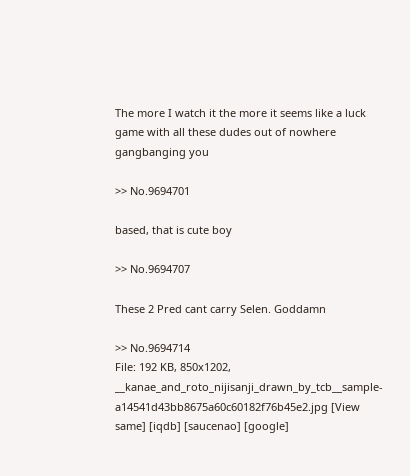The more I watch it the more it seems like a luck game with all these dudes out of nowhere gangbanging you

>> No.9694701

based, that is cute boy

>> No.9694707

These 2 Pred cant carry Selen. Goddamn

>> No.9694714
File: 192 KB, 850x1202, __kanae_and_roto_nijisanji_drawn_by_tcb__sample-a14541d43bb8675a60c60182f76b45e2.jpg [View same] [iqdb] [saucenao] [google]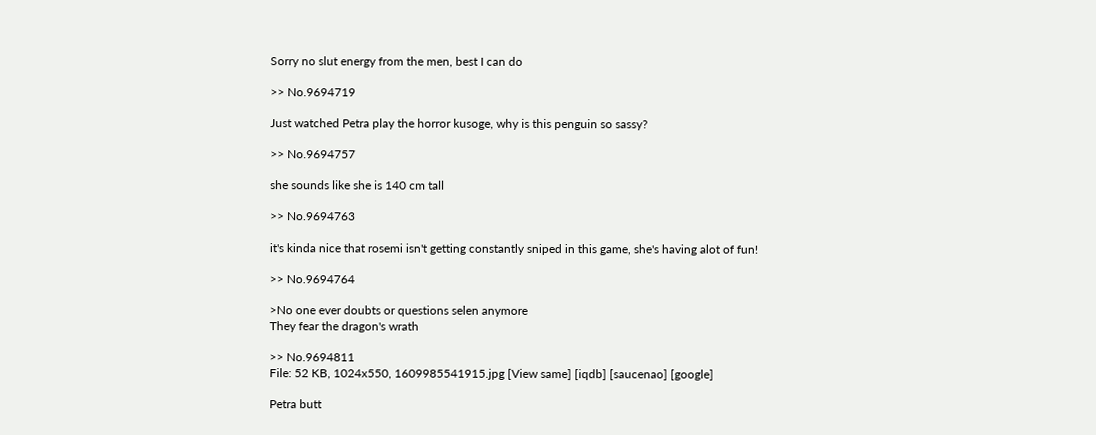Sorry no slut energy from the men, best I can do

>> No.9694719

Just watched Petra play the horror kusoge, why is this penguin so sassy?

>> No.9694757

she sounds like she is 140 cm tall

>> No.9694763

it's kinda nice that rosemi isn't getting constantly sniped in this game, she's having alot of fun!

>> No.9694764

>No one ever doubts or questions selen anymore
They fear the dragon's wrath

>> No.9694811
File: 52 KB, 1024x550, 1609985541915.jpg [View same] [iqdb] [saucenao] [google]

Petra butt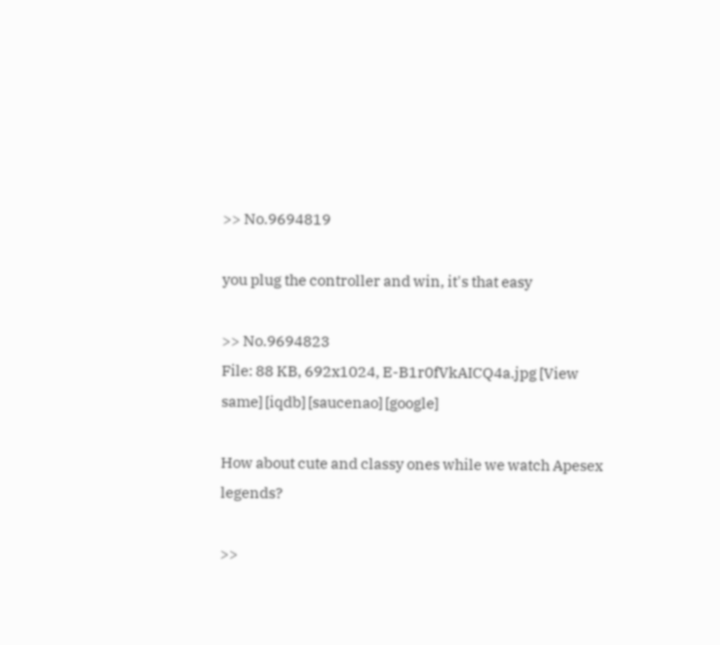>> No.9694819

you plug the controller and win, it's that easy

>> No.9694823
File: 88 KB, 692x1024, E-B1r0fVkAICQ4a.jpg [View same] [iqdb] [saucenao] [google]

How about cute and classy ones while we watch Apesex legends?

>>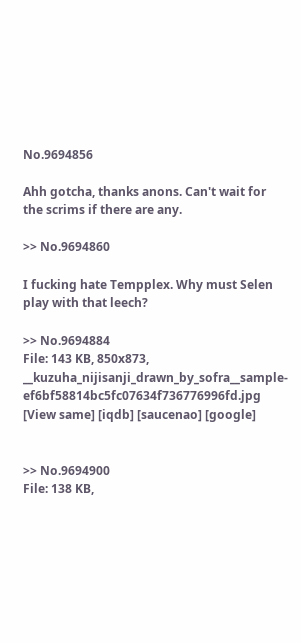No.9694856

Ahh gotcha, thanks anons. Can't wait for the scrims if there are any.

>> No.9694860

I fucking hate Tempplex. Why must Selen play with that leech?

>> No.9694884
File: 143 KB, 850x873, __kuzuha_nijisanji_drawn_by_sofra__sample-ef6bf58814bc5fc07634f736776996fd.jpg [View same] [iqdb] [saucenao] [google]


>> No.9694900
File: 138 KB,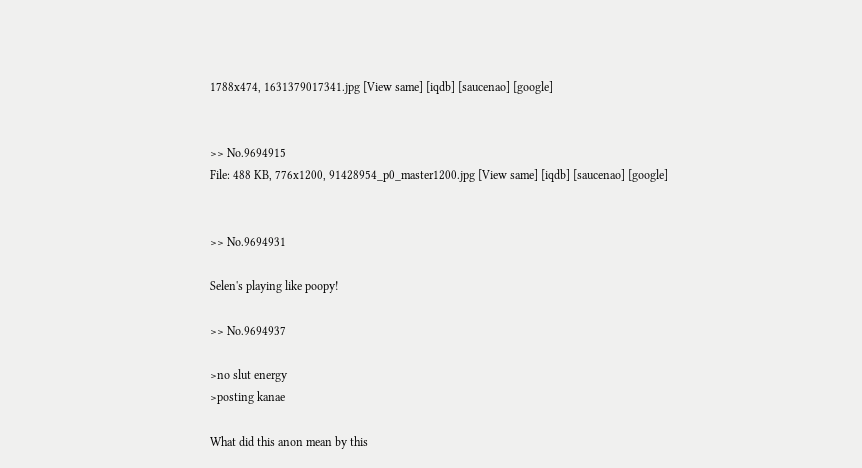1788x474, 1631379017341.jpg [View same] [iqdb] [saucenao] [google]


>> No.9694915
File: 488 KB, 776x1200, 91428954_p0_master1200.jpg [View same] [iqdb] [saucenao] [google]


>> No.9694931

Selen's playing like poopy!

>> No.9694937

>no slut energy
>posting kanae

What did this anon mean by this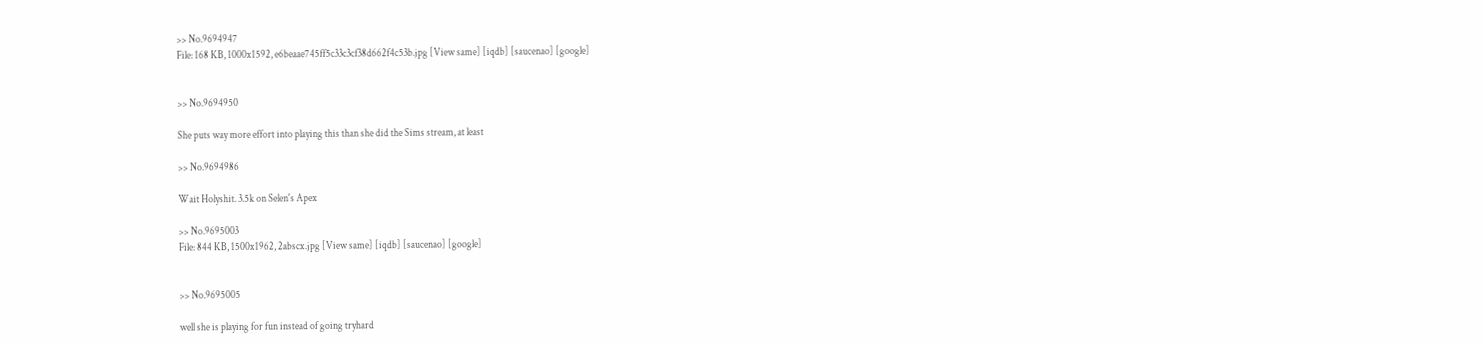>> No.9694947
File: 168 KB, 1000x1592, e6beaae745ff5c33c3cf38d662f4c53b.jpg [View same] [iqdb] [saucenao] [google]


>> No.9694950

She puts way more effort into playing this than she did the Sims stream, at least

>> No.9694986

Wait Holyshit. 3.5k on Selen's Apex

>> No.9695003
File: 844 KB, 1500x1962, 2abscx.jpg [View same] [iqdb] [saucenao] [google]


>> No.9695005

well she is playing for fun instead of going tryhard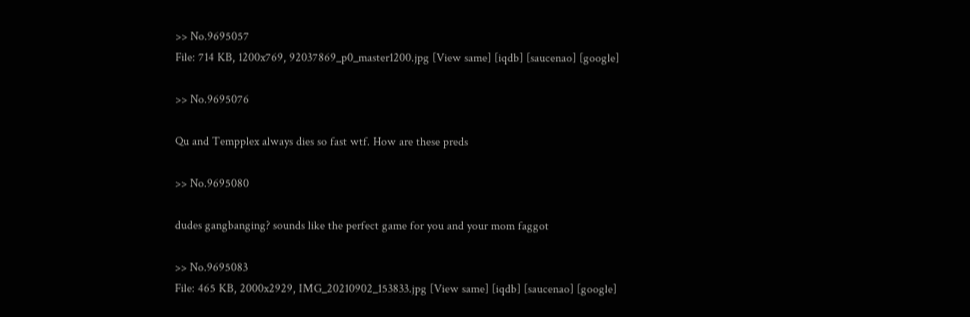>> No.9695057
File: 714 KB, 1200x769, 92037869_p0_master1200.jpg [View same] [iqdb] [saucenao] [google]

>> No.9695076

Qu and Tempplex always dies so fast wtf. How are these preds

>> No.9695080

dudes gangbanging? sounds like the perfect game for you and your mom faggot

>> No.9695083
File: 465 KB, 2000x2929, IMG_20210902_153833.jpg [View same] [iqdb] [saucenao] [google]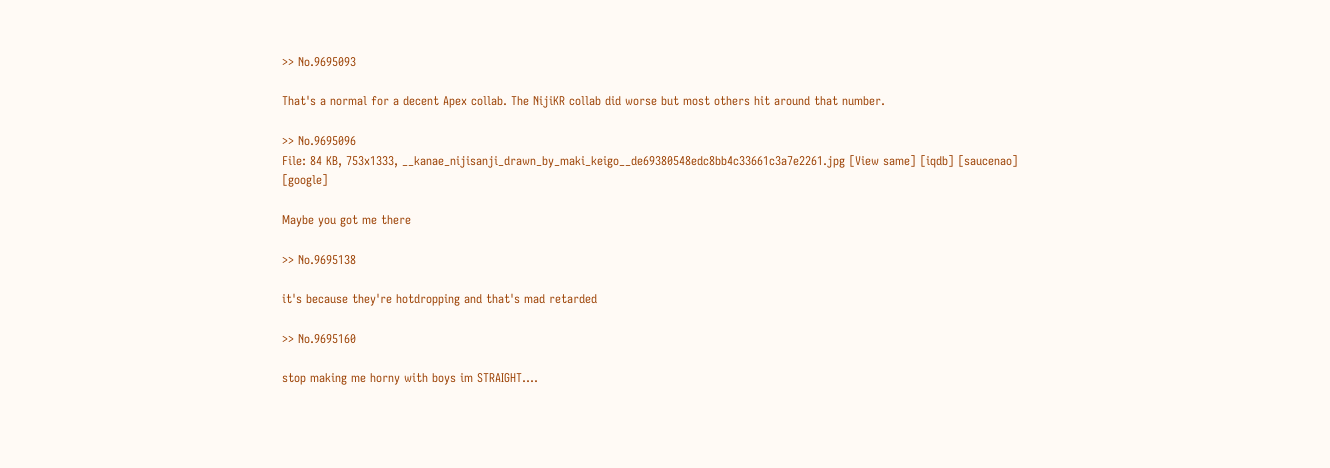>> No.9695093

That's a normal for a decent Apex collab. The NijiKR collab did worse but most others hit around that number.

>> No.9695096
File: 84 KB, 753x1333, __kanae_nijisanji_drawn_by_maki_keigo__de69380548edc8bb4c33661c3a7e2261.jpg [View same] [iqdb] [saucenao] [google]

Maybe you got me there

>> No.9695138

it's because they're hotdropping and that's mad retarded

>> No.9695160

stop making me horny with boys im STRAIGHT....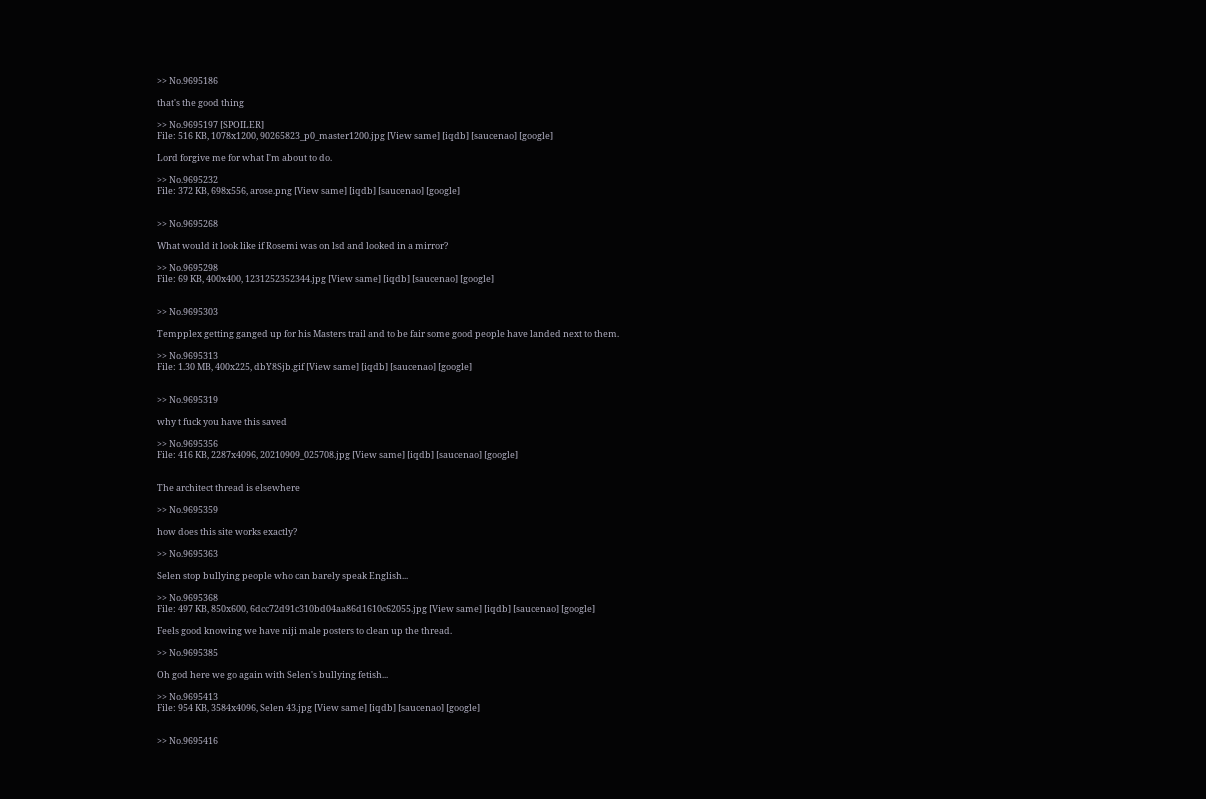>> No.9695186

that's the good thing

>> No.9695197 [SPOILER]
File: 516 KB, 1078x1200, 90265823_p0_master1200.jpg [View same] [iqdb] [saucenao] [google]

Lord forgive me for what I'm about to do.

>> No.9695232
File: 372 KB, 698x556, arose.png [View same] [iqdb] [saucenao] [google]


>> No.9695268

What would it look like if Rosemi was on lsd and looked in a mirror?

>> No.9695298
File: 69 KB, 400x400, 1231252352344.jpg [View same] [iqdb] [saucenao] [google]


>> No.9695303

Tempplex getting ganged up for his Masters trail and to be fair some good people have landed next to them.

>> No.9695313
File: 1.30 MB, 400x225, dbY8Sjb.gif [View same] [iqdb] [saucenao] [google]


>> No.9695319

why t fuck you have this saved

>> No.9695356
File: 416 KB, 2287x4096, 20210909_025708.jpg [View same] [iqdb] [saucenao] [google]


The architect thread is elsewhere

>> No.9695359

how does this site works exactly?

>> No.9695363

Selen stop bullying people who can barely speak English...

>> No.9695368
File: 497 KB, 850x600, 6dcc72d91c310bd04aa86d1610c62055.jpg [View same] [iqdb] [saucenao] [google]

Feels good knowing we have niji male posters to clean up the thread.

>> No.9695385

Oh god here we go again with Selen's bullying fetish...

>> No.9695413
File: 954 KB, 3584x4096, Selen 43.jpg [View same] [iqdb] [saucenao] [google]


>> No.9695416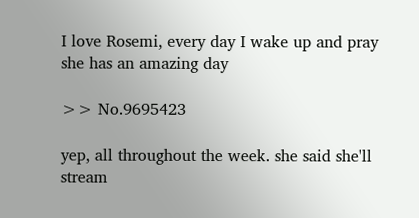I love Rosemi, every day I wake up and pray she has an amazing day

>> No.9695423

yep, all throughout the week. she said she'll stream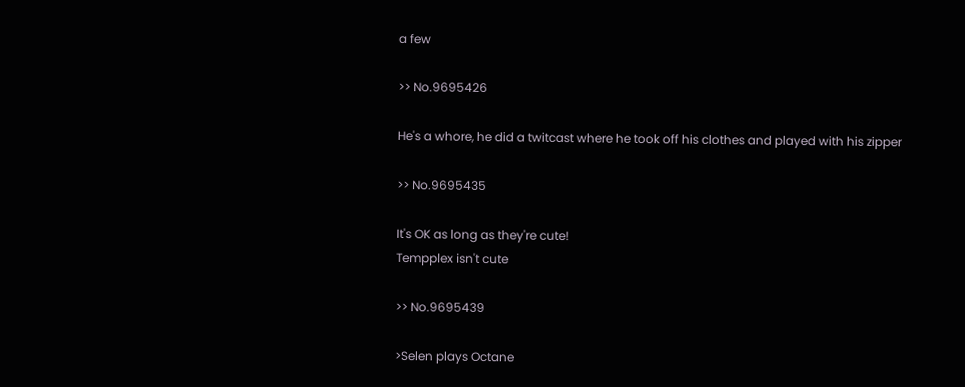a few

>> No.9695426

He's a whore, he did a twitcast where he took off his clothes and played with his zipper

>> No.9695435

It's OK as long as they're cute!
Tempplex isn't cute

>> No.9695439

>Selen plays Octane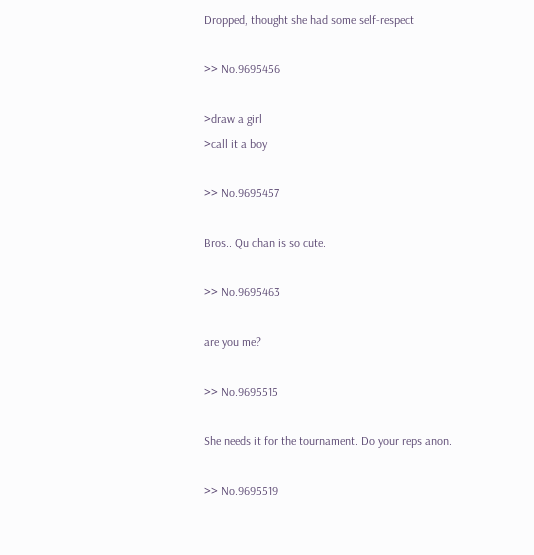Dropped, thought she had some self-respect

>> No.9695456

>draw a girl
>call it a boy

>> No.9695457

Bros.. Qu chan is so cute.

>> No.9695463

are you me?

>> No.9695515

She needs it for the tournament. Do your reps anon.

>> No.9695519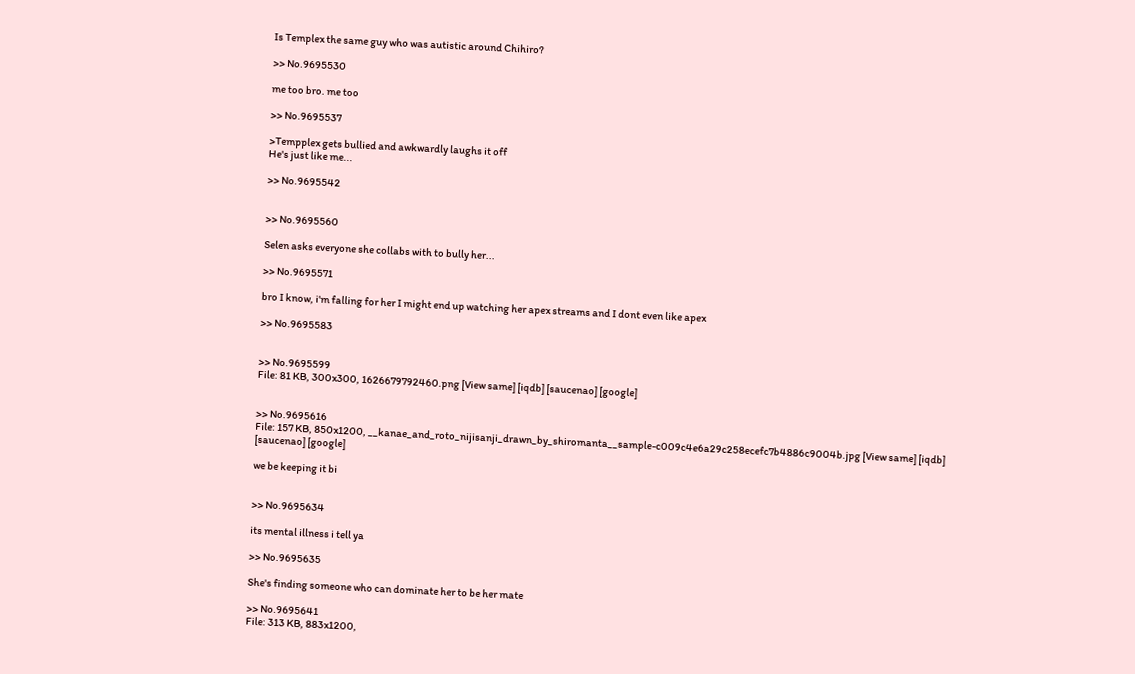Is Templex the same guy who was autistic around Chihiro?

>> No.9695530

me too bro. me too

>> No.9695537

>Tempplex gets bullied and awkwardly laughs it off
He's just like me...

>> No.9695542


>> No.9695560

Selen asks everyone she collabs with to bully her...

>> No.9695571

bro I know, i'm falling for her I might end up watching her apex streams and I dont even like apex

>> No.9695583


>> No.9695599
File: 81 KB, 300x300, 1626679792460.png [View same] [iqdb] [saucenao] [google]


>> No.9695616
File: 157 KB, 850x1200, __kanae_and_roto_nijisanji_drawn_by_shiromanta__sample-c009c4e6a29c258ecefc7b4886c9004b.jpg [View same] [iqdb] [saucenao] [google]

we be keeping it bi


>> No.9695634

its mental illness i tell ya

>> No.9695635

She's finding someone who can dominate her to be her mate

>> No.9695641
File: 313 KB, 883x1200,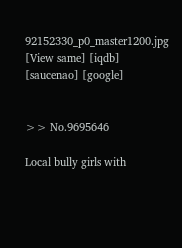92152330_p0_master1200.jpg [View same] [iqdb] [saucenao] [google]


>> No.9695646

Local bully girls with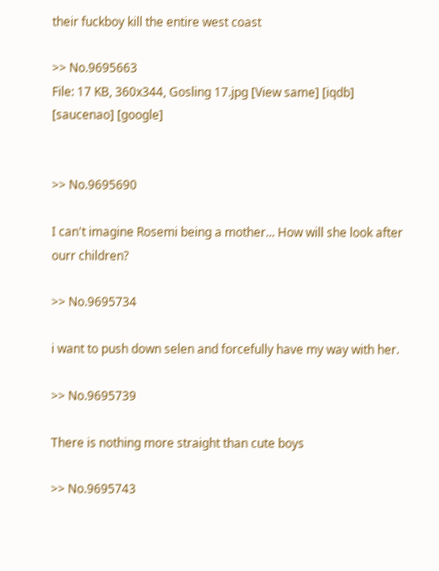their fuckboy kill the entire west coast

>> No.9695663
File: 17 KB, 360x344, Gosling 17.jpg [View same] [iqdb] [saucenao] [google]


>> No.9695690

I can't imagine Rosemi being a mother... How will she look after ourr children?

>> No.9695734

i want to push down selen and forcefully have my way with her.

>> No.9695739

There is nothing more straight than cute boys

>> No.9695743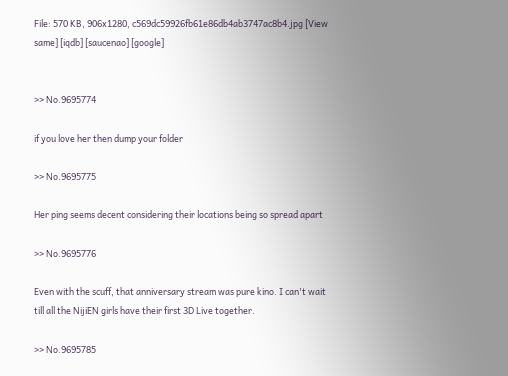File: 570 KB, 906x1280, c569dc59926fb61e86db4ab3747ac8b4.jpg [View same] [iqdb] [saucenao] [google]


>> No.9695774

if you love her then dump your folder

>> No.9695775

Her ping seems decent considering their locations being so spread apart

>> No.9695776

Even with the scuff, that anniversary stream was pure kino. I can't wait till all the NijiEN girls have their first 3D Live together.

>> No.9695785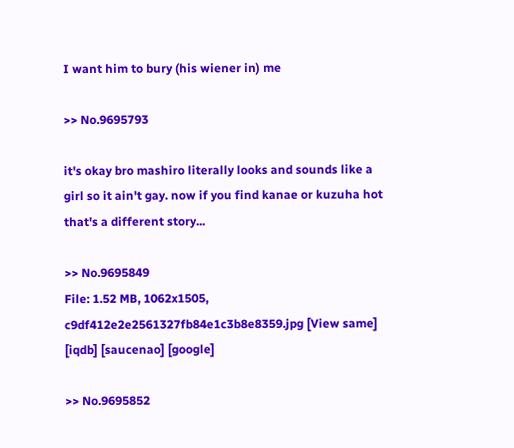I want him to bury (his wiener in) me

>> No.9695793

it's okay bro mashiro literally looks and sounds like a girl so it ain't gay. now if you find kanae or kuzuha hot that's a different story...

>> No.9695849
File: 1.52 MB, 1062x1505, c9df412e2e2561327fb84e1c3b8e8359.jpg [View same] [iqdb] [saucenao] [google]

>> No.9695852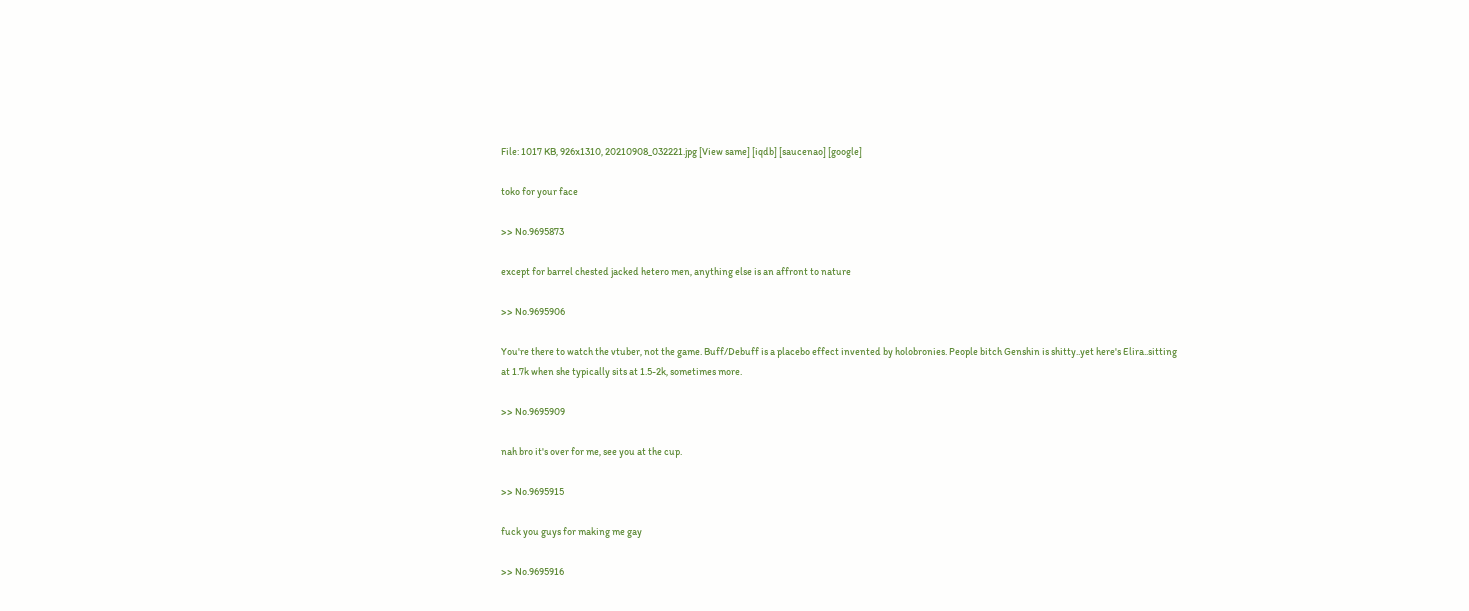File: 1017 KB, 926x1310, 20210908_032221.jpg [View same] [iqdb] [saucenao] [google]

toko for your face

>> No.9695873

except for barrel chested jacked hetero men, anything else is an affront to nature

>> No.9695906

You're there to watch the vtuber, not the game. Buff/Debuff is a placebo effect invented by holobronies. People bitch Genshin is shitty..yet here's Elira..sitting at 1.7k when she typically sits at 1.5-2k, sometimes more.

>> No.9695909

nah bro it's over for me, see you at the cup.

>> No.9695915

fuck you guys for making me gay

>> No.9695916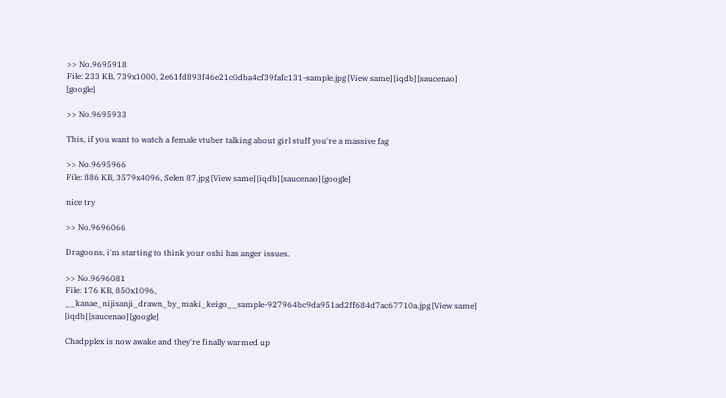>> No.9695918
File: 233 KB, 739x1000, 2e61fd893f46e21c0dba4cf39fafc131-sample.jpg [View same] [iqdb] [saucenao] [google]

>> No.9695933

This, if you want to watch a female vtuber talking about girl stuff you're a massive fag

>> No.9695966
File: 886 KB, 3579x4096, Selen 87.jpg [View same] [iqdb] [saucenao] [google]

nice try

>> No.9696066

Dragoons, i'm starting to think your oshi has anger issues.

>> No.9696081
File: 176 KB, 850x1096, __kanae_nijisanji_drawn_by_maki_keigo__sample-927964bc9da951ad2ff684d7ac67710a.jpg [View same] [iqdb] [saucenao] [google]

Chadpplex is now awake and they're finally warmed up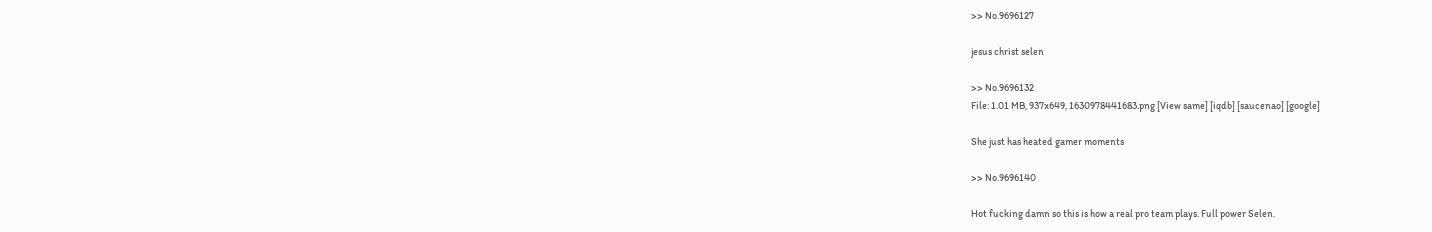>> No.9696127

jesus christ selen

>> No.9696132
File: 1.01 MB, 937x649, 1630978441683.png [View same] [iqdb] [saucenao] [google]

She just has heated gamer moments

>> No.9696140

Hot fucking damn so this is how a real pro team plays. Full power Selen.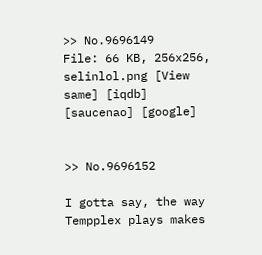>> No.9696149
File: 66 KB, 256x256, selinlol.png [View same] [iqdb] [saucenao] [google]


>> No.9696152

I gotta say, the way Tempplex plays makes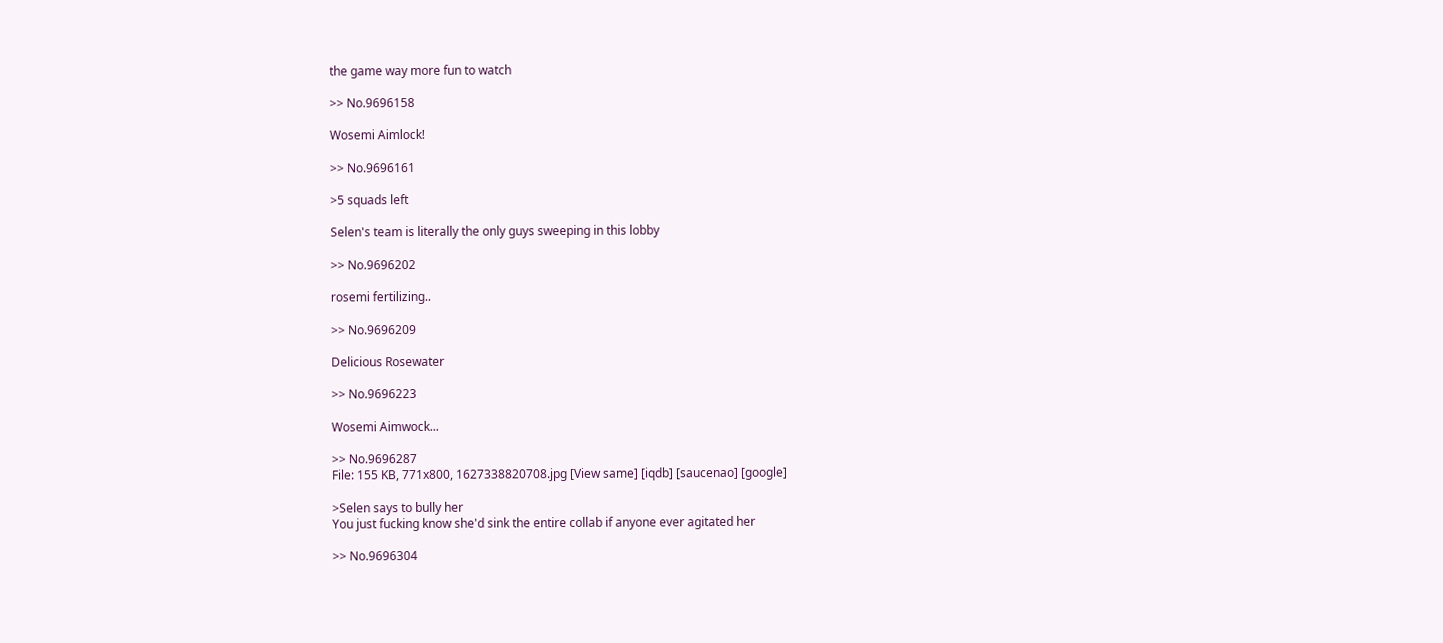the game way more fun to watch

>> No.9696158

Wosemi Aimlock!

>> No.9696161

>5 squads left

Selen's team is literally the only guys sweeping in this lobby

>> No.9696202

rosemi fertilizing..

>> No.9696209

Delicious Rosewater

>> No.9696223

Wosemi Aimwock...

>> No.9696287
File: 155 KB, 771x800, 1627338820708.jpg [View same] [iqdb] [saucenao] [google]

>Selen says to bully her
You just fucking know she'd sink the entire collab if anyone ever agitated her

>> No.9696304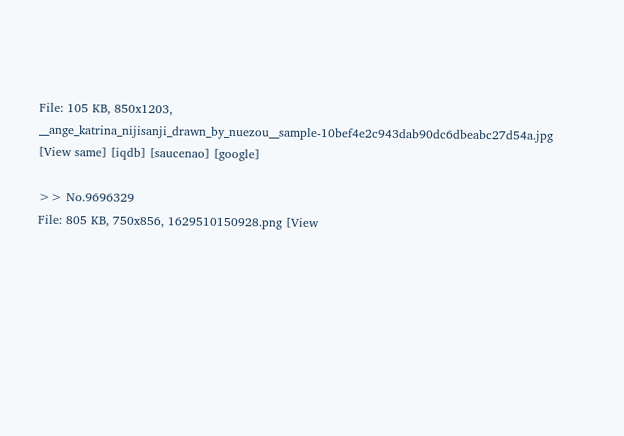File: 105 KB, 850x1203, __ange_katrina_nijisanji_drawn_by_nuezou__sample-10bef4e2c943dab90dc6dbeabc27d54a.jpg [View same] [iqdb] [saucenao] [google]

>> No.9696329
File: 805 KB, 750x856, 1629510150928.png [View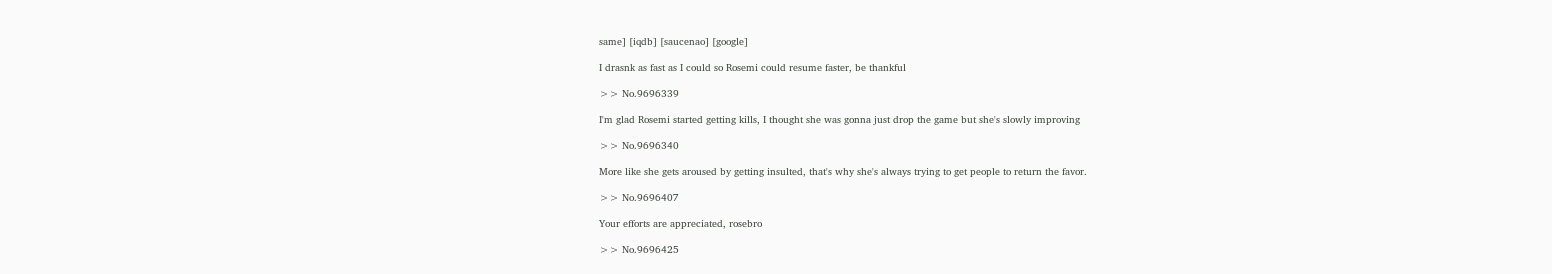same] [iqdb] [saucenao] [google]

I drasnk as fast as I could so Rosemi could resume faster, be thankful

>> No.9696339

I'm glad Rosemi started getting kills, I thought she was gonna just drop the game but she's slowly improving

>> No.9696340

More like she gets aroused by getting insulted, that's why she's always trying to get people to return the favor.

>> No.9696407

Your efforts are appreciated, rosebro

>> No.9696425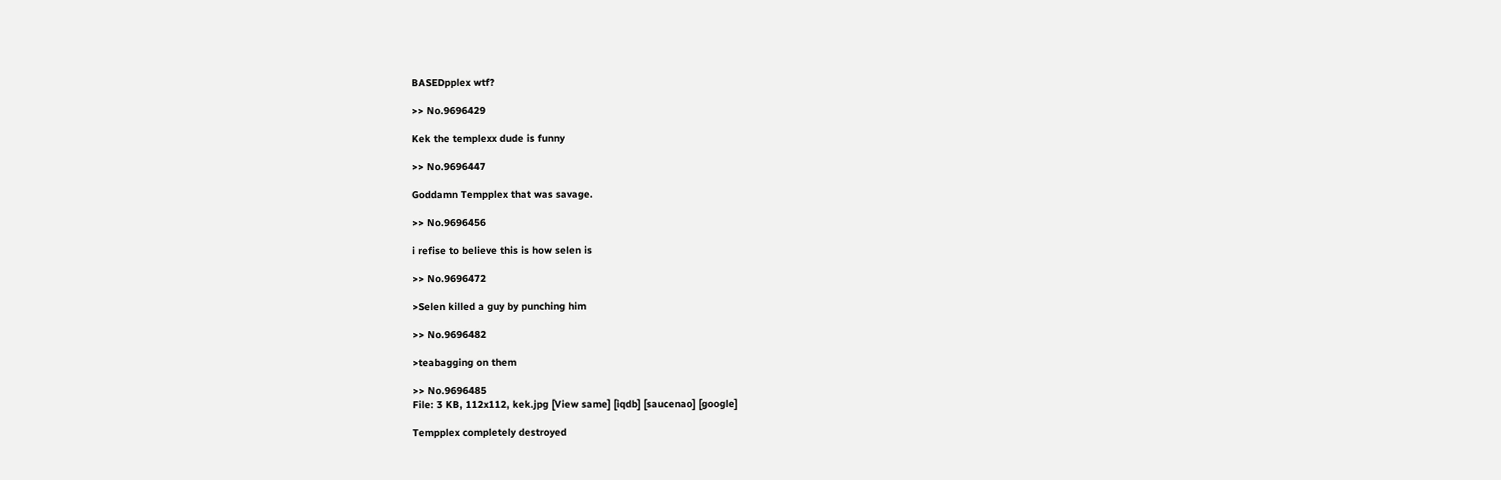BASEDpplex wtf?

>> No.9696429

Kek the templexx dude is funny

>> No.9696447

Goddamn Tempplex that was savage.

>> No.9696456

i refise to believe this is how selen is

>> No.9696472

>Selen killed a guy by punching him

>> No.9696482

>teabagging on them

>> No.9696485
File: 3 KB, 112x112, kek.jpg [View same] [iqdb] [saucenao] [google]

Tempplex completely destroyed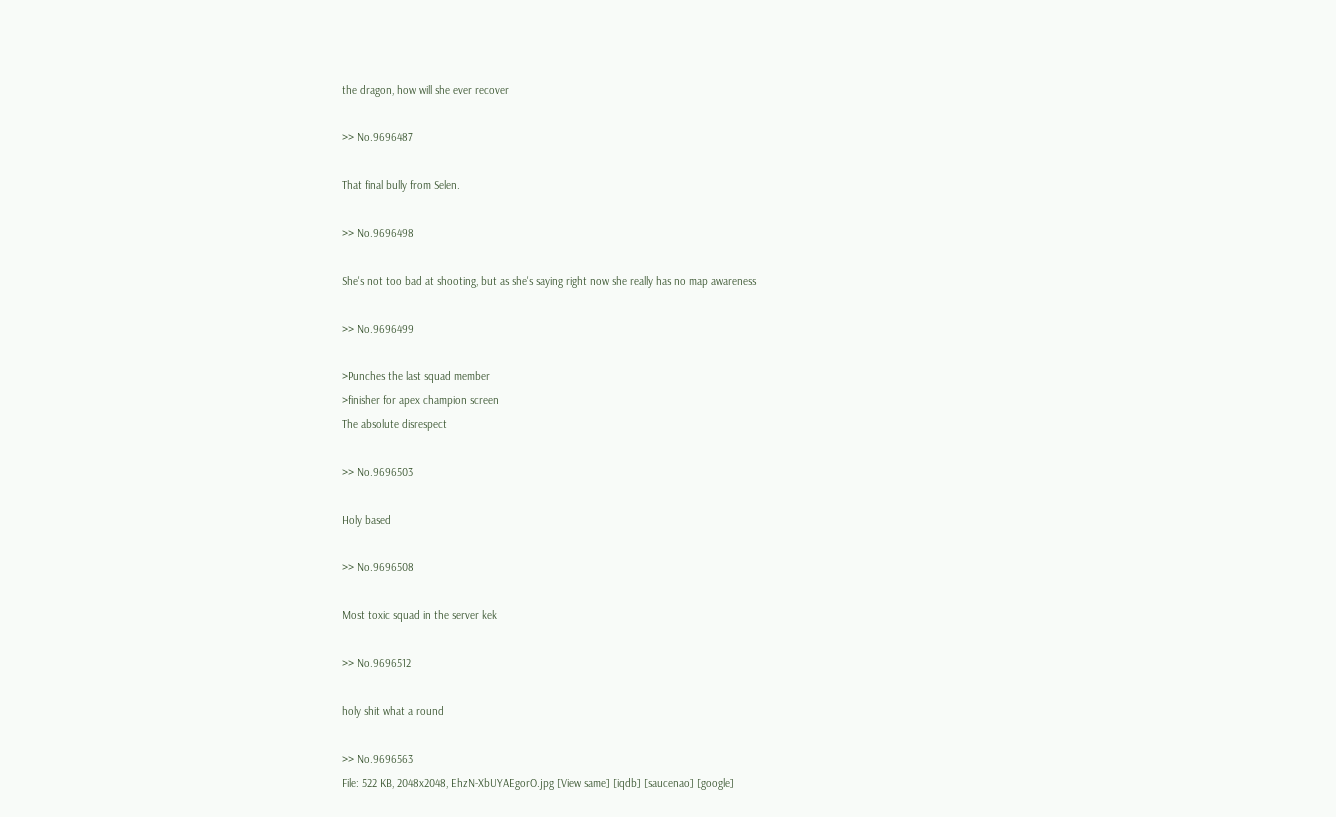the dragon, how will she ever recover

>> No.9696487

That final bully from Selen.

>> No.9696498

She's not too bad at shooting, but as she's saying right now she really has no map awareness

>> No.9696499

>Punches the last squad member
>finisher for apex champion screen
The absolute disrespect

>> No.9696503

Holy based

>> No.9696508

Most toxic squad in the server kek

>> No.9696512

holy shit what a round

>> No.9696563
File: 522 KB, 2048x2048, EhzN-XbUYAEgorO.jpg [View same] [iqdb] [saucenao] [google]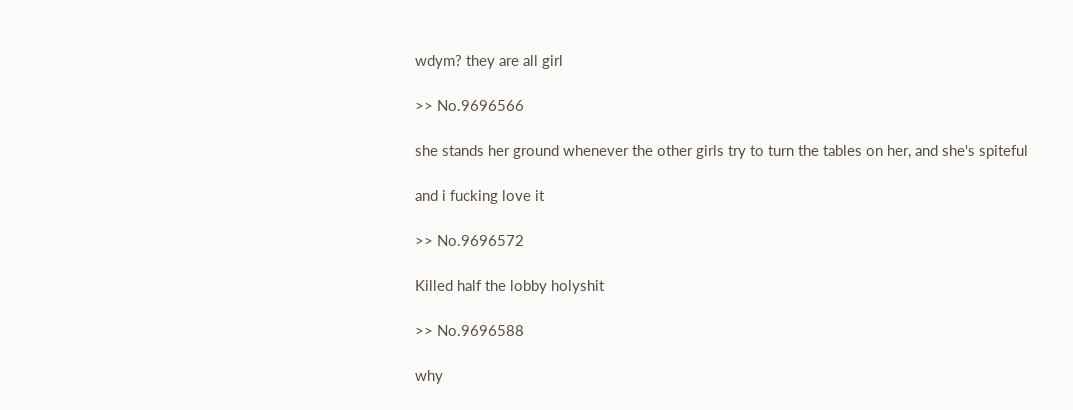wdym? they are all girl

>> No.9696566

she stands her ground whenever the other girls try to turn the tables on her, and she's spiteful

and i fucking love it

>> No.9696572

Killed half the lobby holyshit

>> No.9696588

why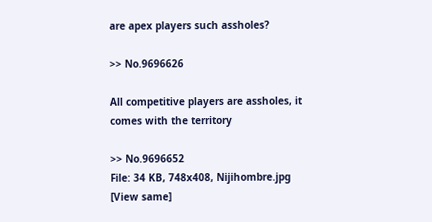are apex players such assholes?

>> No.9696626

All competitive players are assholes, it comes with the territory

>> No.9696652
File: 34 KB, 748x408, Nijihombre.jpg [View same]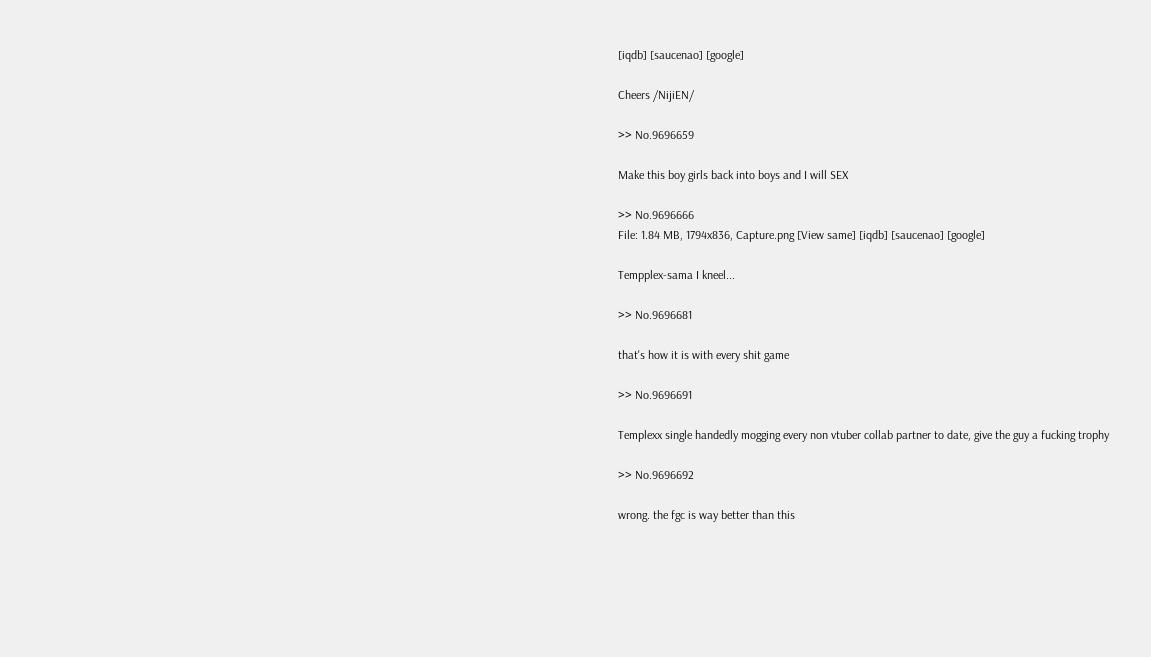[iqdb] [saucenao] [google]

Cheers /NijiEN/

>> No.9696659

Make this boy girls back into boys and I will SEX

>> No.9696666
File: 1.84 MB, 1794x836, Capture.png [View same] [iqdb] [saucenao] [google]

Tempplex-sama I kneel...

>> No.9696681

that's how it is with every shit game

>> No.9696691

Templexx single handedly mogging every non vtuber collab partner to date, give the guy a fucking trophy

>> No.9696692

wrong. the fgc is way better than this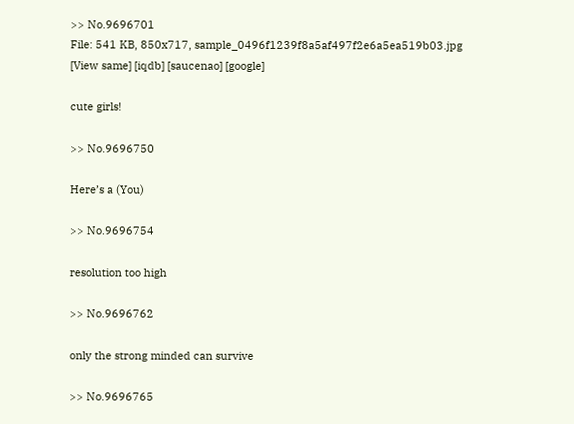>> No.9696701
File: 541 KB, 850x717, sample_0496f1239f8a5af497f2e6a5ea519b03.jpg [View same] [iqdb] [saucenao] [google]

cute girls!

>> No.9696750

Here’s a (You)

>> No.9696754

resolution too high

>> No.9696762

only the strong minded can survive

>> No.9696765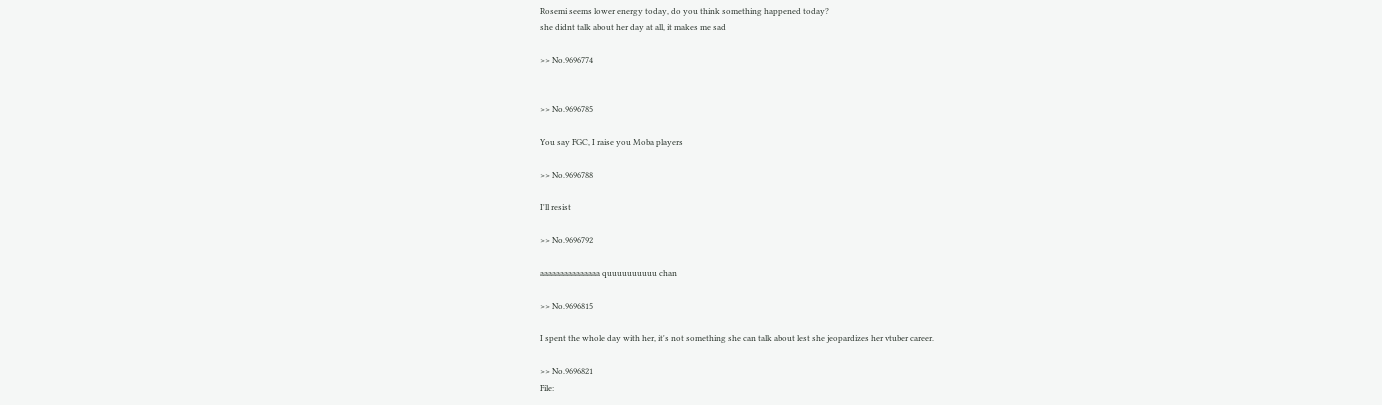Rosemi seems lower energy today, do you think something happened today?
she didnt talk about her day at all, it makes me sad

>> No.9696774


>> No.9696785

You say FGC, I raise you Moba players

>> No.9696788

I'll resist

>> No.9696792

aaaaaaaaaaaaaaa quuuuuuuuuu chan

>> No.9696815

I spent the whole day with her, it's not something she can talk about lest she jeopardizes her vtuber career.

>> No.9696821
File: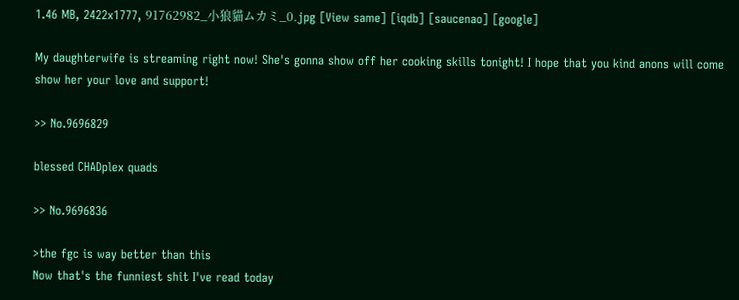1.46 MB, 2422x1777, 91762982_小狼貓ムカミ_0.jpg [View same] [iqdb] [saucenao] [google]

My daughterwife is streaming right now! She's gonna show off her cooking skills tonight! I hope that you kind anons will come show her your love and support!

>> No.9696829

blessed CHADplex quads

>> No.9696836

>the fgc is way better than this
Now that's the funniest shit I've read today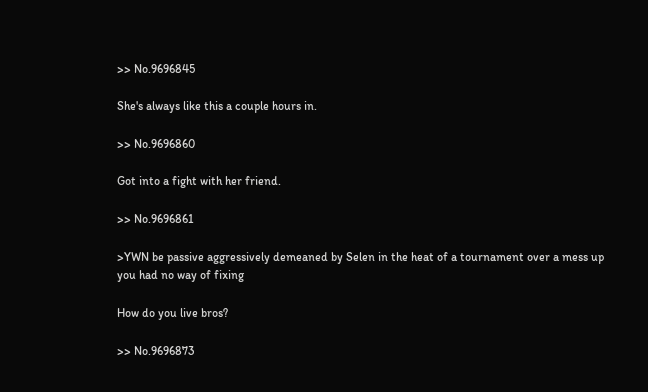>> No.9696845

She's always like this a couple hours in.

>> No.9696860

Got into a fight with her friend.

>> No.9696861

>YWN be passive aggressively demeaned by Selen in the heat of a tournament over a mess up you had no way of fixing

How do you live bros?

>> No.9696873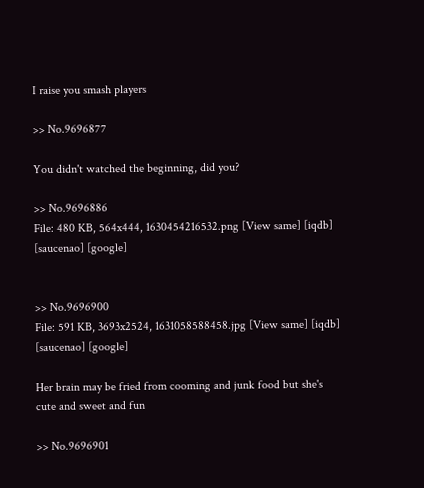I raise you smash players

>> No.9696877

You didn't watched the beginning, did you?

>> No.9696886
File: 480 KB, 564x444, 1630454216532.png [View same] [iqdb] [saucenao] [google]


>> No.9696900
File: 591 KB, 3693x2524, 1631058588458.jpg [View same] [iqdb] [saucenao] [google]

Her brain may be fried from cooming and junk food but she's cute and sweet and fun

>> No.9696901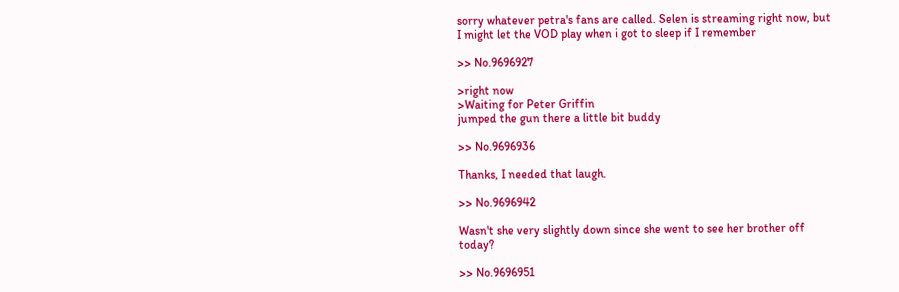sorry whatever petra's fans are called. Selen is streaming right now, but I might let the VOD play when i got to sleep if I remember

>> No.9696927

>right now
>Waiting for Peter Griffin
jumped the gun there a little bit buddy

>> No.9696936

Thanks, I needed that laugh.

>> No.9696942

Wasn't she very slightly down since she went to see her brother off today?

>> No.9696951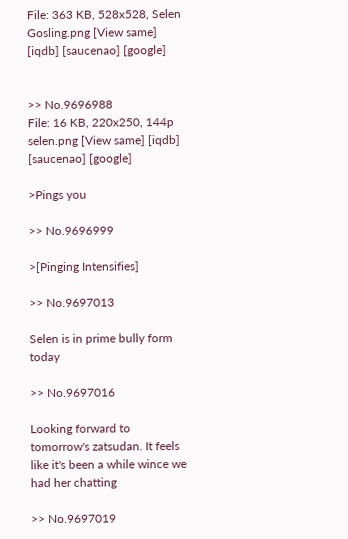File: 363 KB, 528x528, Selen Gosling.png [View same] [iqdb] [saucenao] [google]


>> No.9696988
File: 16 KB, 220x250, 144p selen.png [View same] [iqdb] [saucenao] [google]

>Pings you

>> No.9696999

>[Pinging Intensifies]

>> No.9697013

Selen is in prime bully form today

>> No.9697016

Looking forward to tomorrow's zatsudan. It feels like it's been a while wince we had her chatting

>> No.9697019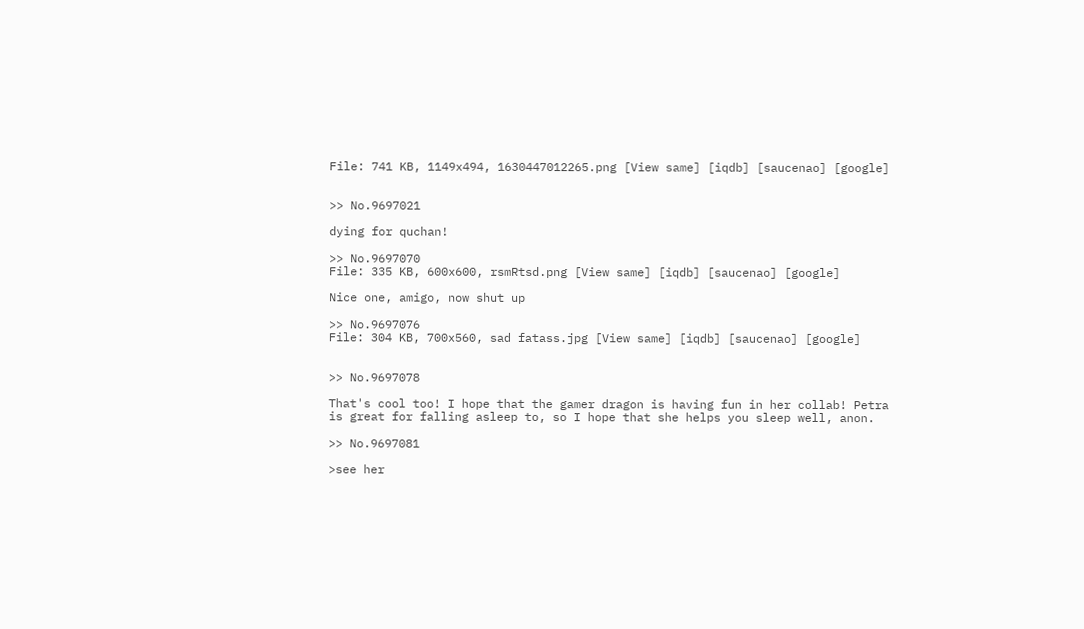File: 741 KB, 1149x494, 1630447012265.png [View same] [iqdb] [saucenao] [google]


>> No.9697021

dying for quchan!

>> No.9697070
File: 335 KB, 600x600, rsmRtsd.png [View same] [iqdb] [saucenao] [google]

Nice one, amigo, now shut up

>> No.9697076
File: 304 KB, 700x560, sad fatass.jpg [View same] [iqdb] [saucenao] [google]


>> No.9697078

That's cool too! I hope that the gamer dragon is having fun in her collab! Petra is great for falling asleep to, so I hope that she helps you sleep well, anon.

>> No.9697081

>see her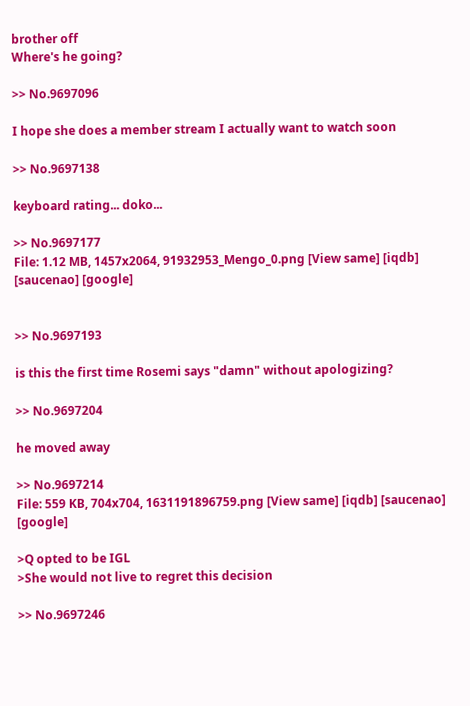brother off
Where's he going?

>> No.9697096

I hope she does a member stream I actually want to watch soon

>> No.9697138

keyboard rating... doko...

>> No.9697177
File: 1.12 MB, 1457x2064, 91932953_Mengo_0.png [View same] [iqdb] [saucenao] [google]


>> No.9697193

is this the first time Rosemi says "damn" without apologizing?

>> No.9697204

he moved away

>> No.9697214
File: 559 KB, 704x704, 1631191896759.png [View same] [iqdb] [saucenao] [google]

>Q opted to be IGL
>She would not live to regret this decision

>> No.9697246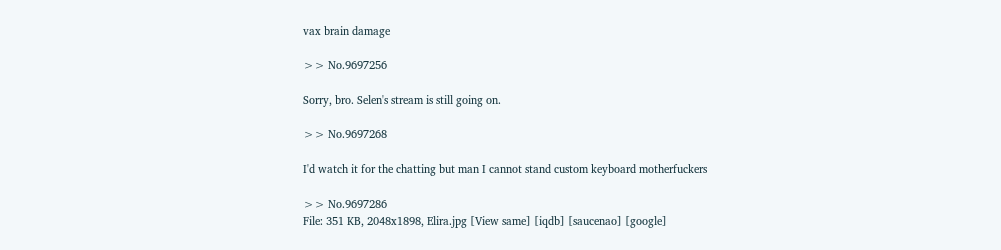vax brain damage

>> No.9697256

Sorry, bro. Selen's stream is still going on.

>> No.9697268

I'd watch it for the chatting but man I cannot stand custom keyboard motherfuckers

>> No.9697286
File: 351 KB, 2048x1898, Elira.jpg [View same] [iqdb] [saucenao] [google]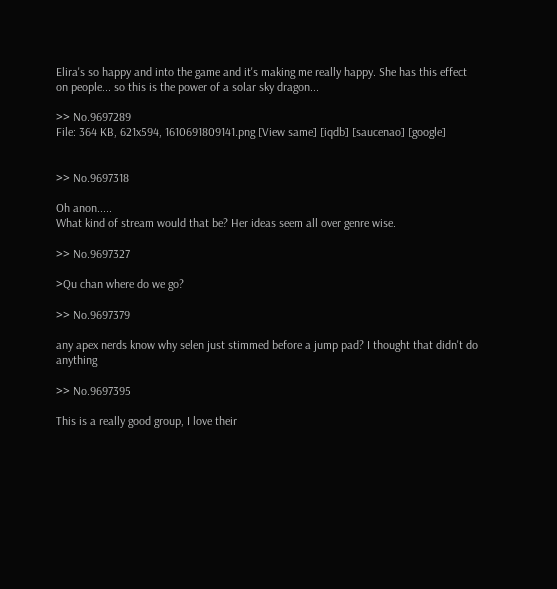Elira's so happy and into the game and it's making me really happy. She has this effect on people... so this is the power of a solar sky dragon...

>> No.9697289
File: 364 KB, 621x594, 1610691809141.png [View same] [iqdb] [saucenao] [google]


>> No.9697318

Oh anon.....
What kind of stream would that be? Her ideas seem all over genre wise.

>> No.9697327

>Qu chan where do we go?

>> No.9697379

any apex nerds know why selen just stimmed before a jump pad? I thought that didn't do anything

>> No.9697395

This is a really good group, I love their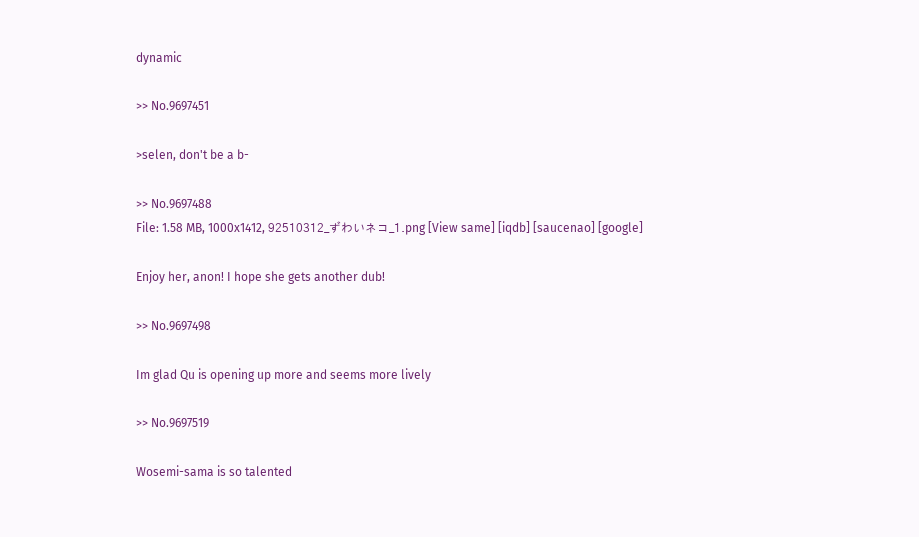dynamic

>> No.9697451

>selen, don't be a b-

>> No.9697488
File: 1.58 MB, 1000x1412, 92510312_ずわいネコ_1.png [View same] [iqdb] [saucenao] [google]

Enjoy her, anon! I hope she gets another dub!

>> No.9697498

Im glad Qu is opening up more and seems more lively

>> No.9697519

Wosemi-sama is so talented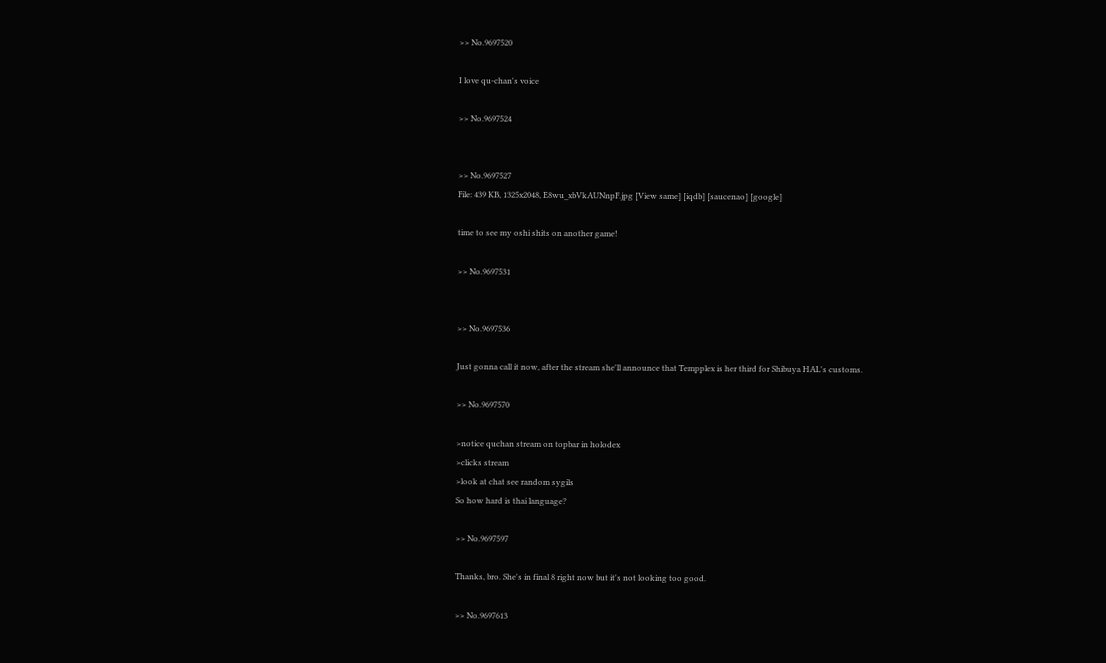>> No.9697520

I love qu-chan's voice

>> No.9697524


>> No.9697527
File: 439 KB, 1325x2048, E8wu_xbVkAUNnpF.jpg [View same] [iqdb] [saucenao] [google]

time to see my oshi shits on another game!

>> No.9697531


>> No.9697536

Just gonna call it now, after the stream she'll announce that Tempplex is her third for Shibuya HAL's customs.

>> No.9697570

>notice quchan stream on topbar in holodex
>clicks stream
>look at chat see random sygils
So how hard is thai language?

>> No.9697597

Thanks, bro. She's in final 8 right now but it's not looking too good.

>> No.9697613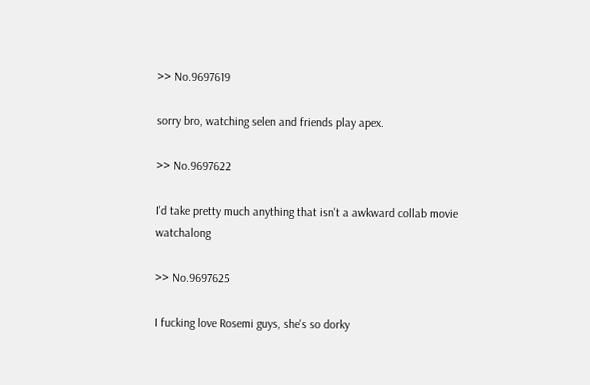>> No.9697619

sorry bro, watching selen and friends play apex.

>> No.9697622

I'd take pretty much anything that isn't a awkward collab movie watchalong

>> No.9697625

I fucking love Rosemi guys, she's so dorky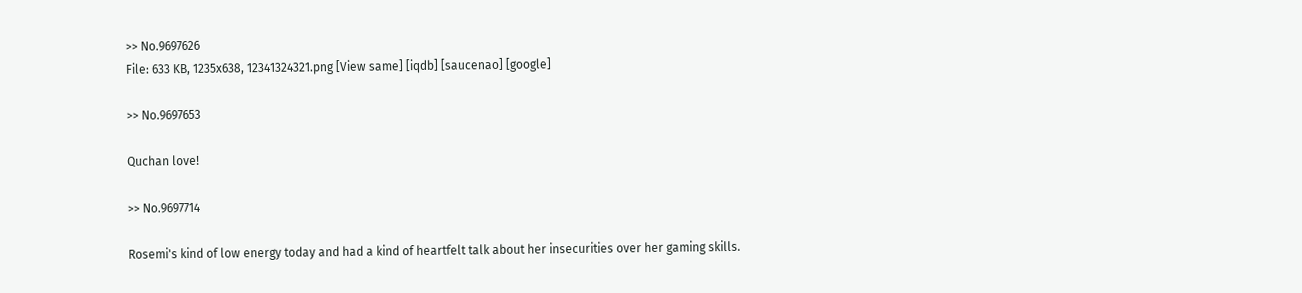>> No.9697626
File: 633 KB, 1235x638, 12341324321.png [View same] [iqdb] [saucenao] [google]

>> No.9697653

Quchan love!

>> No.9697714

Rosemi's kind of low energy today and had a kind of heartfelt talk about her insecurities over her gaming skills.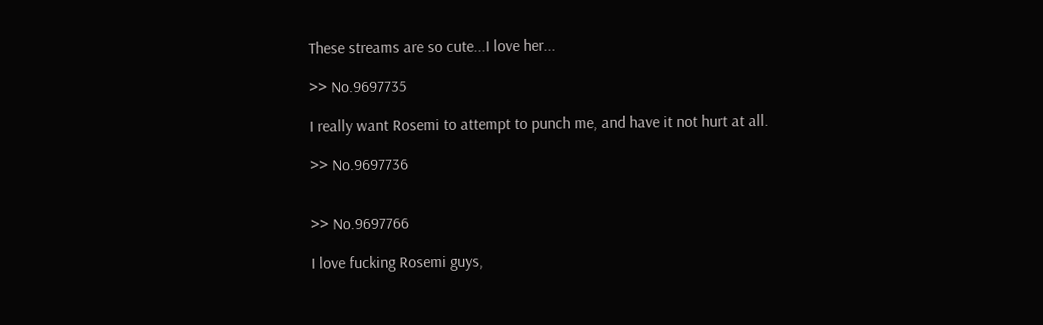These streams are so cute...I love her...

>> No.9697735

I really want Rosemi to attempt to punch me, and have it not hurt at all.

>> No.9697736


>> No.9697766

I love fucking Rosemi guys,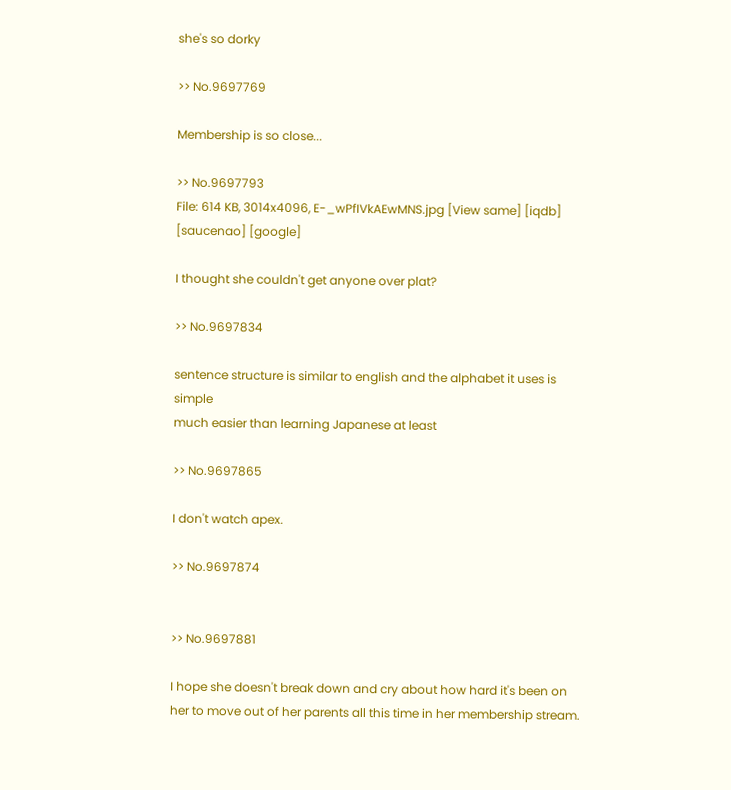she's so dorky

>> No.9697769

Membership is so close...

>> No.9697793
File: 614 KB, 3014x4096, E-_wPfIVkAEwMNS.jpg [View same] [iqdb] [saucenao] [google]

I thought she couldn't get anyone over plat?

>> No.9697834

sentence structure is similar to english and the alphabet it uses is simple
much easier than learning Japanese at least

>> No.9697865

I don't watch apex.

>> No.9697874


>> No.9697881

I hope she doesn't break down and cry about how hard it's been on her to move out of her parents all this time in her membership stream.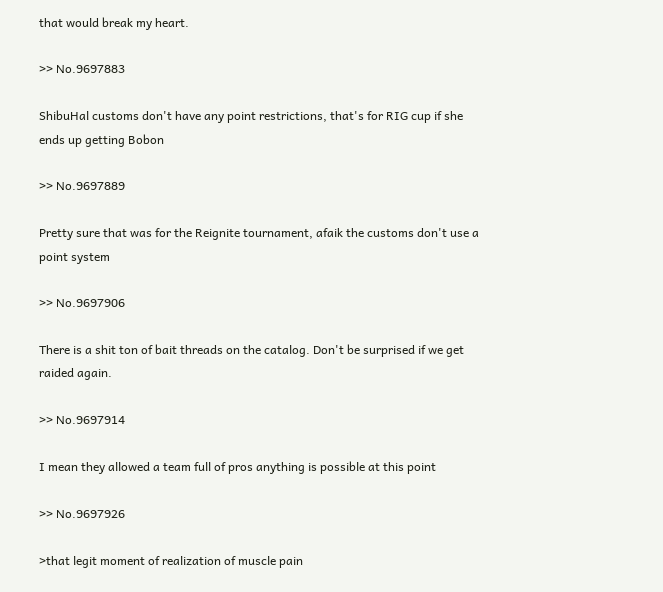that would break my heart.

>> No.9697883

ShibuHal customs don't have any point restrictions, that's for RIG cup if she ends up getting Bobon

>> No.9697889

Pretty sure that was for the Reignite tournament, afaik the customs don't use a point system

>> No.9697906

There is a shit ton of bait threads on the catalog. Don't be surprised if we get raided again.

>> No.9697914

I mean they allowed a team full of pros anything is possible at this point

>> No.9697926

>that legit moment of realization of muscle pain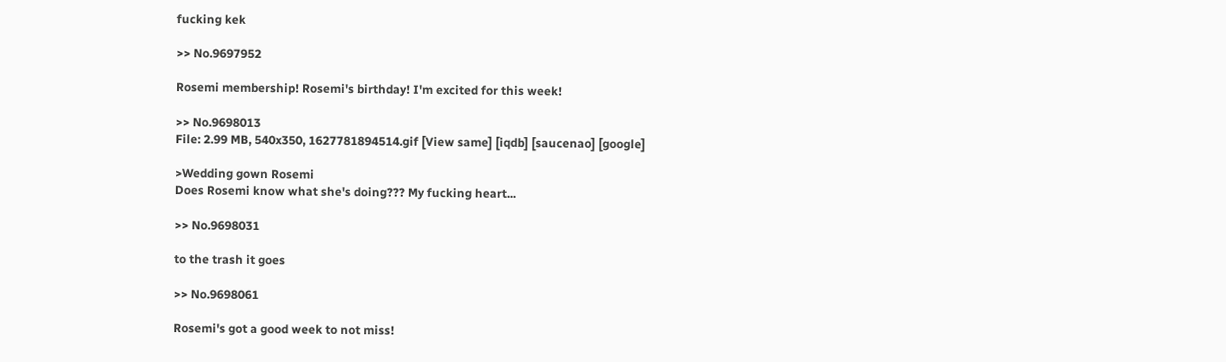fucking kek

>> No.9697952

Rosemi membership! Rosemi's birthday! I'm excited for this week!

>> No.9698013
File: 2.99 MB, 540x350, 1627781894514.gif [View same] [iqdb] [saucenao] [google]

>Wedding gown Rosemi
Does Rosemi know what she's doing??? My fucking heart...

>> No.9698031

to the trash it goes

>> No.9698061

Rosemi's got a good week to not miss!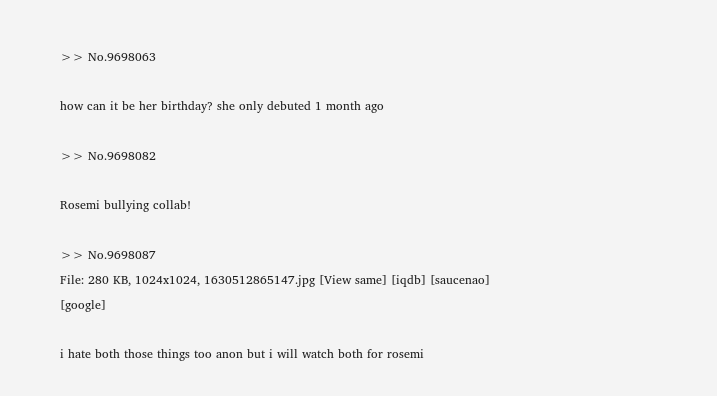>> No.9698063

how can it be her birthday? she only debuted 1 month ago

>> No.9698082

Rosemi bullying collab!

>> No.9698087
File: 280 KB, 1024x1024, 1630512865147.jpg [View same] [iqdb] [saucenao] [google]

i hate both those things too anon but i will watch both for rosemi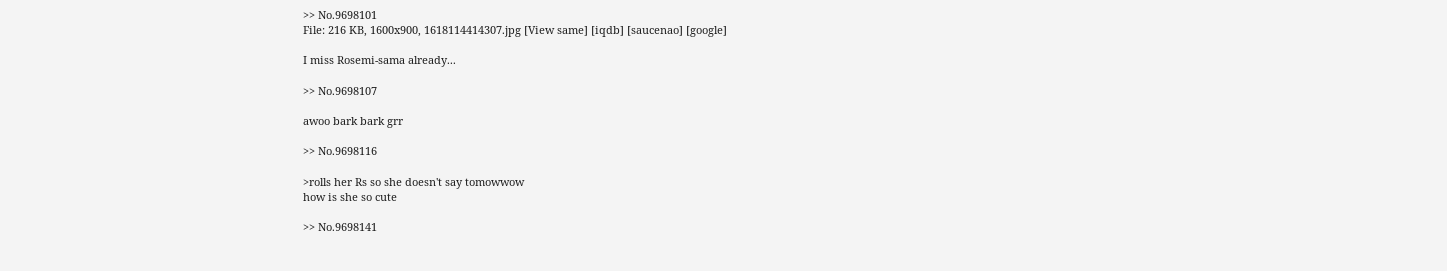>> No.9698101
File: 216 KB, 1600x900, 1618114414307.jpg [View same] [iqdb] [saucenao] [google]

I miss Rosemi-sama already...

>> No.9698107

awoo bark bark grr

>> No.9698116

>rolls her Rs so she doesn't say tomowwow
how is she so cute

>> No.9698141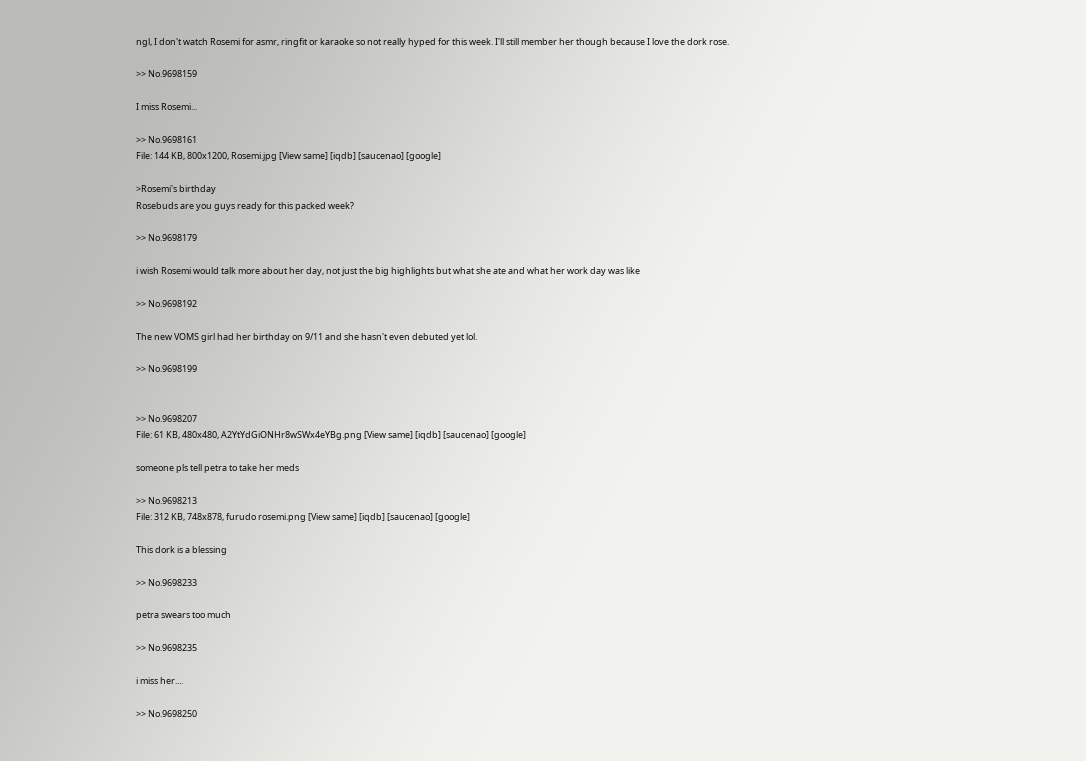ngl, I don't watch Rosemi for asmr, ringfit or karaoke so not really hyped for this week. I'll still member her though because I love the dork rose.

>> No.9698159

I miss Rosemi...

>> No.9698161
File: 144 KB, 800x1200, Rosemi.jpg [View same] [iqdb] [saucenao] [google]

>Rosemi's birthday
Rosebuds are you guys ready for this packed week?

>> No.9698179

i wish Rosemi would talk more about her day, not just the big highlights but what she ate and what her work day was like

>> No.9698192

The new VOMS girl had her birthday on 9/11 and she hasn't even debuted yet lol.

>> No.9698199


>> No.9698207
File: 61 KB, 480x480, A2YtYdGiONHr8wSWx4eYBg.png [View same] [iqdb] [saucenao] [google]

someone pls tell petra to take her meds

>> No.9698213
File: 312 KB, 748x878, furudo rosemi.png [View same] [iqdb] [saucenao] [google]

This dork is a blessing

>> No.9698233

petra swears too much

>> No.9698235

i miss her....

>> No.9698250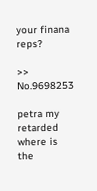your finana reps?

>> No.9698253

petra my retarded where is the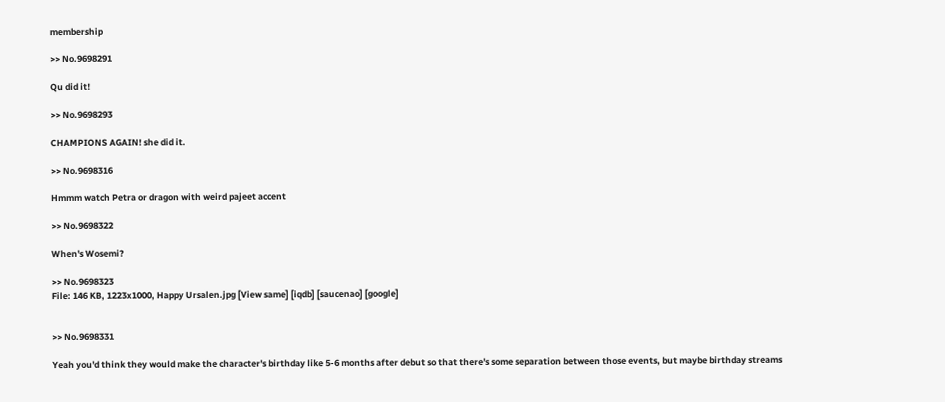membership

>> No.9698291

Qu did it!

>> No.9698293

CHAMPIONS AGAIN! she did it.

>> No.9698316

Hmmm watch Petra or dragon with weird pajeet accent

>> No.9698322

When's Wosemi?

>> No.9698323
File: 146 KB, 1223x1000, Happy Ursalen.jpg [View same] [iqdb] [saucenao] [google]


>> No.9698331

Yeah you'd think they would make the character's birthday like 5-6 months after debut so that there's some separation between those events, but maybe birthday streams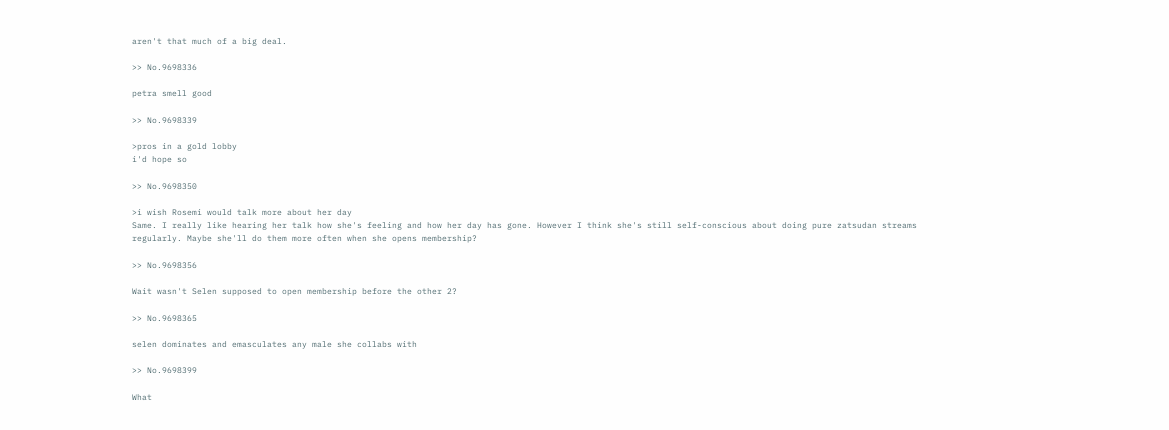aren't that much of a big deal.

>> No.9698336

petra smell good

>> No.9698339

>pros in a gold lobby
i'd hope so

>> No.9698350

>i wish Rosemi would talk more about her day
Same. I really like hearing her talk how she's feeling and how her day has gone. However I think she's still self-conscious about doing pure zatsudan streams regularly. Maybe she'll do them more often when she opens membership?

>> No.9698356

Wait wasn't Selen supposed to open membership before the other 2?

>> No.9698365

selen dominates and emasculates any male she collabs with

>> No.9698399

What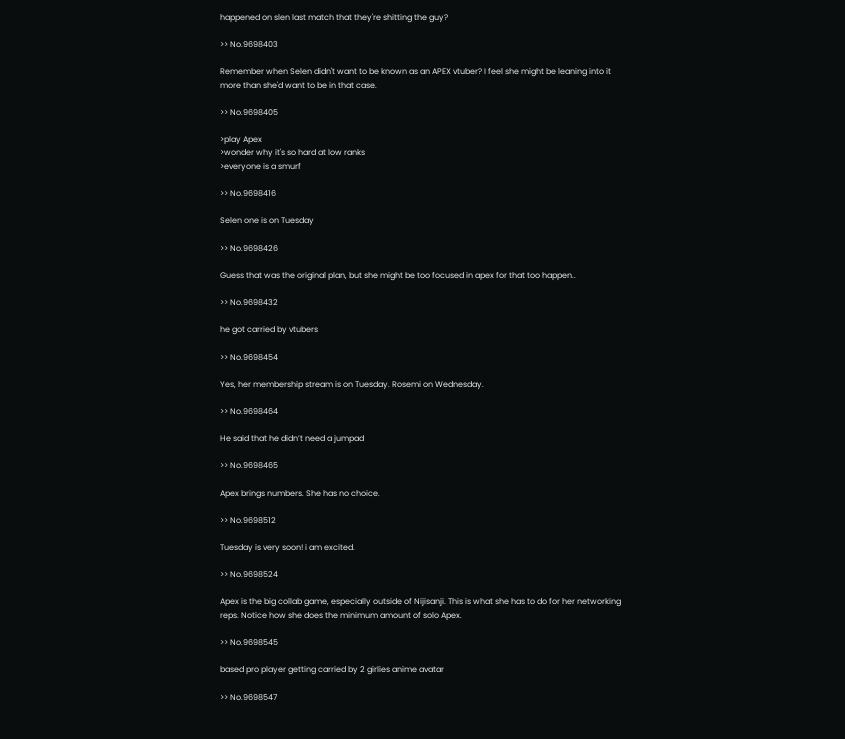happened on slen last match that they're shitting the guy?

>> No.9698403

Remember when Selen didn't want to be known as an APEX vtuber? I feel she might be leaning into it more than she'd want to be in that case.

>> No.9698405

>play Apex
>wonder why it's so hard at low ranks
>everyone is a smurf

>> No.9698416

Selen one is on Tuesday

>> No.9698426

Guess that was the original plan, but she might be too focused in apex for that too happen..

>> No.9698432

he got carried by vtubers

>> No.9698454

Yes, her membership stream is on Tuesday. Rosemi on Wednesday.

>> No.9698464

He said that he didn’t need a jumpad

>> No.9698465

Apex brings numbers. She has no choice.

>> No.9698512

Tuesday is very soon! i am excited.

>> No.9698524

Apex is the big collab game, especially outside of Nijisanji. This is what she has to do for her networking reps. Notice how she does the minimum amount of solo Apex.

>> No.9698545

based pro player getting carried by 2 girlies anime avatar

>> No.9698547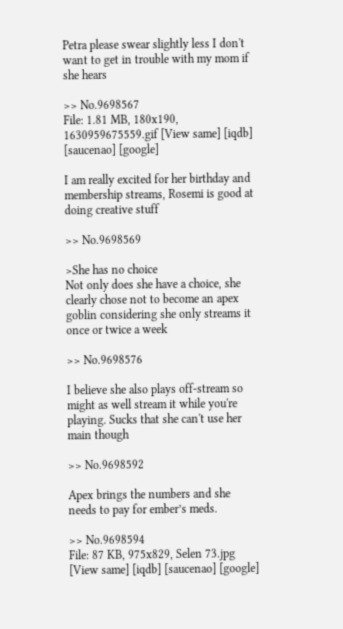Petra please swear slightly less I don't want to get in trouble with my mom if she hears

>> No.9698567
File: 1.81 MB, 180x190, 1630959675559.gif [View same] [iqdb] [saucenao] [google]

I am really excited for her birthday and membership streams, Rosemi is good at doing creative stuff

>> No.9698569

>She has no choice
Not only does she have a choice, she clearly chose not to become an apex goblin considering she only streams it once or twice a week

>> No.9698576

I believe she also plays off-stream so might as well stream it while you're playing. Sucks that she can't use her main though

>> No.9698592

Apex brings the numbers and she needs to pay for ember’s meds.

>> No.9698594
File: 87 KB, 975x829, Selen 73.jpg [View same] [iqdb] [saucenao] [google]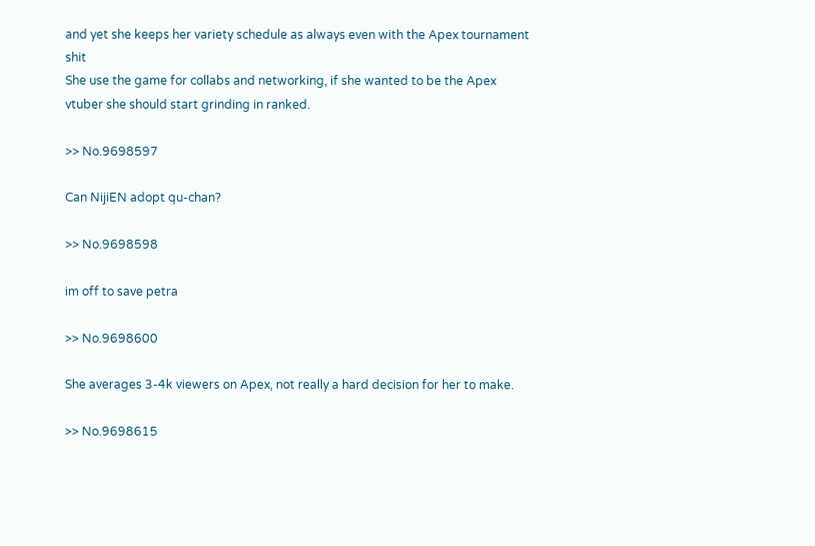and yet she keeps her variety schedule as always even with the Apex tournament shit
She use the game for collabs and networking, if she wanted to be the Apex vtuber she should start grinding in ranked.

>> No.9698597

Can NijiEN adopt qu-chan?

>> No.9698598

im off to save petra

>> No.9698600

She averages 3-4k viewers on Apex, not really a hard decision for her to make.

>> No.9698615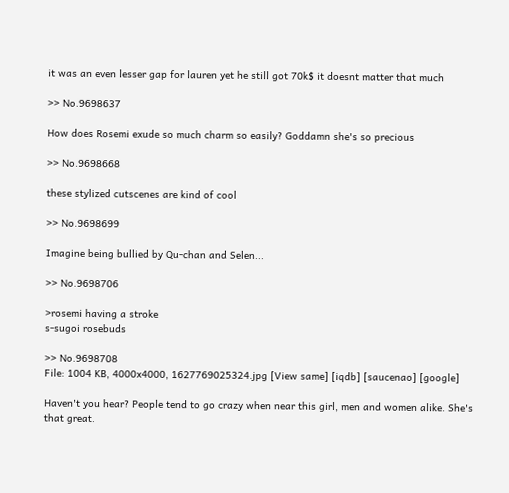it was an even lesser gap for lauren yet he still got 70k$ it doesnt matter that much

>> No.9698637

How does Rosemi exude so much charm so easily? Goddamn she's so precious

>> No.9698668

these stylized cutscenes are kind of cool

>> No.9698699

Imagine being bullied by Qu-chan and Selen...

>> No.9698706

>rosemi having a stroke
s-sugoi rosebuds

>> No.9698708
File: 1004 KB, 4000x4000, 1627769025324.jpg [View same] [iqdb] [saucenao] [google]

Haven't you hear? People tend to go crazy when near this girl, men and women alike. She's that great.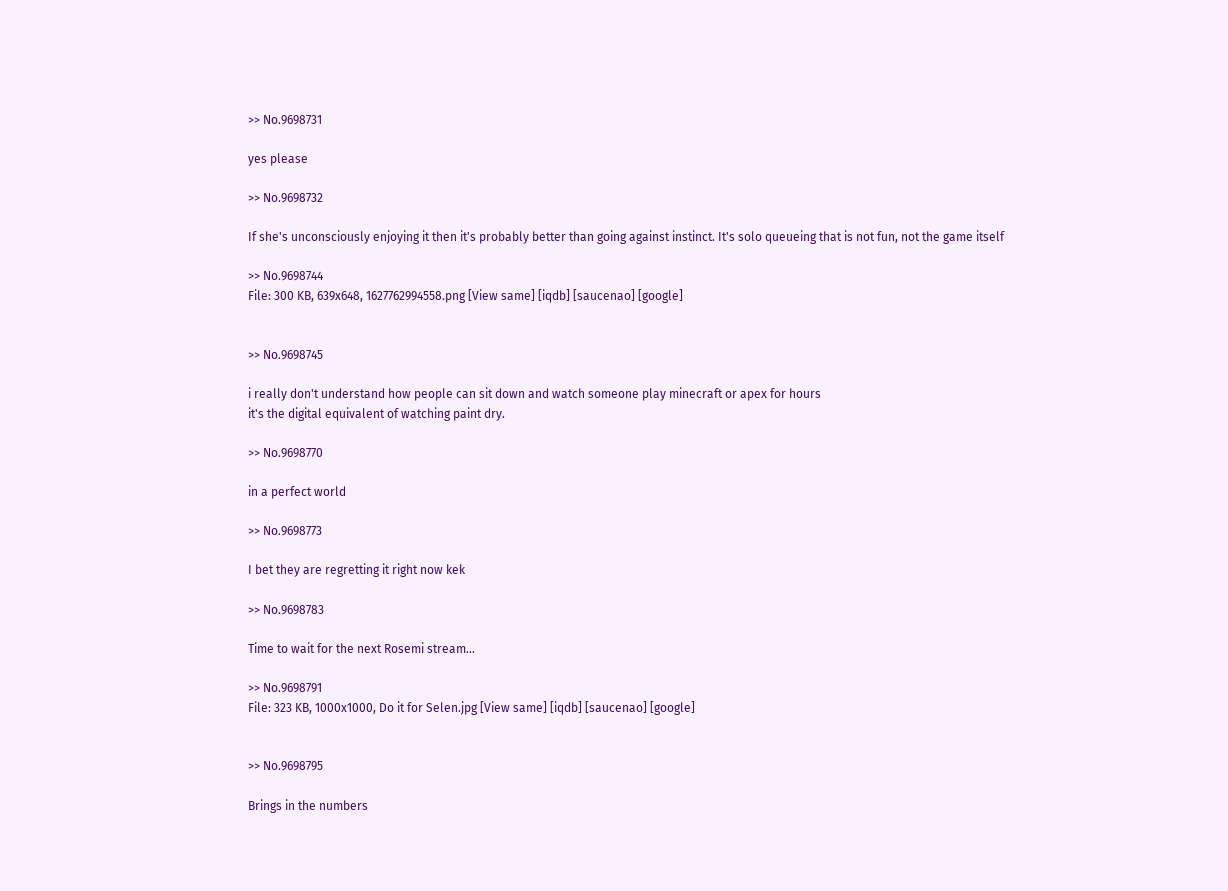>> No.9698731

yes please

>> No.9698732

If she's unconsciously enjoying it then it's probably better than going against instinct. It's solo queueing that is not fun, not the game itself

>> No.9698744
File: 300 KB, 639x648, 1627762994558.png [View same] [iqdb] [saucenao] [google]


>> No.9698745

i really don't understand how people can sit down and watch someone play minecraft or apex for hours
it's the digital equivalent of watching paint dry.

>> No.9698770

in a perfect world

>> No.9698773

I bet they are regretting it right now kek

>> No.9698783

Time to wait for the next Rosemi stream...

>> No.9698791
File: 323 KB, 1000x1000, Do it for Selen.jpg [View same] [iqdb] [saucenao] [google]


>> No.9698795

Brings in the numbers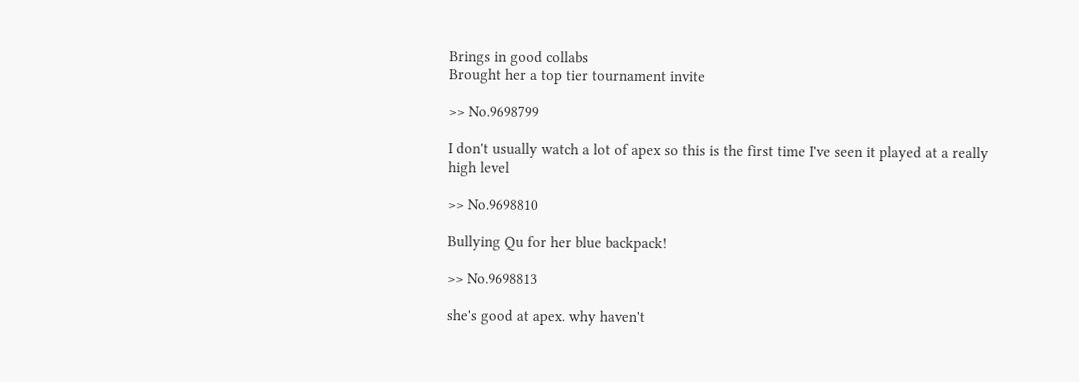Brings in good collabs
Brought her a top tier tournament invite

>> No.9698799

I don't usually watch a lot of apex so this is the first time I've seen it played at a really high level

>> No.9698810

Bullying Qu for her blue backpack!

>> No.9698813

she's good at apex. why haven't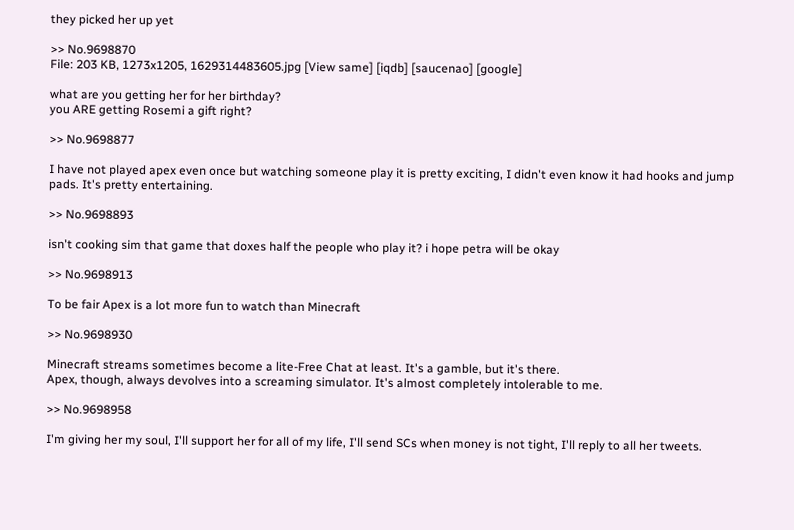they picked her up yet

>> No.9698870
File: 203 KB, 1273x1205, 1629314483605.jpg [View same] [iqdb] [saucenao] [google]

what are you getting her for her birthday?
you ARE getting Rosemi a gift right?

>> No.9698877

I have not played apex even once but watching someone play it is pretty exciting, I didn't even know it had hooks and jump pads. It's pretty entertaining.

>> No.9698893

isn't cooking sim that game that doxes half the people who play it? i hope petra will be okay

>> No.9698913

To be fair Apex is a lot more fun to watch than Minecraft

>> No.9698930

Minecraft streams sometimes become a lite-Free Chat at least. It's a gamble, but it's there.
Apex, though, always devolves into a screaming simulator. It's almost completely intolerable to me.

>> No.9698958

I'm giving her my soul, I'll support her for all of my life, I'll send SCs when money is not tight, I'll reply to all her tweets.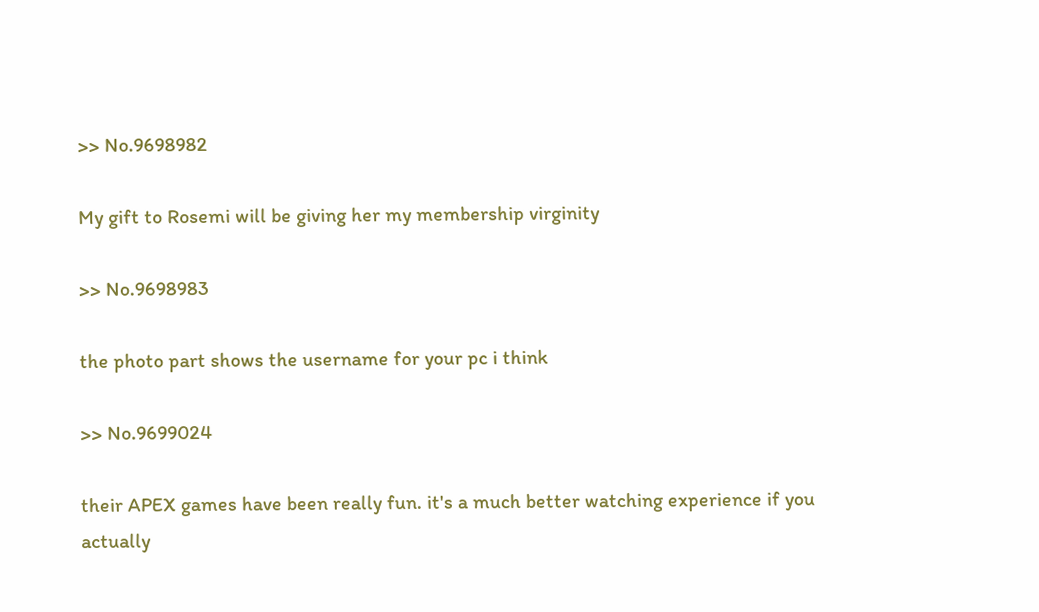>> No.9698982

My gift to Rosemi will be giving her my membership virginity

>> No.9698983

the photo part shows the username for your pc i think

>> No.9699024

their APEX games have been really fun. it's a much better watching experience if you actually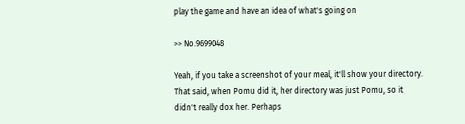play the game and have an idea of what's going on

>> No.9699048

Yeah, if you take a screenshot of your meal, it'll show your directory. That said, when Pomu did it, her directory was just Pomu, so it didn't really dox her. Perhaps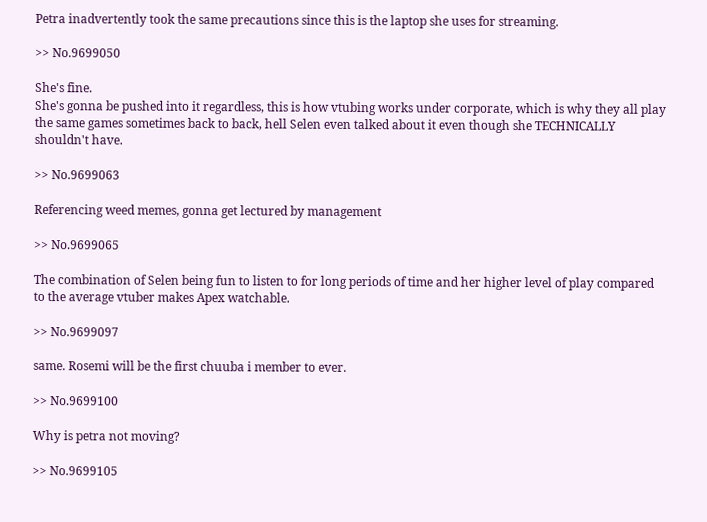Petra inadvertently took the same precautions since this is the laptop she uses for streaming.

>> No.9699050

She's fine.
She's gonna be pushed into it regardless, this is how vtubing works under corporate, which is why they all play the same games sometimes back to back, hell Selen even talked about it even though she TECHNICALLY shouldn't have.

>> No.9699063

Referencing weed memes, gonna get lectured by management

>> No.9699065

The combination of Selen being fun to listen to for long periods of time and her higher level of play compared to the average vtuber makes Apex watchable.

>> No.9699097

same. Rosemi will be the first chuuba i member to ever.

>> No.9699100

Why is petra not moving?

>> No.9699105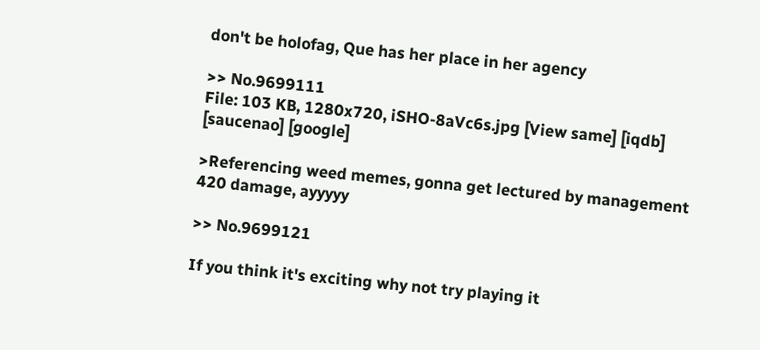don't be holofag, Que has her place in her agency

>> No.9699111
File: 103 KB, 1280x720, iSHO-8aVc6s.jpg [View same] [iqdb] [saucenao] [google]

>Referencing weed memes, gonna get lectured by management
420 damage, ayyyyy

>> No.9699121

If you think it's exciting why not try playing it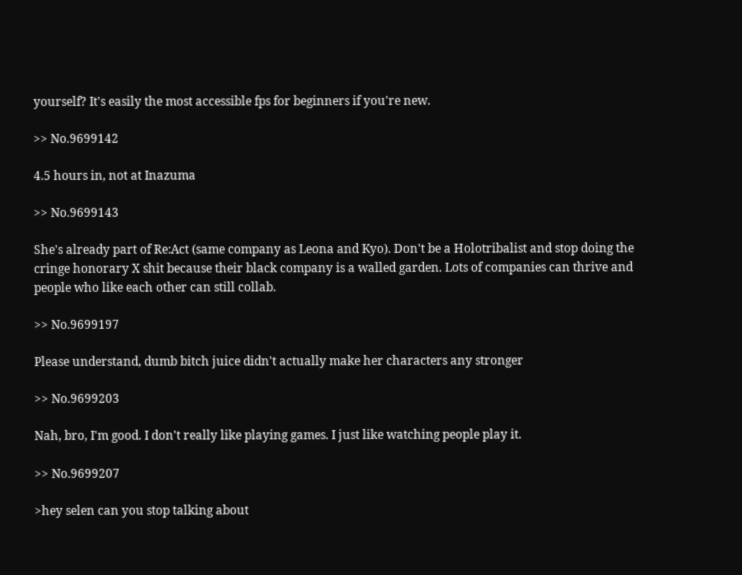yourself? It's easily the most accessible fps for beginners if you're new.

>> No.9699142

4.5 hours in, not at Inazuma

>> No.9699143

She's already part of Re:Act (same company as Leona and Kyo). Don't be a Holotribalist and stop doing the cringe honorary X shit because their black company is a walled garden. Lots of companies can thrive and people who like each other can still collab.

>> No.9699197

Please understand, dumb bitch juice didn't actually make her characters any stronger

>> No.9699203

Nah, bro, I'm good. I don't really like playing games. I just like watching people play it.

>> No.9699207

>hey selen can you stop talking about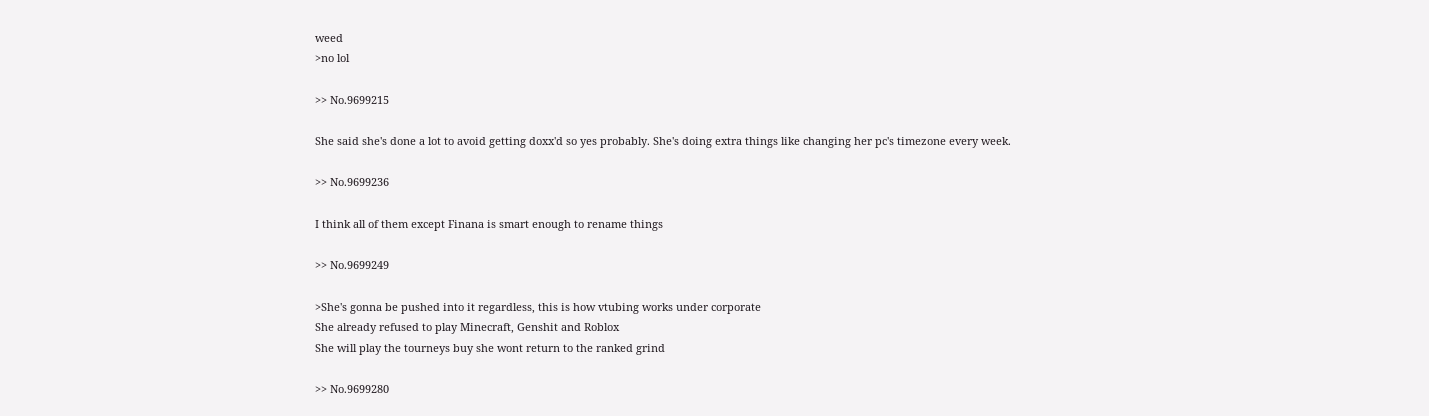weed
>no lol

>> No.9699215

She said she's done a lot to avoid getting doxx'd so yes probably. She's doing extra things like changing her pc's timezone every week.

>> No.9699236

I think all of them except Finana is smart enough to rename things

>> No.9699249

>She's gonna be pushed into it regardless, this is how vtubing works under corporate
She already refused to play Minecraft, Genshit and Roblox
She will play the tourneys buy she wont return to the ranked grind

>> No.9699280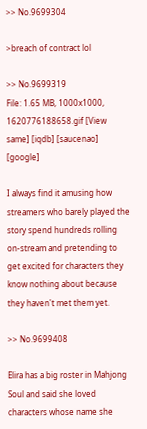>> No.9699304

>breach of contract lol

>> No.9699319
File: 1.65 MB, 1000x1000, 1620776188658.gif [View same] [iqdb] [saucenao] [google]

I always find it amusing how streamers who barely played the story spend hundreds rolling on-stream and pretending to get excited for characters they know nothing about because they haven't met them yet.

>> No.9699408

Elira has a big roster in Mahjong Soul and said she loved characters whose name she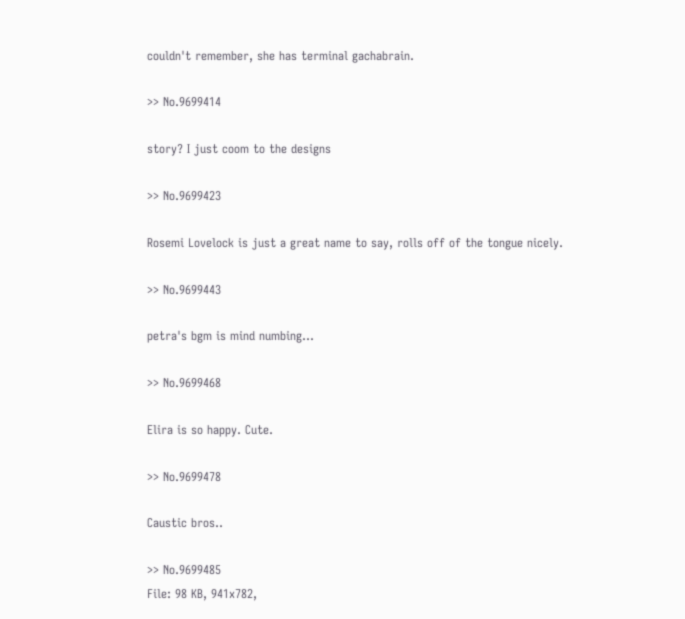couldn't remember, she has terminal gachabrain.

>> No.9699414

story? I just coom to the designs

>> No.9699423

Rosemi Lovelock is just a great name to say, rolls off of the tongue nicely.

>> No.9699443

petra's bgm is mind numbing...

>> No.9699468

Elira is so happy. Cute.

>> No.9699478

Caustic bros..

>> No.9699485
File: 98 KB, 941x782,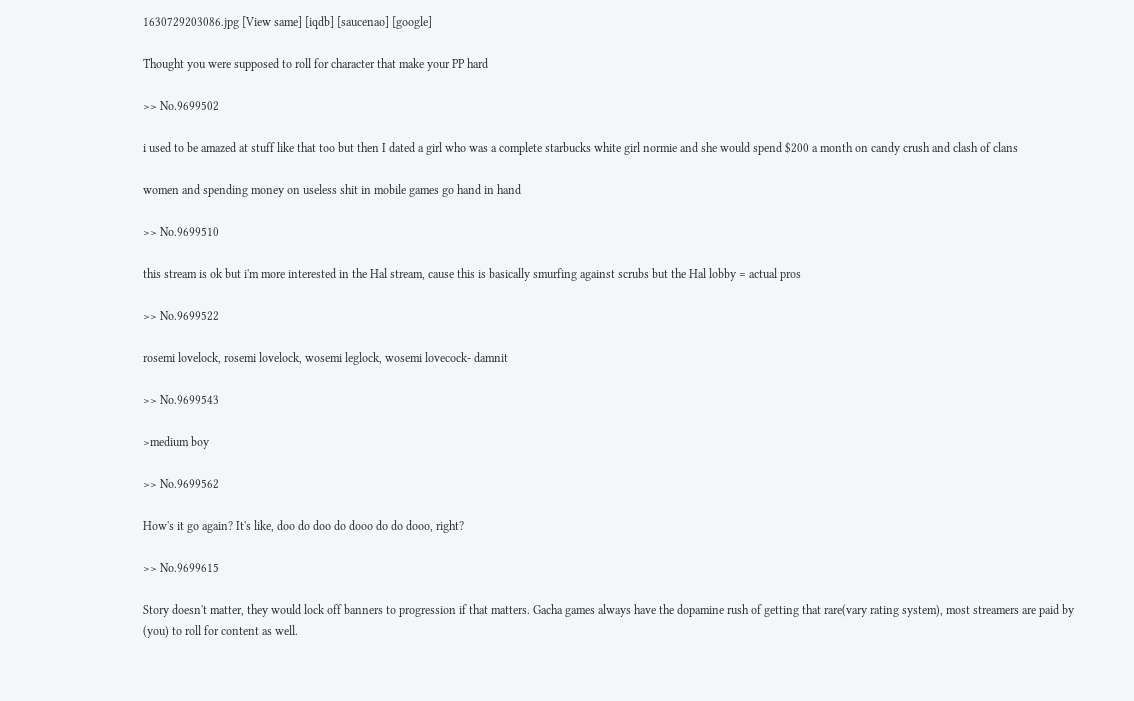1630729203086.jpg [View same] [iqdb] [saucenao] [google]

Thought you were supposed to roll for character that make your PP hard

>> No.9699502

i used to be amazed at stuff like that too but then I dated a girl who was a complete starbucks white girl normie and she would spend $200 a month on candy crush and clash of clans

women and spending money on useless shit in mobile games go hand in hand

>> No.9699510

this stream is ok but i'm more interested in the Hal stream, cause this is basically smurfing against scrubs but the Hal lobby = actual pros

>> No.9699522

rosemi lovelock, rosemi lovelock, wosemi leglock, wosemi lovecock- damnit

>> No.9699543

>medium boy

>> No.9699562

How's it go again? It's like, doo do doo do dooo do do dooo, right?

>> No.9699615

Story doesn't matter, they would lock off banners to progression if that matters. Gacha games always have the dopamine rush of getting that rare(vary rating system), most streamers are paid by (you) to roll for content as well.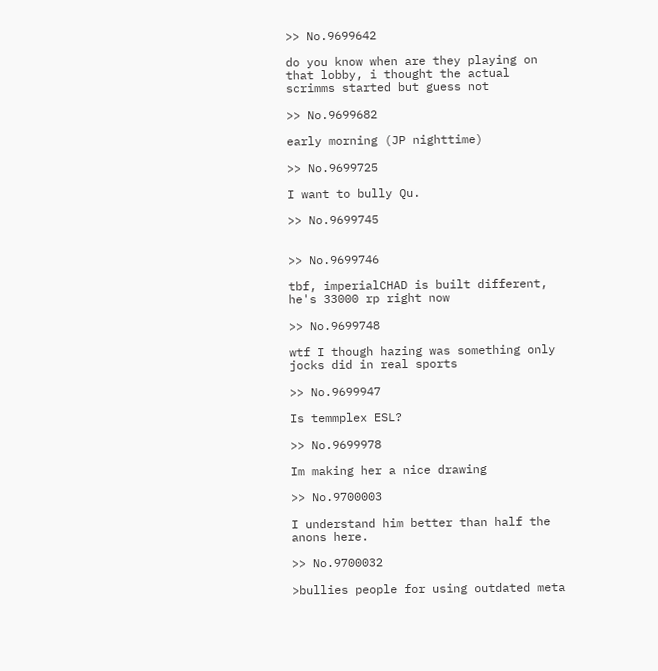>> No.9699642

do you know when are they playing on that lobby, i thought the actual scrimms started but guess not

>> No.9699682

early morning (JP nighttime)

>> No.9699725

I want to bully Qu.

>> No.9699745


>> No.9699746

tbf, imperialCHAD is built different, he's 33000 rp right now

>> No.9699748

wtf I though hazing was something only jocks did in real sports

>> No.9699947

Is temmplex ESL?

>> No.9699978

Im making her a nice drawing

>> No.9700003

I understand him better than half the anons here.

>> No.9700032

>bullies people for using outdated meta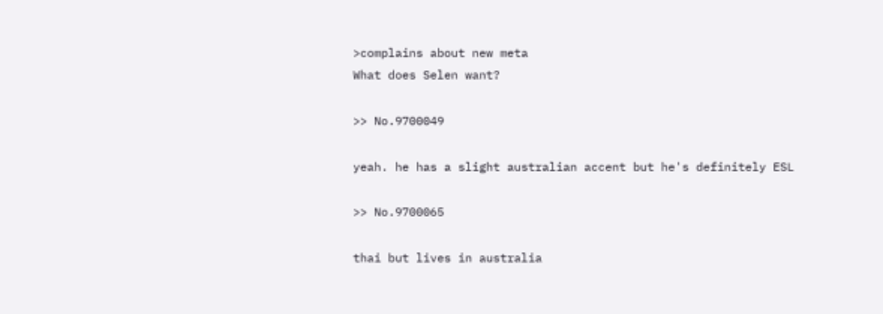>complains about new meta
What does Selen want?

>> No.9700049

yeah. he has a slight australian accent but he's definitely ESL

>> No.9700065

thai but lives in australia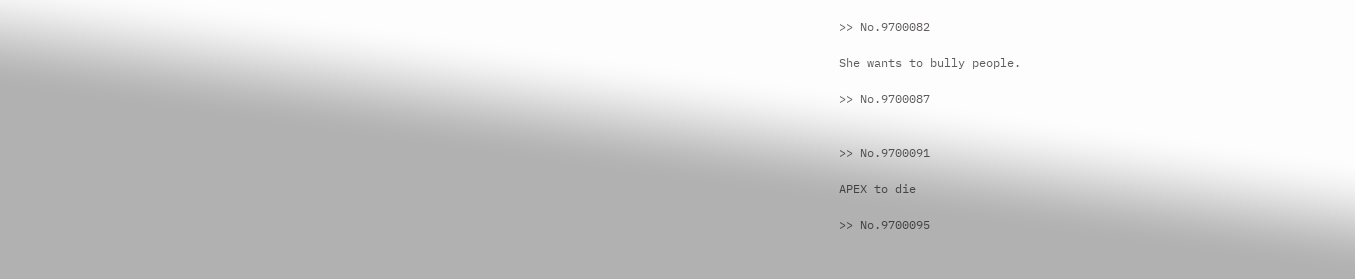>> No.9700082

She wants to bully people.

>> No.9700087


>> No.9700091

APEX to die

>> No.9700095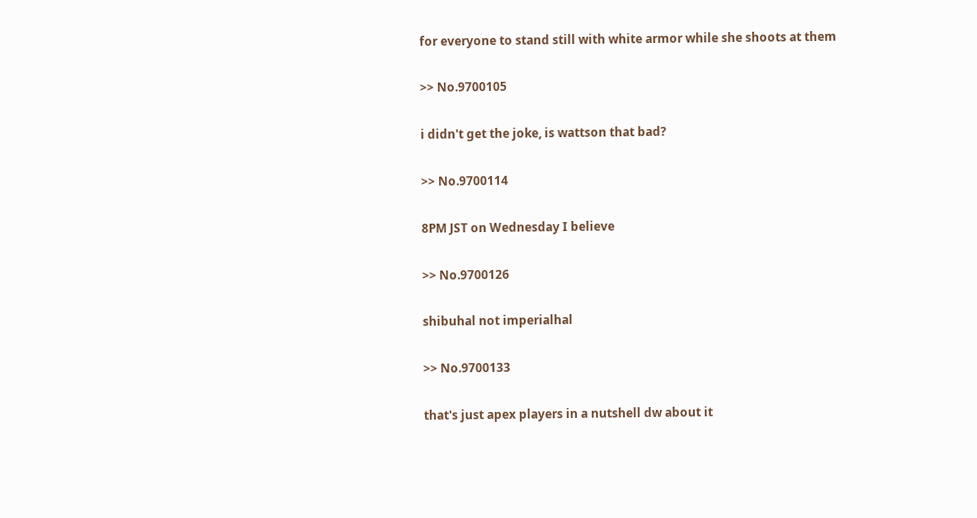for everyone to stand still with white armor while she shoots at them

>> No.9700105

i didn't get the joke, is wattson that bad?

>> No.9700114

8PM JST on Wednesday I believe

>> No.9700126

shibuhal not imperialhal

>> No.9700133

that's just apex players in a nutshell dw about it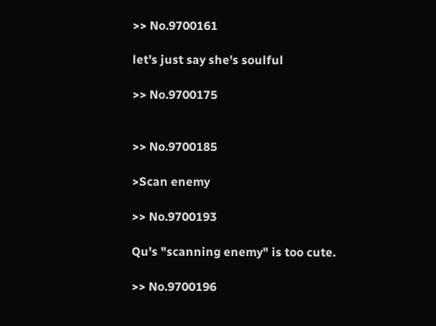>> No.9700161

let's just say she's soulful

>> No.9700175


>> No.9700185

>Scan enemy

>> No.9700193

Qu's "scanning enemy" is too cute.

>> No.9700196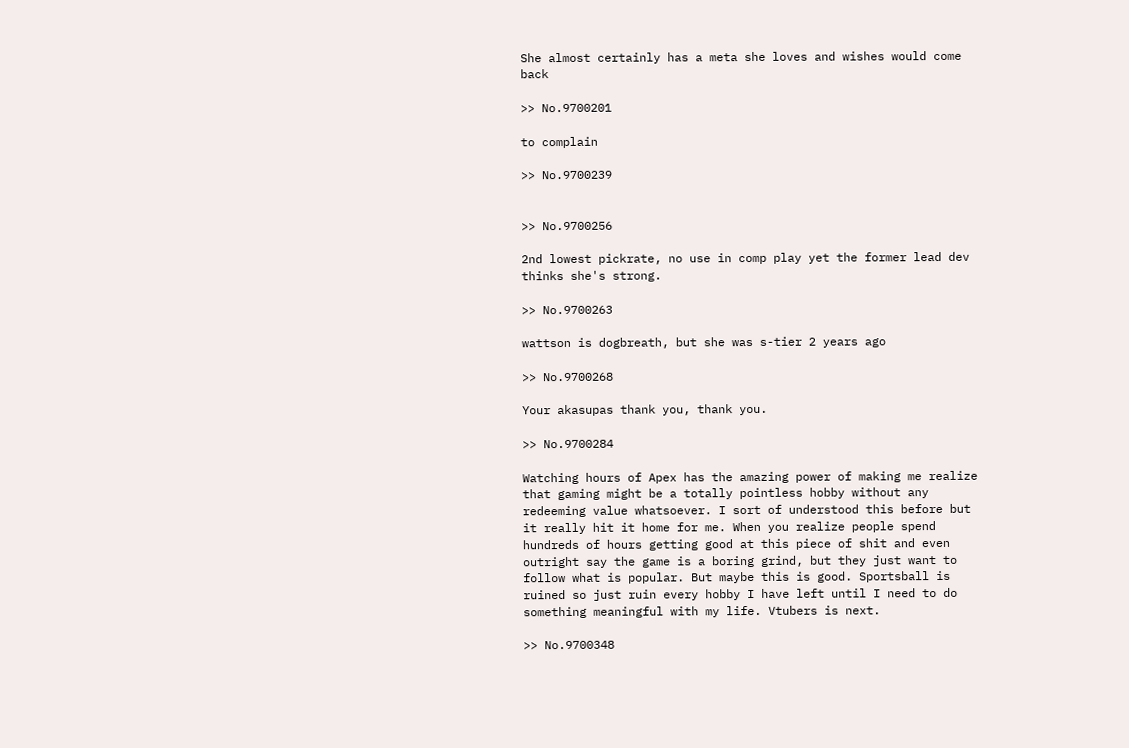She almost certainly has a meta she loves and wishes would come back

>> No.9700201

to complain

>> No.9700239


>> No.9700256

2nd lowest pickrate, no use in comp play yet the former lead dev thinks she's strong.

>> No.9700263

wattson is dogbreath, but she was s-tier 2 years ago

>> No.9700268

Your akasupas thank you, thank you.

>> No.9700284

Watching hours of Apex has the amazing power of making me realize that gaming might be a totally pointless hobby without any redeeming value whatsoever. I sort of understood this before but it really hit it home for me. When you realize people spend hundreds of hours getting good at this piece of shit and even outright say the game is a boring grind, but they just want to follow what is popular. But maybe this is good. Sportsball is ruined so just ruin every hobby I have left until I need to do something meaningful with my life. Vtubers is next.

>> No.9700348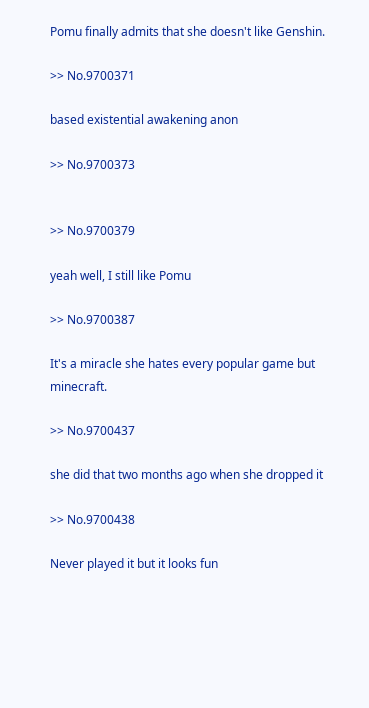Pomu finally admits that she doesn't like Genshin.

>> No.9700371

based existential awakening anon

>> No.9700373


>> No.9700379

yeah well, I still like Pomu

>> No.9700387

It's a miracle she hates every popular game but minecraft.

>> No.9700437

she did that two months ago when she dropped it

>> No.9700438

Never played it but it looks fun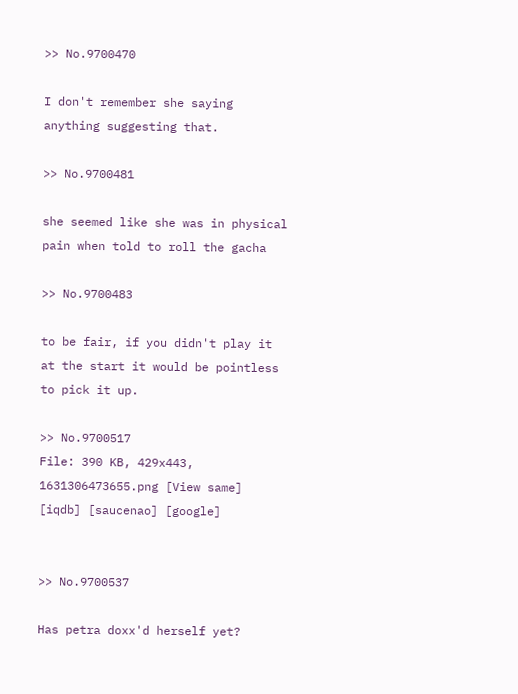>> No.9700470

I don't remember she saying anything suggesting that.

>> No.9700481

she seemed like she was in physical pain when told to roll the gacha

>> No.9700483

to be fair, if you didn't play it at the start it would be pointless to pick it up.

>> No.9700517
File: 390 KB, 429x443, 1631306473655.png [View same] [iqdb] [saucenao] [google]


>> No.9700537

Has petra doxx'd herself yet?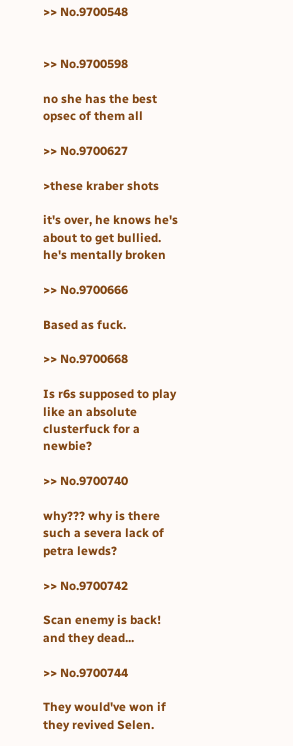>> No.9700548


>> No.9700598

no she has the best opsec of them all

>> No.9700627

>these kraber shots

it's over, he knows he's about to get bullied. he's mentally broken

>> No.9700666

Based as fuck.

>> No.9700668

Is r6s supposed to play like an absolute clusterfuck for a newbie?

>> No.9700740

why??? why is there such a severa lack of petra lewds?

>> No.9700742

Scan enemy is back!
and they dead...

>> No.9700744

They would've won if they revived Selen.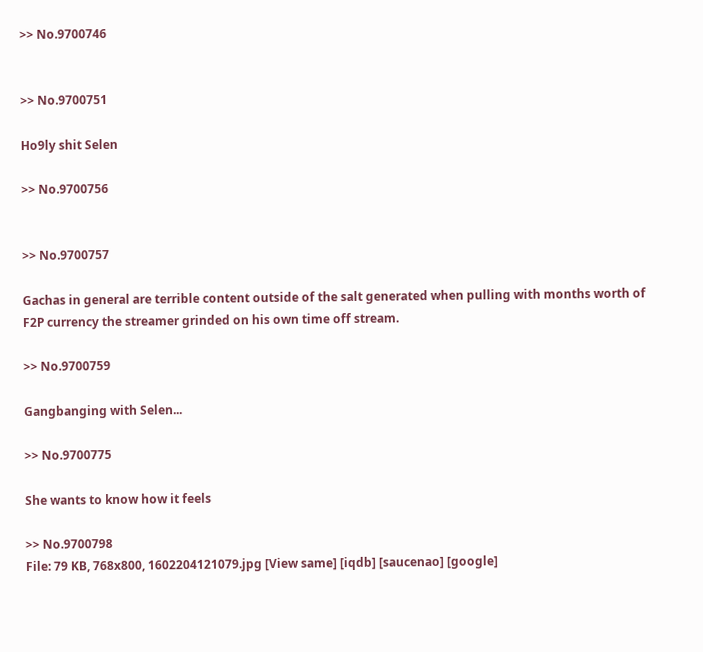>> No.9700746


>> No.9700751

Ho9ly shit Selen

>> No.9700756


>> No.9700757

Gachas in general are terrible content outside of the salt generated when pulling with months worth of F2P currency the streamer grinded on his own time off stream.

>> No.9700759

Gangbanging with Selen...

>> No.9700775

She wants to know how it feels

>> No.9700798
File: 79 KB, 768x800, 1602204121079.jpg [View same] [iqdb] [saucenao] [google]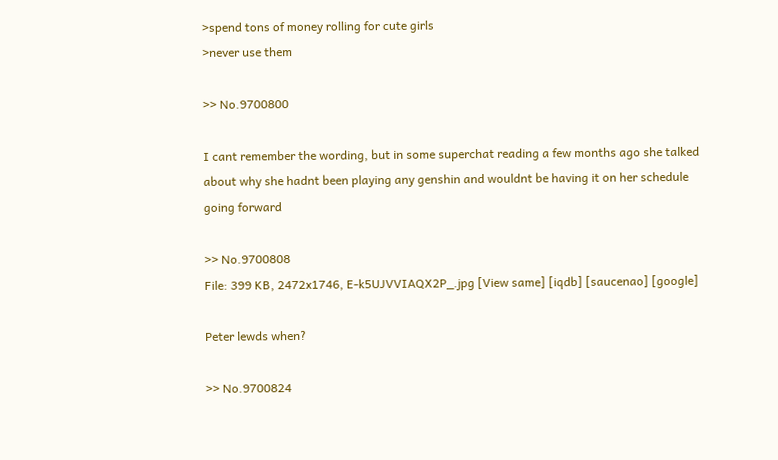>spend tons of money rolling for cute girls
>never use them

>> No.9700800

I cant remember the wording, but in some superchat reading a few months ago she talked about why she hadnt been playing any genshin and wouldnt be having it on her schedule going forward

>> No.9700808
File: 399 KB, 2472x1746, E-k5UJVVIAQX2P_.jpg [View same] [iqdb] [saucenao] [google]

Peter lewds when?

>> No.9700824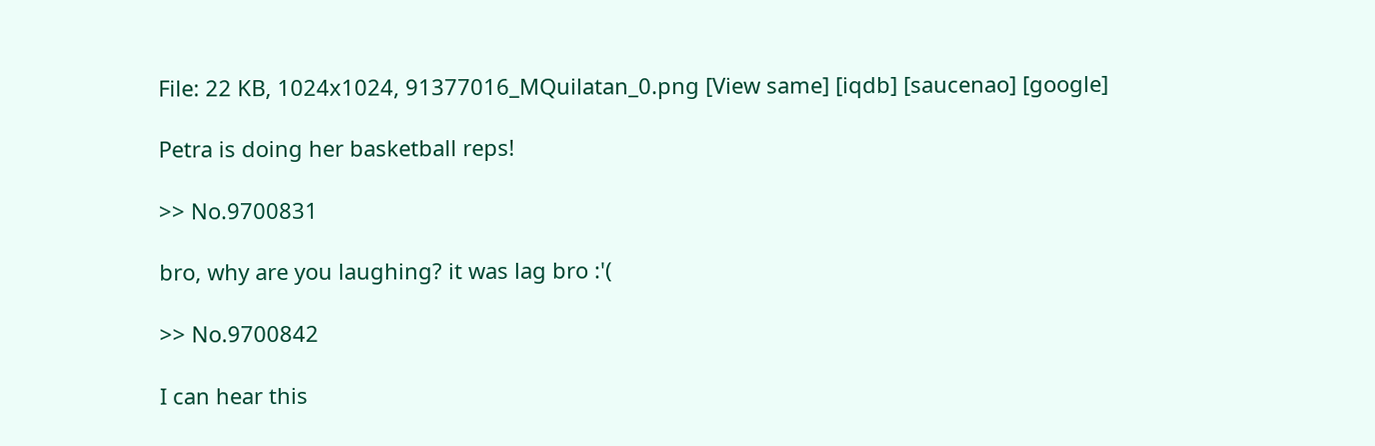File: 22 KB, 1024x1024, 91377016_MQuilatan_0.png [View same] [iqdb] [saucenao] [google]

Petra is doing her basketball reps!

>> No.9700831

bro, why are you laughing? it was lag bro :'(

>> No.9700842

I can hear this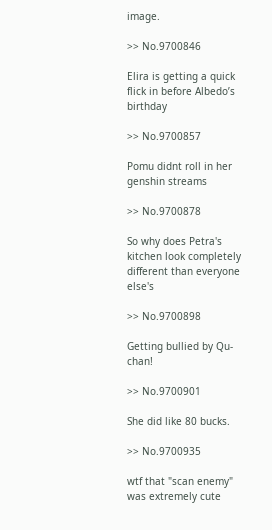image.

>> No.9700846

Elira is getting a quick flick in before Albedo’s birthday

>> No.9700857

Pomu didnt roll in her genshin streams

>> No.9700878

So why does Petra's kitchen look completely different than everyone else's

>> No.9700898

Getting bullied by Qu-chan!

>> No.9700901

She did like 80 bucks.

>> No.9700935

wtf that "scan enemy" was extremely cute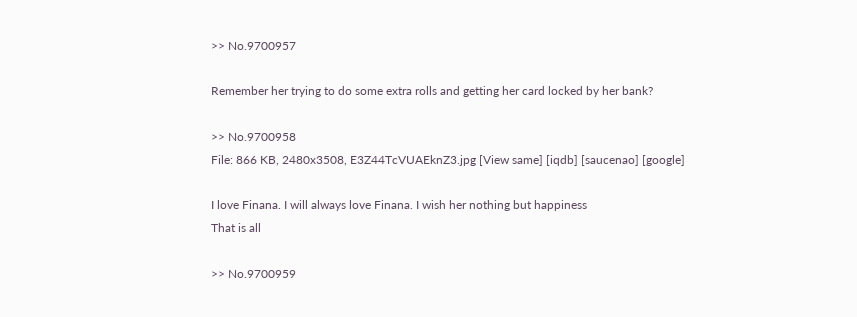>> No.9700957

Remember her trying to do some extra rolls and getting her card locked by her bank?

>> No.9700958
File: 866 KB, 2480x3508, E3Z44TcVUAEknZ3.jpg [View same] [iqdb] [saucenao] [google]

I love Finana. I will always love Finana. I wish her nothing but happiness
That is all

>> No.9700959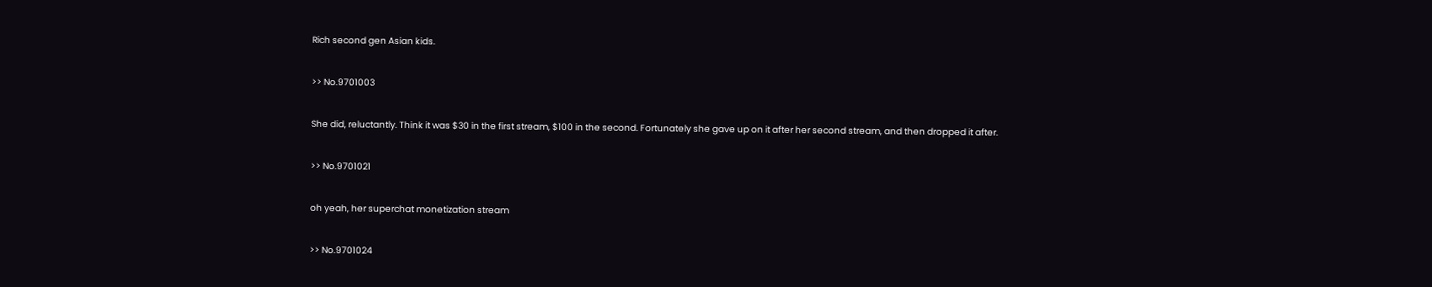Rich second gen Asian kids.

>> No.9701003

She did, reluctantly. Think it was $30 in the first stream, $100 in the second. Fortunately she gave up on it after her second stream, and then dropped it after.

>> No.9701021

oh yeah, her superchat monetization stream

>> No.9701024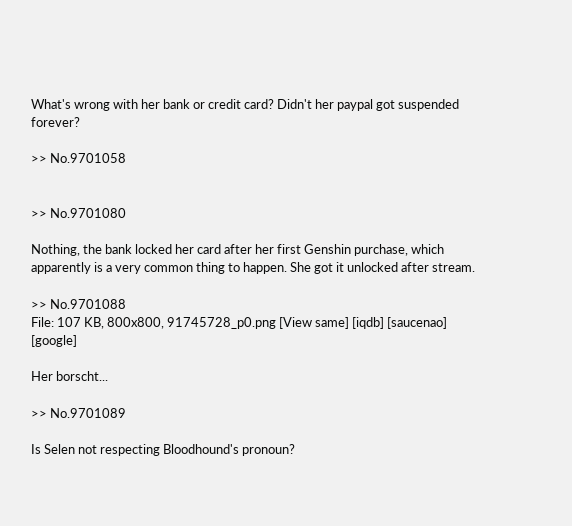What's wrong with her bank or credit card? Didn't her paypal got suspended forever?

>> No.9701058


>> No.9701080

Nothing, the bank locked her card after her first Genshin purchase, which apparently is a very common thing to happen. She got it unlocked after stream.

>> No.9701088
File: 107 KB, 800x800, 91745728_p0.png [View same] [iqdb] [saucenao] [google]

Her borscht...

>> No.9701089

Is Selen not respecting Bloodhound's pronoun?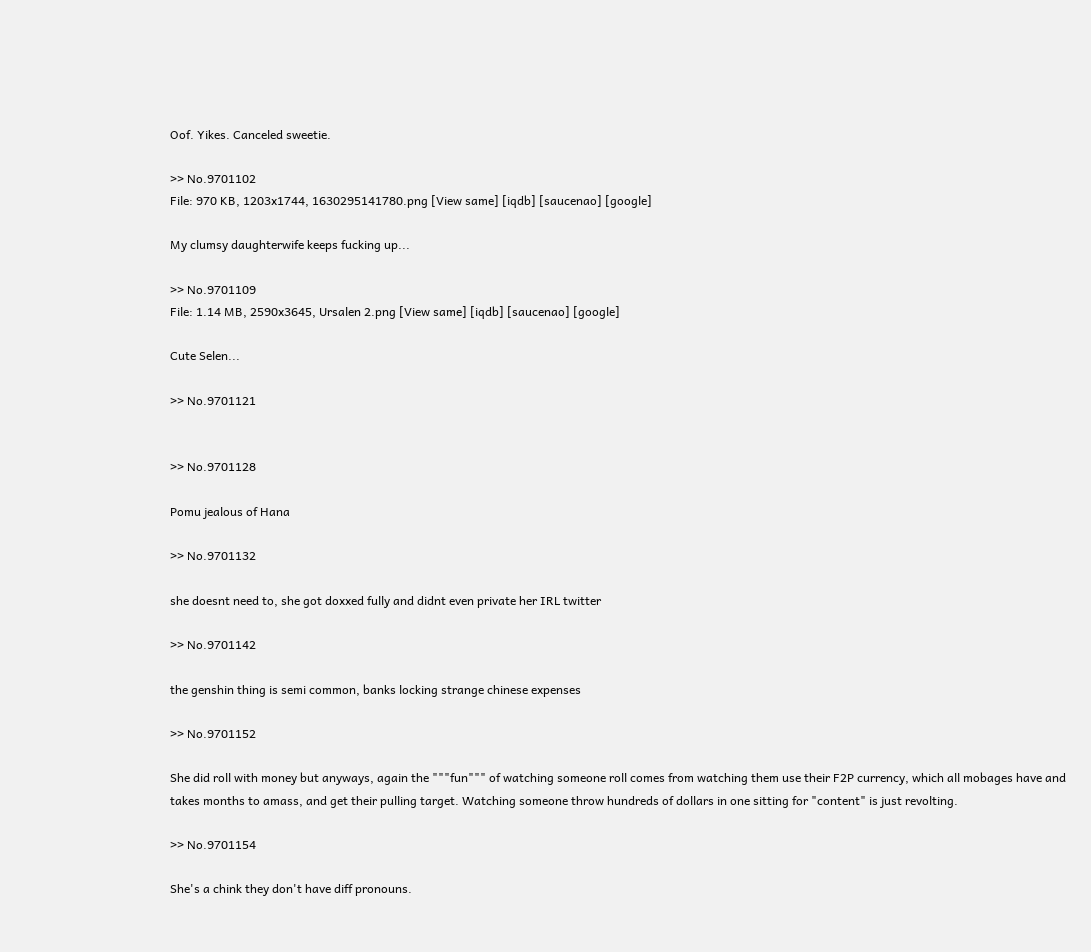Oof. Yikes. Canceled sweetie.

>> No.9701102
File: 970 KB, 1203x1744, 1630295141780.png [View same] [iqdb] [saucenao] [google]

My clumsy daughterwife keeps fucking up...

>> No.9701109
File: 1.14 MB, 2590x3645, Ursalen 2.png [View same] [iqdb] [saucenao] [google]

Cute Selen...

>> No.9701121


>> No.9701128

Pomu jealous of Hana

>> No.9701132

she doesnt need to, she got doxxed fully and didnt even private her IRL twitter

>> No.9701142

the genshin thing is semi common, banks locking strange chinese expenses

>> No.9701152

She did roll with money but anyways, again the """fun""" of watching someone roll comes from watching them use their F2P currency, which all mobages have and takes months to amass, and get their pulling target. Watching someone throw hundreds of dollars in one sitting for "content" is just revolting.

>> No.9701154

She's a chink they don't have diff pronouns.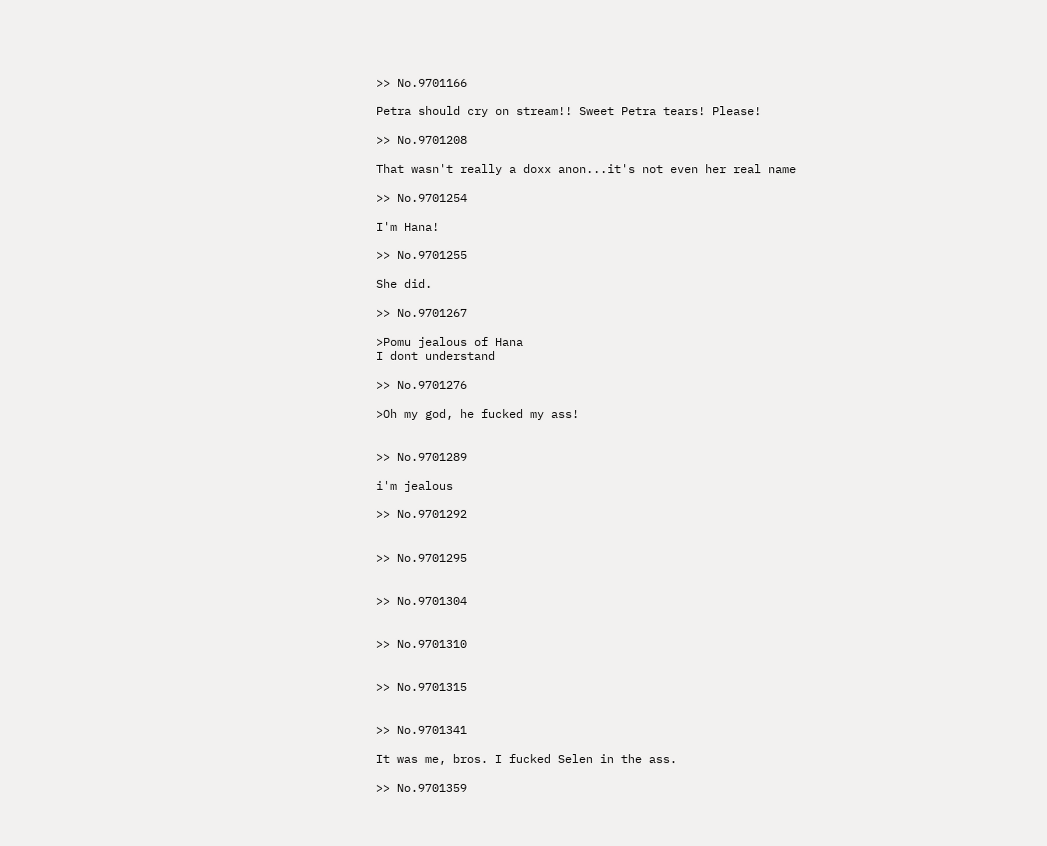>> No.9701166

Petra should cry on stream!! Sweet Petra tears! Please!

>> No.9701208

That wasn't really a doxx anon...it's not even her real name

>> No.9701254

I'm Hana!

>> No.9701255

She did.

>> No.9701267

>Pomu jealous of Hana
I dont understand

>> No.9701276

>Oh my god, he fucked my ass!


>> No.9701289

i'm jealous

>> No.9701292


>> No.9701295


>> No.9701304


>> No.9701310


>> No.9701315


>> No.9701341

It was me, bros. I fucked Selen in the ass.

>> No.9701359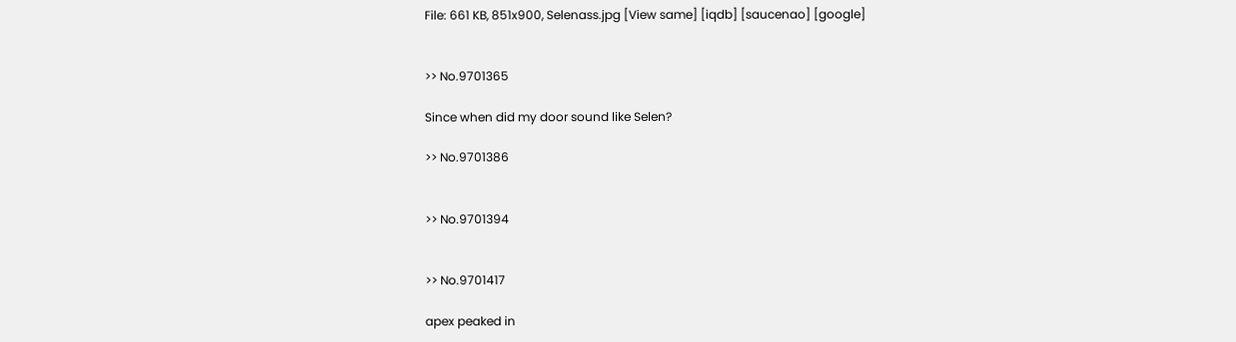File: 661 KB, 851x900, Selenass.jpg [View same] [iqdb] [saucenao] [google]


>> No.9701365

Since when did my door sound like Selen?

>> No.9701386


>> No.9701394


>> No.9701417

apex peaked in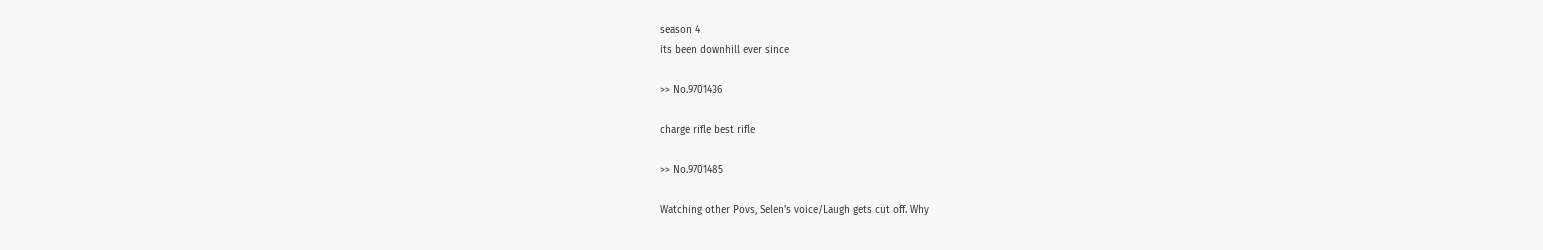season 4
its been downhill ever since

>> No.9701436

charge rifle best rifle

>> No.9701485

Watching other Povs, Selen's voice/Laugh gets cut off. Why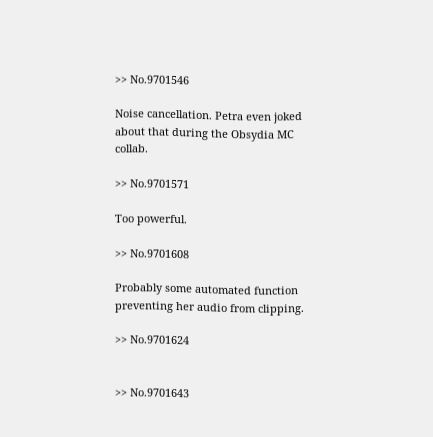>> No.9701546

Noise cancellation. Petra even joked about that during the Obsydia MC collab.

>> No.9701571

Too powerful.

>> No.9701608

Probably some automated function preventing her audio from clipping.

>> No.9701624


>> No.9701643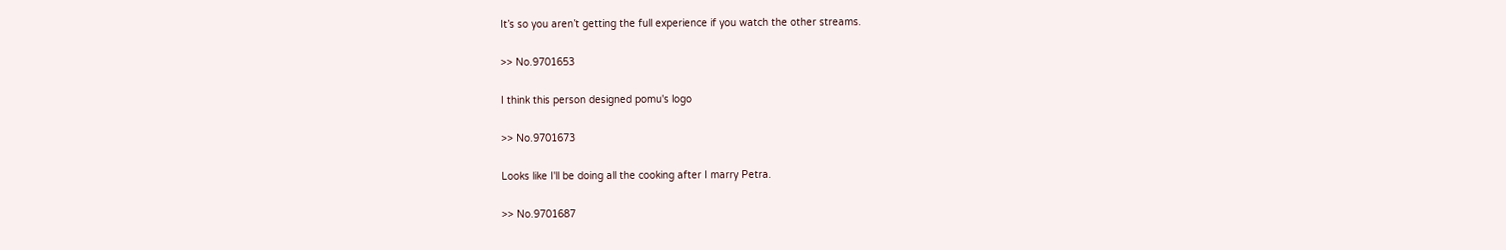It’s so you aren’t getting the full experience if you watch the other streams.

>> No.9701653

I think this person designed pomu's logo

>> No.9701673

Looks like I'll be doing all the cooking after I marry Petra.

>> No.9701687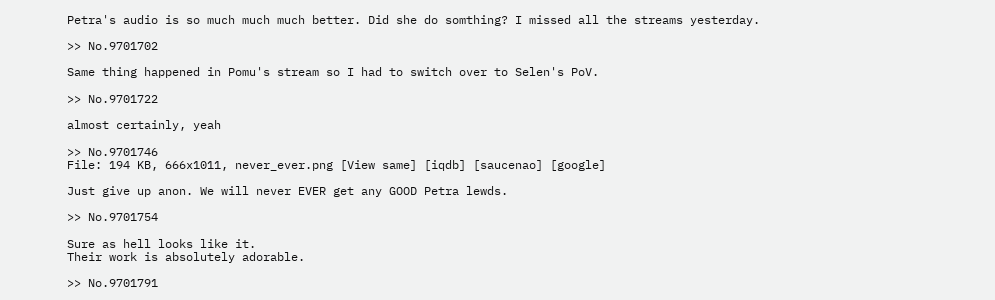Petra's audio is so much much much better. Did she do somthing? I missed all the streams yesterday.

>> No.9701702

Same thing happened in Pomu's stream so I had to switch over to Selen's PoV.

>> No.9701722

almost certainly, yeah

>> No.9701746
File: 194 KB, 666x1011, never_ever.png [View same] [iqdb] [saucenao] [google]

Just give up anon. We will never EVER get any GOOD Petra lewds.

>> No.9701754

Sure as hell looks like it.
Their work is absolutely adorable.

>> No.9701791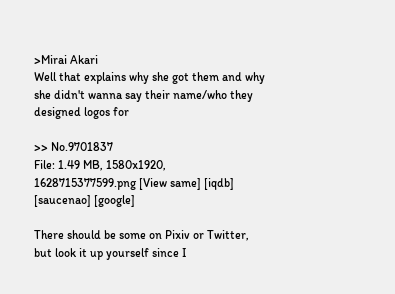>Mirai Akari
Well that explains why she got them and why she didn't wanna say their name/who they designed logos for

>> No.9701837
File: 1.49 MB, 1580x1920, 1628715377599.png [View same] [iqdb] [saucenao] [google]

There should be some on Pixiv or Twitter, but look it up yourself since I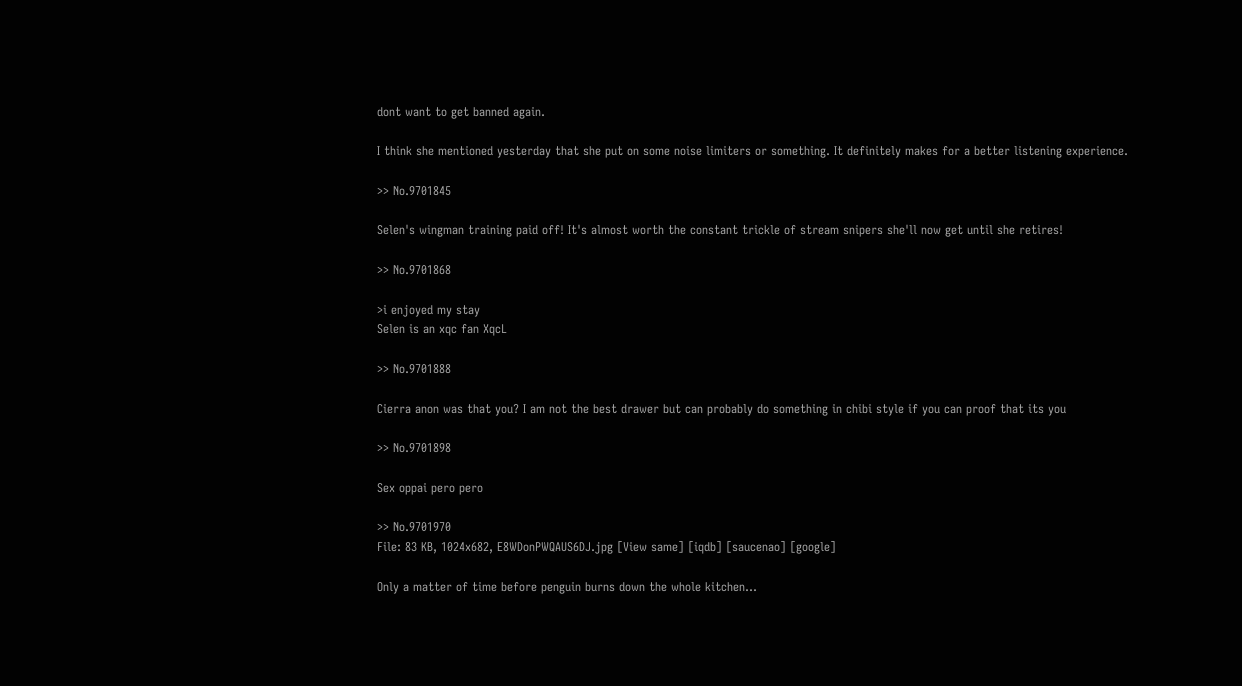dont want to get banned again.

I think she mentioned yesterday that she put on some noise limiters or something. It definitely makes for a better listening experience.

>> No.9701845

Selen's wingman training paid off! It's almost worth the constant trickle of stream snipers she'll now get until she retires!

>> No.9701868

>i enjoyed my stay
Selen is an xqc fan XqcL

>> No.9701888

Cierra anon was that you? I am not the best drawer but can probably do something in chibi style if you can proof that its you

>> No.9701898

Sex oppai pero pero

>> No.9701970
File: 83 KB, 1024x682, E8WDonPWQAUS6DJ.jpg [View same] [iqdb] [saucenao] [google]

Only a matter of time before penguin burns down the whole kitchen...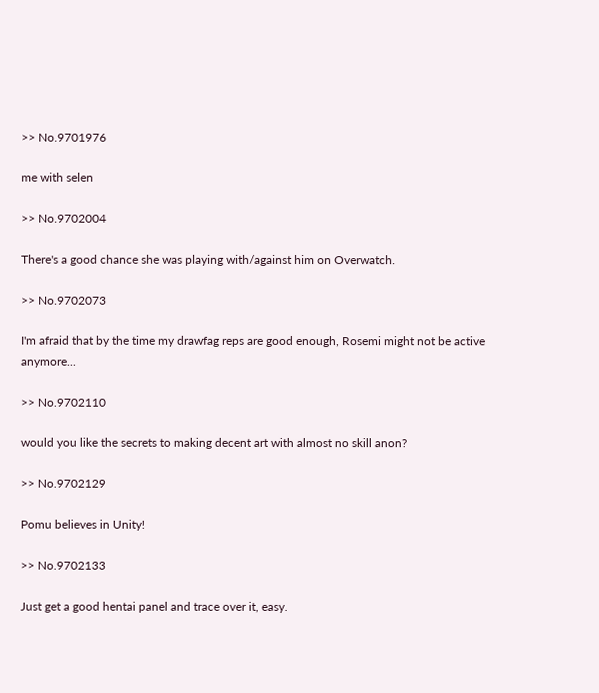>> No.9701976

me with selen

>> No.9702004

There's a good chance she was playing with/against him on Overwatch.

>> No.9702073

I'm afraid that by the time my drawfag reps are good enough, Rosemi might not be active anymore...

>> No.9702110

would you like the secrets to making decent art with almost no skill anon?

>> No.9702129

Pomu believes in Unity!

>> No.9702133

Just get a good hentai panel and trace over it, easy.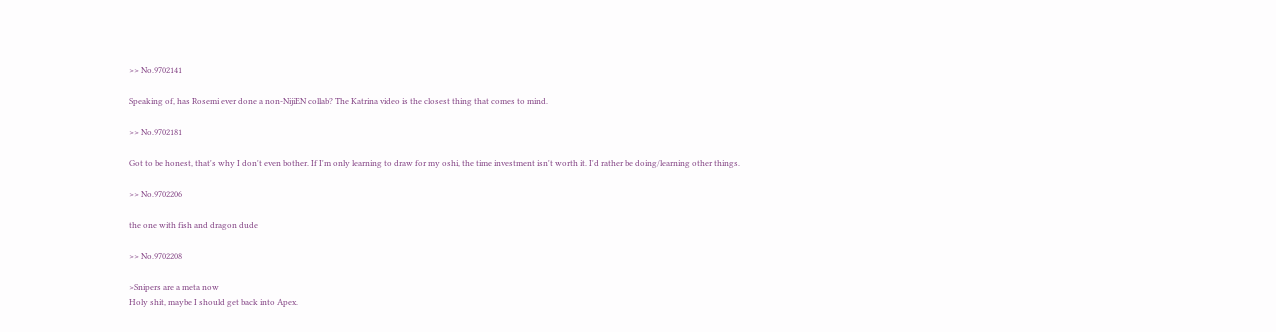>> No.9702141

Speaking of, has Rosemi ever done a non-NijiEN collab? The Katrina video is the closest thing that comes to mind.

>> No.9702181

Got to be honest, that's why I don't even bother. If I'm only learning to draw for my oshi, the time investment isn't worth it. I'd rather be doing/learning other things.

>> No.9702206

the one with fish and dragon dude

>> No.9702208

>Snipers are a meta now
Holy shit, maybe I should get back into Apex.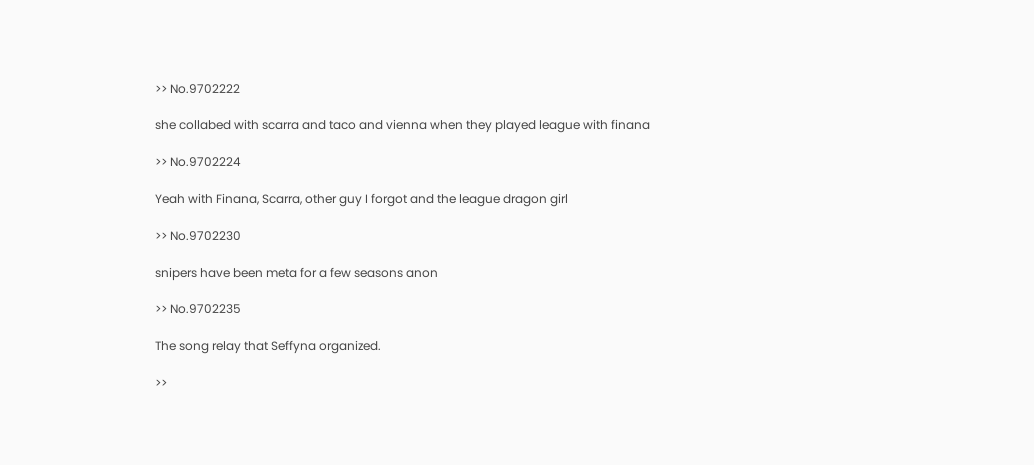>> No.9702222

she collabed with scarra and taco and vienna when they played league with finana

>> No.9702224

Yeah with Finana, Scarra, other guy I forgot and the league dragon girl

>> No.9702230

snipers have been meta for a few seasons anon

>> No.9702235

The song relay that Seffyna organized.

>>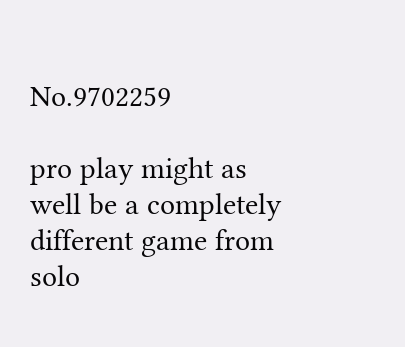No.9702259

pro play might as well be a completely different game from solo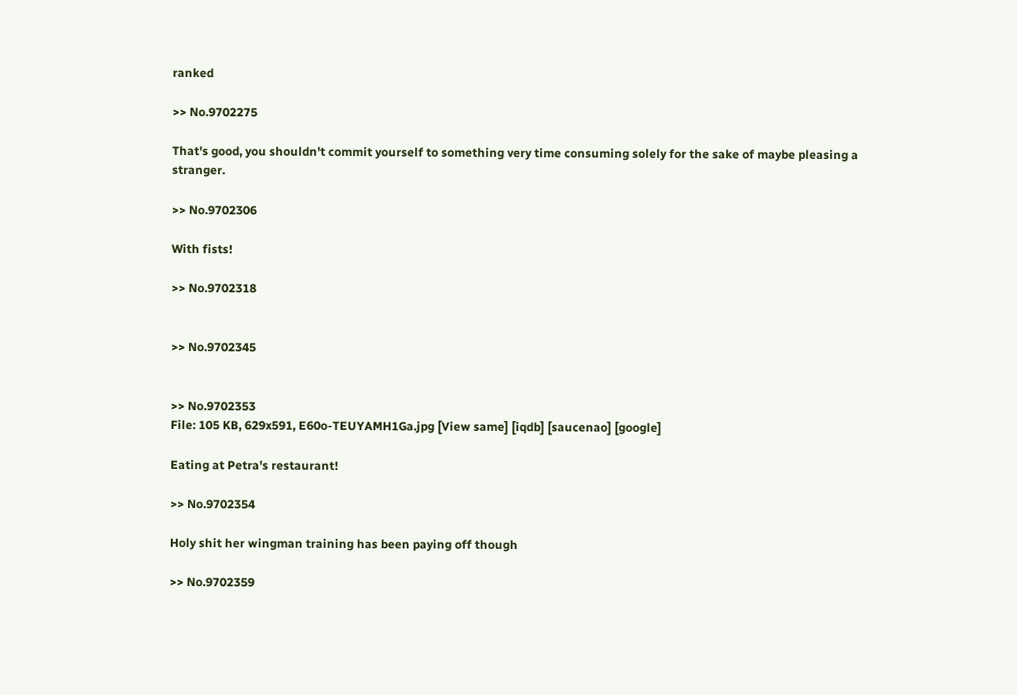ranked

>> No.9702275

That's good, you shouldn't commit yourself to something very time consuming solely for the sake of maybe pleasing a stranger.

>> No.9702306

With fists!

>> No.9702318


>> No.9702345


>> No.9702353
File: 105 KB, 629x591, E60o-TEUYAMH1Ga.jpg [View same] [iqdb] [saucenao] [google]

Eating at Petra's restaurant!

>> No.9702354

Holy shit her wingman training has been paying off though

>> No.9702359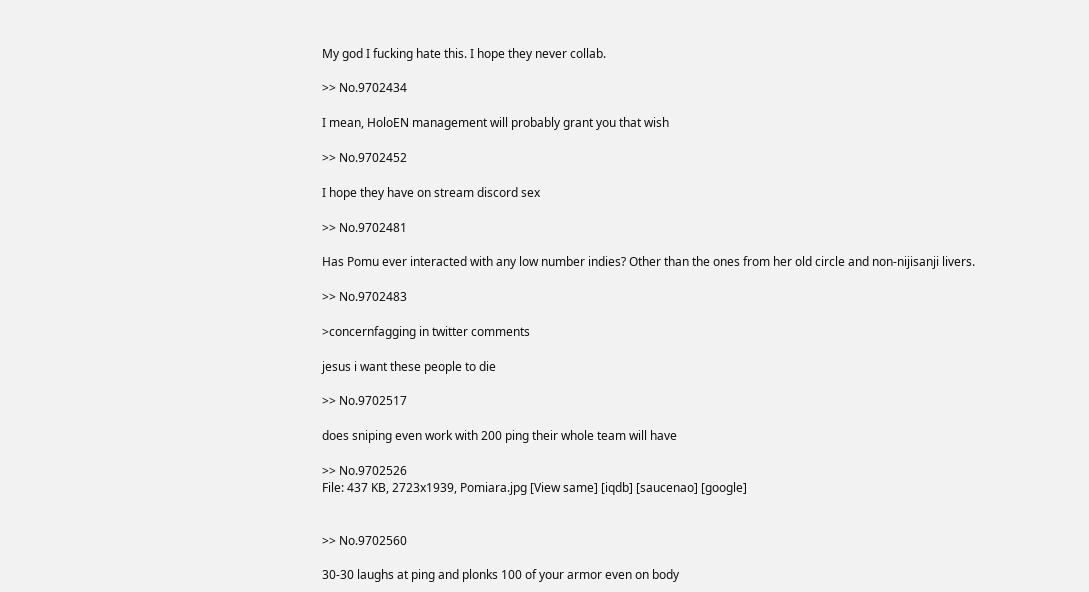My god I fucking hate this. I hope they never collab.

>> No.9702434

I mean, HoloEN management will probably grant you that wish

>> No.9702452

I hope they have on stream discord sex

>> No.9702481

Has Pomu ever interacted with any low number indies? Other than the ones from her old circle and non-nijisanji livers.

>> No.9702483

>concernfagging in twitter comments

jesus i want these people to die

>> No.9702517

does sniping even work with 200 ping their whole team will have

>> No.9702526
File: 437 KB, 2723x1939, Pomiara.jpg [View same] [iqdb] [saucenao] [google]


>> No.9702560

30-30 laughs at ping and plonks 100 of your armor even on body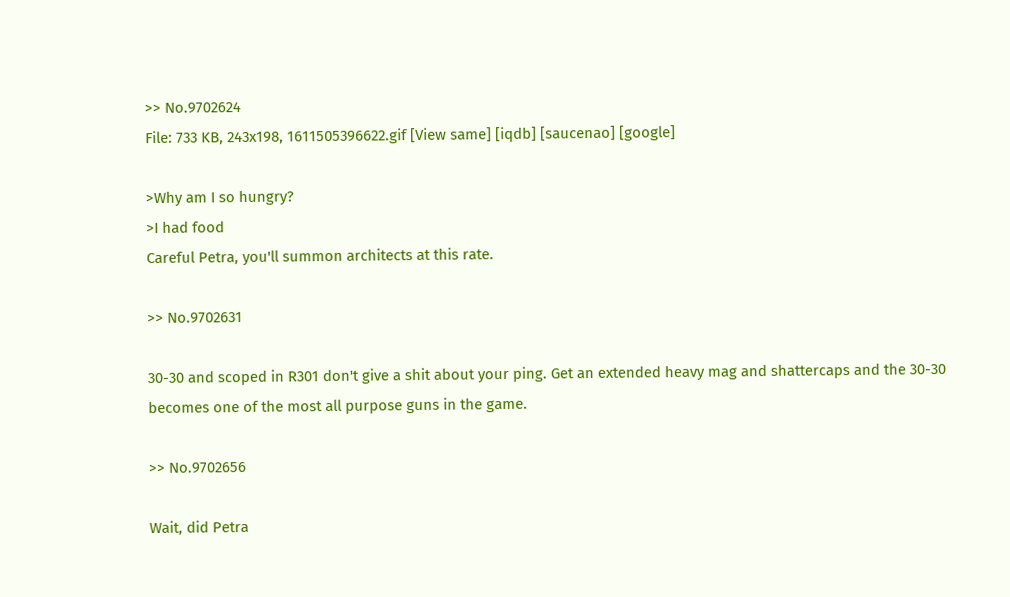>> No.9702624
File: 733 KB, 243x198, 1611505396622.gif [View same] [iqdb] [saucenao] [google]

>Why am I so hungry?
>I had food
Careful Petra, you'll summon architects at this rate.

>> No.9702631

30-30 and scoped in R301 don't give a shit about your ping. Get an extended heavy mag and shattercaps and the 30-30 becomes one of the most all purpose guns in the game.

>> No.9702656

Wait, did Petra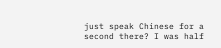just speak Chinese for a second there? I was half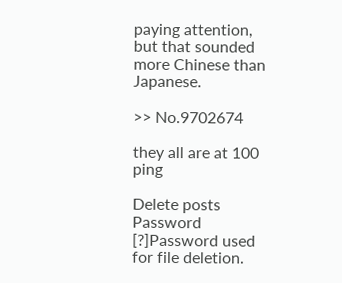paying attention, but that sounded more Chinese than Japanese.

>> No.9702674

they all are at 100 ping

Delete posts
Password [?]Password used for file deletion.